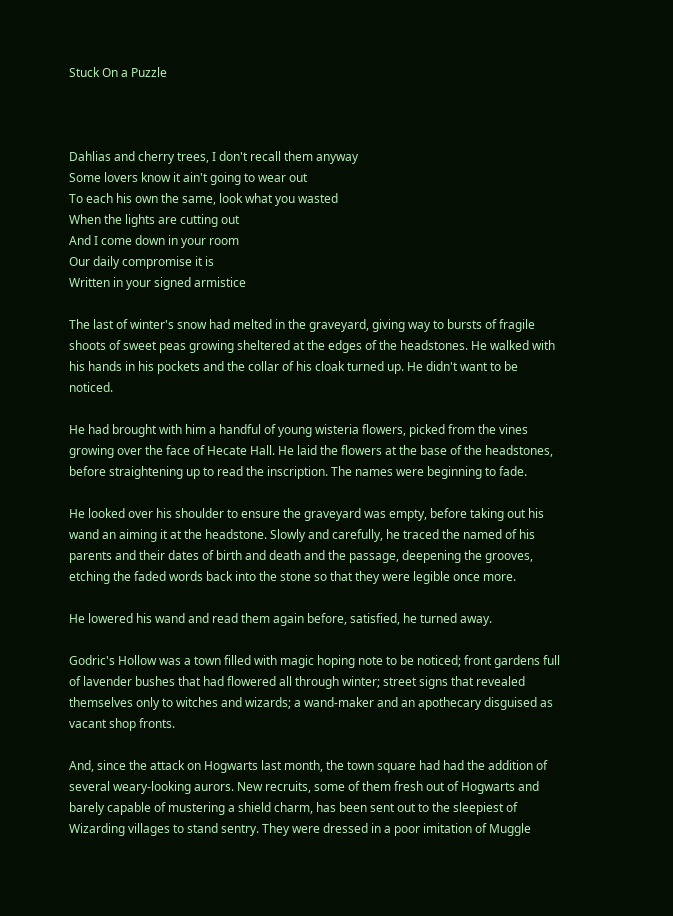Stuck On a Puzzle



Dahlias and cherry trees, I don't recall them anyway
Some lovers know it ain't going to wear out
To each his own the same, look what you wasted
When the lights are cutting out
And I come down in your room
Our daily compromise it is
Written in your signed armistice

The last of winter's snow had melted in the graveyard, giving way to bursts of fragile shoots of sweet peas growing sheltered at the edges of the headstones. He walked with his hands in his pockets and the collar of his cloak turned up. He didn't want to be noticed.

He had brought with him a handful of young wisteria flowers, picked from the vines growing over the face of Hecate Hall. He laid the flowers at the base of the headstones, before straightening up to read the inscription. The names were beginning to fade.

He looked over his shoulder to ensure the graveyard was empty, before taking out his wand an aiming it at the headstone. Slowly and carefully, he traced the named of his parents and their dates of birth and death and the passage, deepening the grooves, etching the faded words back into the stone so that they were legible once more.

He lowered his wand and read them again before, satisfied, he turned away.

Godric's Hollow was a town filled with magic hoping note to be noticed; front gardens full of lavender bushes that had flowered all through winter; street signs that revealed themselves only to witches and wizards; a wand-maker and an apothecary disguised as vacant shop fronts.

And, since the attack on Hogwarts last month, the town square had had the addition of several weary-looking aurors. New recruits, some of them fresh out of Hogwarts and barely capable of mustering a shield charm, has been sent out to the sleepiest of Wizarding villages to stand sentry. They were dressed in a poor imitation of Muggle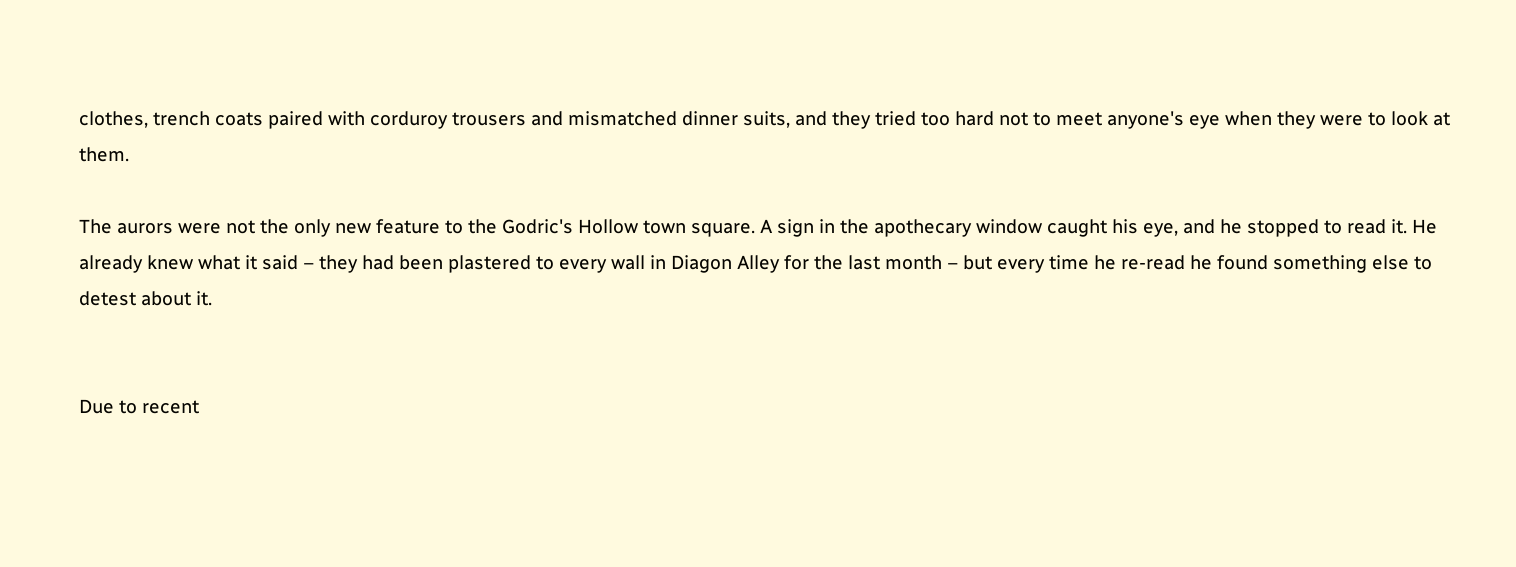clothes, trench coats paired with corduroy trousers and mismatched dinner suits, and they tried too hard not to meet anyone's eye when they were to look at them.

The aurors were not the only new feature to the Godric's Hollow town square. A sign in the apothecary window caught his eye, and he stopped to read it. He already knew what it said – they had been plastered to every wall in Diagon Alley for the last month – but every time he re-read he found something else to detest about it.


Due to recent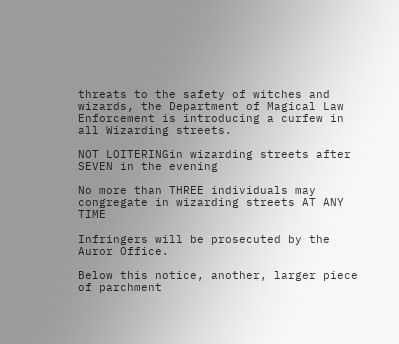threats to the safety of witches and wizards, the Department of Magical Law Enforcement is introducing a curfew in all Wizarding streets.

NOT LOITERINGin wizarding streets after SEVEN in the evening

No more than THREE individuals may congregate in wizarding streets AT ANY TIME

Infringers will be prosecuted by the Auror Office.

Below this notice, another, larger piece of parchment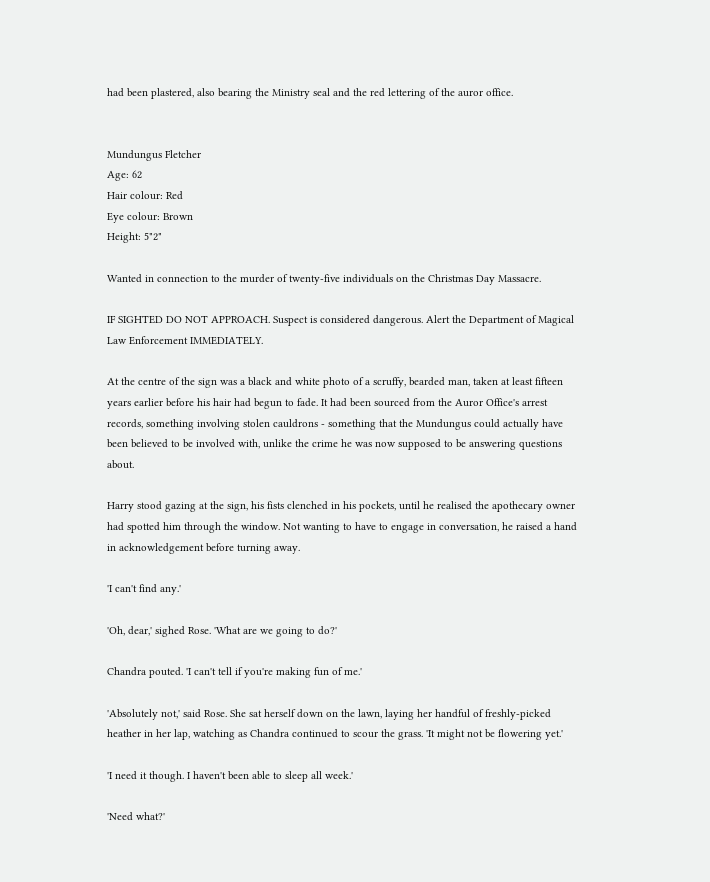had been plastered, also bearing the Ministry seal and the red lettering of the auror office.


Mundungus Fletcher
Age: 62
Hair colour: Red
Eye colour: Brown
Height: 5"2"

Wanted in connection to the murder of twenty-five individuals on the Christmas Day Massacre.

IF SIGHTED DO NOT APPROACH. Suspect is considered dangerous. Alert the Department of Magical Law Enforcement IMMEDIATELY.

At the centre of the sign was a black and white photo of a scruffy, bearded man, taken at least fifteen years earlier before his hair had begun to fade. It had been sourced from the Auror Office's arrest records, something involving stolen cauldrons - something that the Mundungus could actually have been believed to be involved with, unlike the crime he was now supposed to be answering questions about.

Harry stood gazing at the sign, his fists clenched in his pockets, until he realised the apothecary owner had spotted him through the window. Not wanting to have to engage in conversation, he raised a hand in acknowledgement before turning away.

'I can't find any.'

'Oh, dear,' sighed Rose. 'What are we going to do?'

Chandra pouted. 'I can't tell if you're making fun of me.'

'Absolutely not,' said Rose. She sat herself down on the lawn, laying her handful of freshly-picked heather in her lap, watching as Chandra continued to scour the grass. 'It might not be flowering yet.'

'I need it though. I haven't been able to sleep all week.'

'Need what?'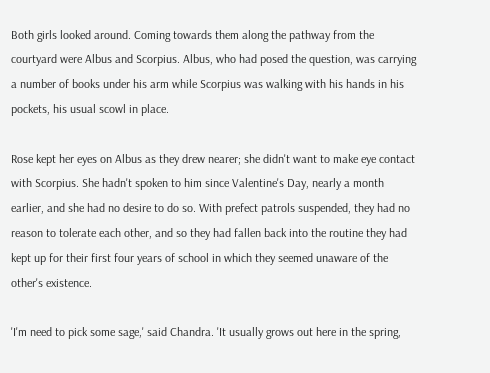Both girls looked around. Coming towards them along the pathway from the courtyard were Albus and Scorpius. Albus, who had posed the question, was carrying a number of books under his arm while Scorpius was walking with his hands in his pockets, his usual scowl in place.

Rose kept her eyes on Albus as they drew nearer; she didn't want to make eye contact with Scorpius. She hadn't spoken to him since Valentine's Day, nearly a month earlier, and she had no desire to do so. With prefect patrols suspended, they had no reason to tolerate each other, and so they had fallen back into the routine they had kept up for their first four years of school in which they seemed unaware of the other's existence.

'I'm need to pick some sage,' said Chandra. 'It usually grows out here in the spring,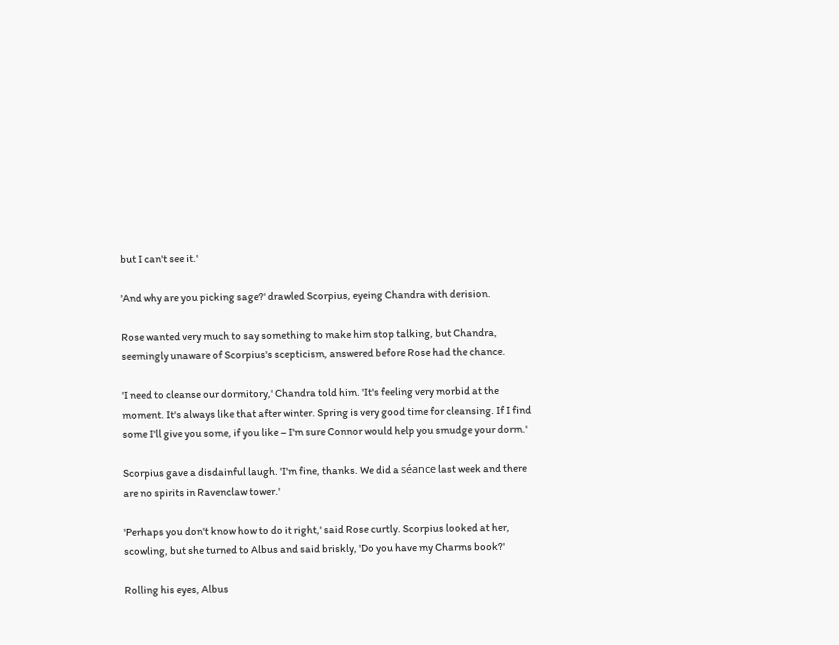but I can't see it.'

'And why are you picking sage?' drawled Scorpius, eyeing Chandra with derision.

Rose wanted very much to say something to make him stop talking, but Chandra, seemingly unaware of Scorpius's scepticism, answered before Rose had the chance.

'I need to cleanse our dormitory,' Chandra told him. 'It's feeling very morbid at the moment. It's always like that after winter. Spring is very good time for cleansing. If I find some I'll give you some, if you like – I'm sure Connor would help you smudge your dorm.'

Scorpius gave a disdainful laugh. 'I'm fine, thanks. We did a séance last week and there are no spirits in Ravenclaw tower.'

'Perhaps you don't know how to do it right,' said Rose curtly. Scorpius looked at her, scowling, but she turned to Albus and said briskly, 'Do you have my Charms book?'

Rolling his eyes, Albus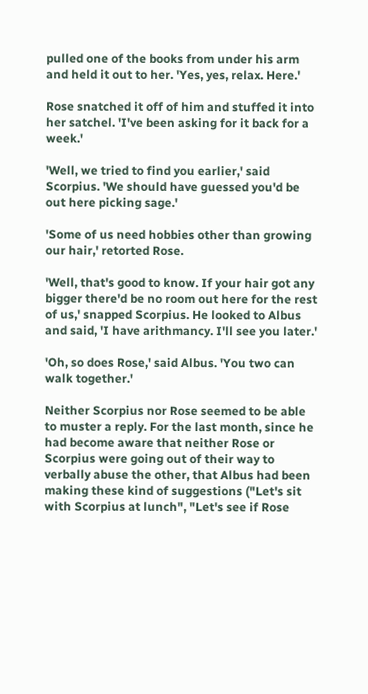pulled one of the books from under his arm and held it out to her. 'Yes, yes, relax. Here.'

Rose snatched it off of him and stuffed it into her satchel. 'I've been asking for it back for a week.'

'Well, we tried to find you earlier,' said Scorpius. 'We should have guessed you'd be out here picking sage.'

'Some of us need hobbies other than growing our hair,' retorted Rose.

'Well, that's good to know. If your hair got any bigger there'd be no room out here for the rest of us,' snapped Scorpius. He looked to Albus and said, 'I have arithmancy. I'll see you later.'

'Oh, so does Rose,' said Albus. 'You two can walk together.'

Neither Scorpius nor Rose seemed to be able to muster a reply. For the last month, since he had become aware that neither Rose or Scorpius were going out of their way to verbally abuse the other, that Albus had been making these kind of suggestions ("Let's sit with Scorpius at lunch", "Let's see if Rose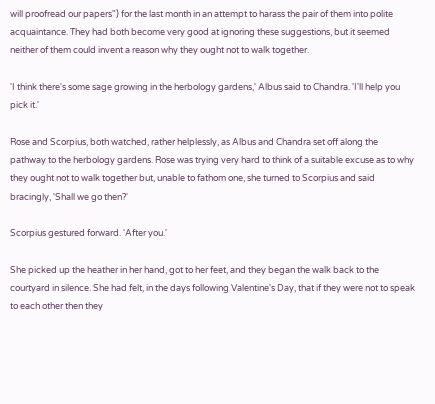will proofread our papers") for the last month in an attempt to harass the pair of them into polite acquaintance. They had both become very good at ignoring these suggestions, but it seemed neither of them could invent a reason why they ought not to walk together.

'I think there's some sage growing in the herbology gardens,' Albus said to Chandra. 'I'll help you pick it.'

Rose and Scorpius, both watched, rather helplessly, as Albus and Chandra set off along the pathway to the herbology gardens. Rose was trying very hard to think of a suitable excuse as to why they ought not to walk together but, unable to fathom one, she turned to Scorpius and said bracingly, 'Shall we go then?'

Scorpius gestured forward. 'After you.'

She picked up the heather in her hand, got to her feet, and they began the walk back to the courtyard in silence. She had felt, in the days following Valentine's Day, that if they were not to speak to each other then they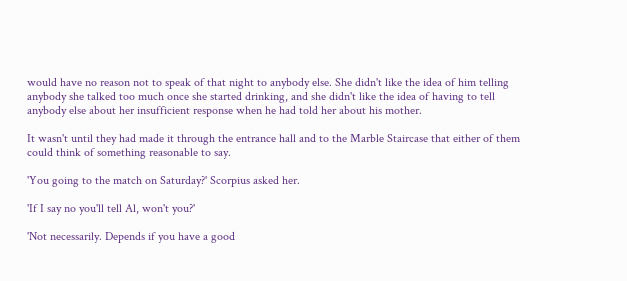would have no reason not to speak of that night to anybody else. She didn't like the idea of him telling anybody she talked too much once she started drinking, and she didn't like the idea of having to tell anybody else about her insufficient response when he had told her about his mother.

It wasn't until they had made it through the entrance hall and to the Marble Staircase that either of them could think of something reasonable to say.

'You going to the match on Saturday?' Scorpius asked her.

'If I say no you'll tell Al, won't you?'

'Not necessarily. Depends if you have a good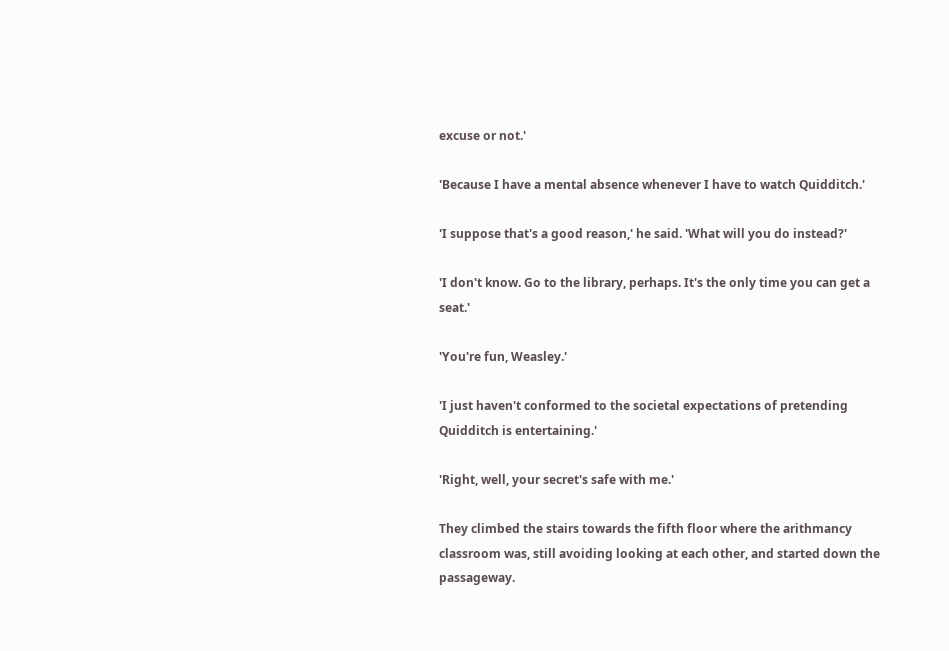excuse or not.'

'Because I have a mental absence whenever I have to watch Quidditch.'

'I suppose that's a good reason,' he said. 'What will you do instead?'

'I don't know. Go to the library, perhaps. It's the only time you can get a seat.'

'You're fun, Weasley.'

'I just haven't conformed to the societal expectations of pretending Quidditch is entertaining.'

'Right, well, your secret's safe with me.'

They climbed the stairs towards the fifth floor where the arithmancy classroom was, still avoiding looking at each other, and started down the passageway.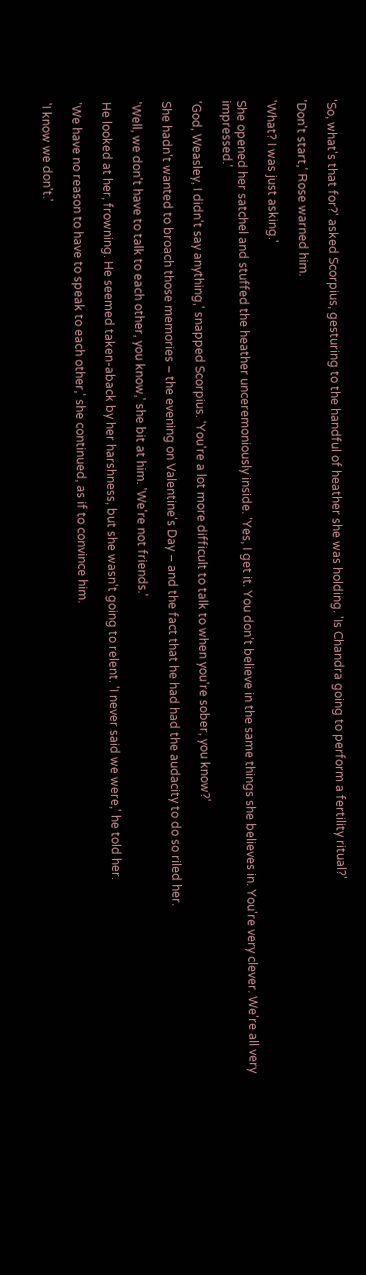'So, what's that for?' asked Scorpius, gesturing to the handful of heather she was holding. 'Is Chandra going to perform a fertility ritual?'

'Don't start,' Rose warned him.

'What? I was just asking.'

She opened her satchel and stuffed the heather unceremoniously inside. 'Yes, I get it. You don't believe in the same things she believes in. You're very clever. We're all very impressed.'

'God, Weasley, I didn't say anything,' snapped Scorpius. 'You're a lot more difficult to talk to when you're sober, you know?'

She hadn't wanted to broach those memories – the evening on Valentine's Day – and the fact that he had had the audacity to do so riled her.

'Well, we don't have to talk to each other, you know,' she bit at him. 'We're not friends.'

He looked at her, frowning. He seemed taken-aback by her harshness, but she wasn't going to relent. 'I never said we were,' he told her.

'We have no reason to have to speak to each other,' she continued, as if to convince him.

'I know we don't.'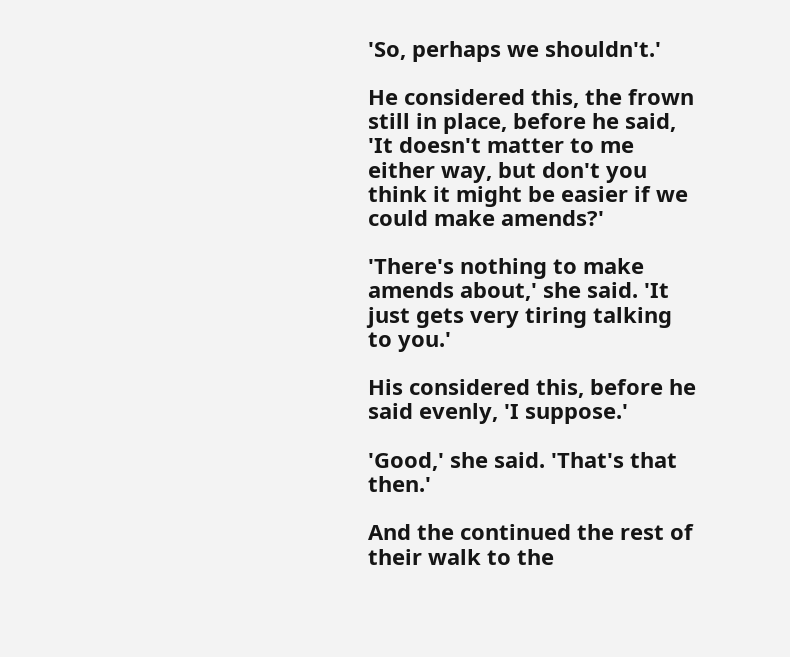'So, perhaps we shouldn't.'

He considered this, the frown still in place, before he said, 'It doesn't matter to me either way, but don't you think it might be easier if we could make amends?'

'There's nothing to make amends about,' she said. 'It just gets very tiring talking to you.'

His considered this, before he said evenly, 'I suppose.'

'Good,' she said. 'That's that then.'

And the continued the rest of their walk to the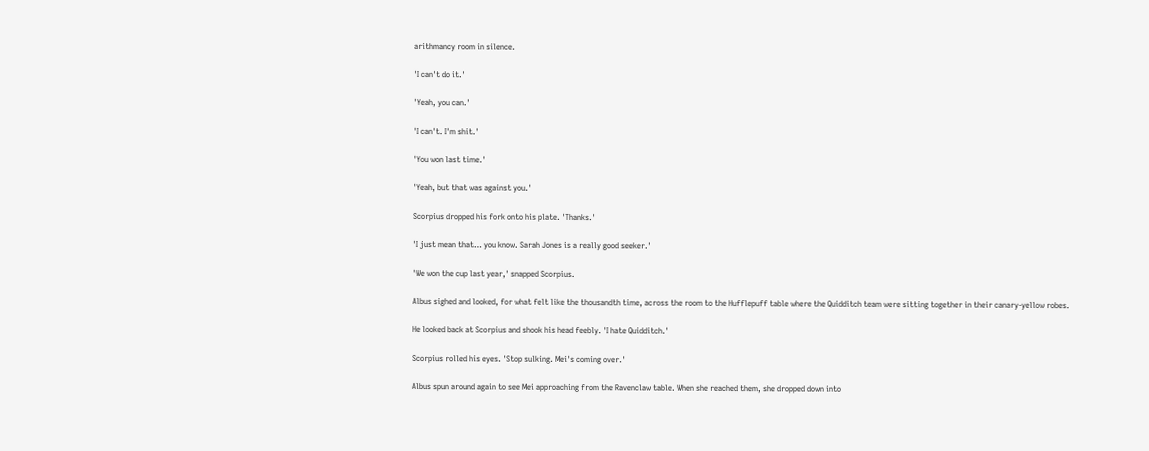arithmancy room in silence.

'I can't do it.'

'Yeah, you can.'

'I can't. I'm shit.'

'You won last time.'

'Yeah, but that was against you.'

Scorpius dropped his fork onto his plate. 'Thanks.'

'I just mean that… you know. Sarah Jones is a really good seeker.'

'We won the cup last year,' snapped Scorpius.

Albus sighed and looked, for what felt like the thousandth time, across the room to the Hufflepuff table where the Quidditch team were sitting together in their canary-yellow robes.

He looked back at Scorpius and shook his head feebly. 'I hate Quidditch.'

Scorpius rolled his eyes. 'Stop sulking. Mei's coming over.'

Albus spun around again to see Mei approaching from the Ravenclaw table. When she reached them, she dropped down into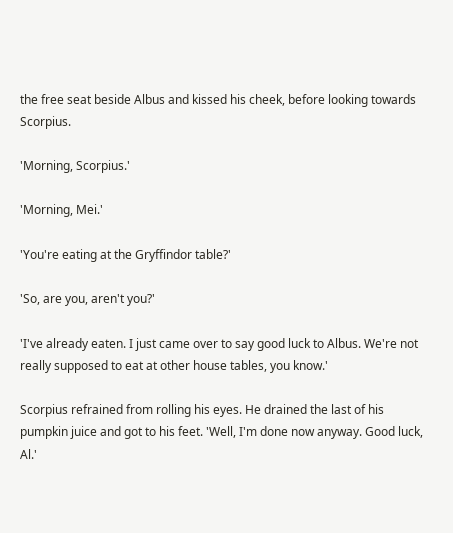the free seat beside Albus and kissed his cheek, before looking towards Scorpius.

'Morning, Scorpius.'

'Morning, Mei.'

'You're eating at the Gryffindor table?'

'So, are you, aren't you?'

'I've already eaten. I just came over to say good luck to Albus. We're not really supposed to eat at other house tables, you know.'

Scorpius refrained from rolling his eyes. He drained the last of his pumpkin juice and got to his feet. 'Well, I'm done now anyway. Good luck, Al.'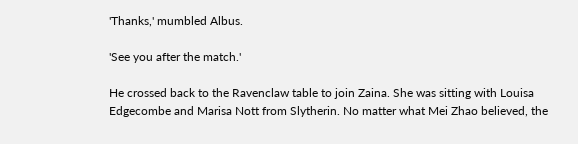'Thanks,' mumbled Albus.

'See you after the match.'

He crossed back to the Ravenclaw table to join Zaina. She was sitting with Louisa Edgecombe and Marisa Nott from Slytherin. No matter what Mei Zhao believed, the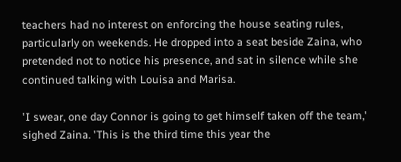teachers had no interest on enforcing the house seating rules, particularly on weekends. He dropped into a seat beside Zaina, who pretended not to notice his presence, and sat in silence while she continued talking with Louisa and Marisa.

'I swear, one day Connor is going to get himself taken off the team,' sighed Zaina. 'This is the third time this year the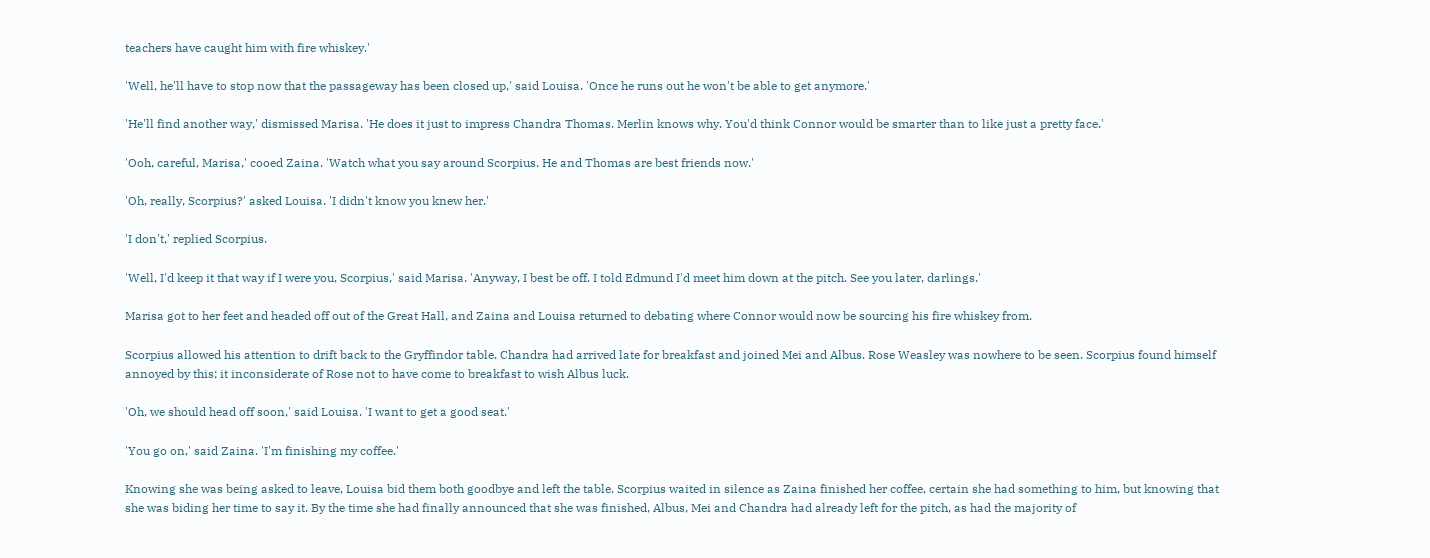teachers have caught him with fire whiskey.'

'Well, he'll have to stop now that the passageway has been closed up,' said Louisa. 'Once he runs out he won't be able to get anymore.'

'He'll find another way,' dismissed Marisa. 'He does it just to impress Chandra Thomas. Merlin knows why. You'd think Connor would be smarter than to like just a pretty face.'

'Ooh, careful, Marisa,' cooed Zaina. 'Watch what you say around Scorpius. He and Thomas are best friends now.'

'Oh, really, Scorpius?' asked Louisa. 'I didn't know you knew her.'

'I don't,' replied Scorpius.

'Well, I'd keep it that way if I were you, Scorpius,' said Marisa. 'Anyway, I best be off. I told Edmund I'd meet him down at the pitch. See you later, darlings.'

Marisa got to her feet and headed off out of the Great Hall, and Zaina and Louisa returned to debating where Connor would now be sourcing his fire whiskey from.

Scorpius allowed his attention to drift back to the Gryffindor table. Chandra had arrived late for breakfast and joined Mei and Albus. Rose Weasley was nowhere to be seen. Scorpius found himself annoyed by this; it inconsiderate of Rose not to have come to breakfast to wish Albus luck.

'Oh, we should head off soon,' said Louisa. 'I want to get a good seat.'

'You go on,' said Zaina. 'I'm finishing my coffee.'

Knowing she was being asked to leave, Louisa bid them both goodbye and left the table. Scorpius waited in silence as Zaina finished her coffee, certain she had something to him, but knowing that she was biding her time to say it. By the time she had finally announced that she was finished, Albus, Mei and Chandra had already left for the pitch, as had the majority of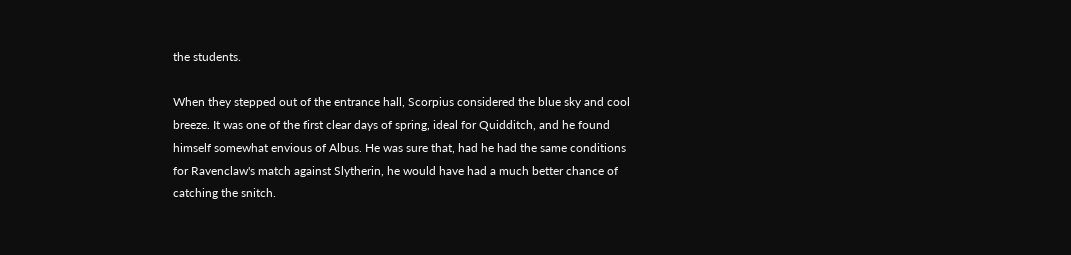the students.

When they stepped out of the entrance hall, Scorpius considered the blue sky and cool breeze. It was one of the first clear days of spring, ideal for Quidditch, and he found himself somewhat envious of Albus. He was sure that, had he had the same conditions for Ravenclaw's match against Slytherin, he would have had a much better chance of catching the snitch.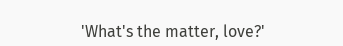'What's the matter, love?'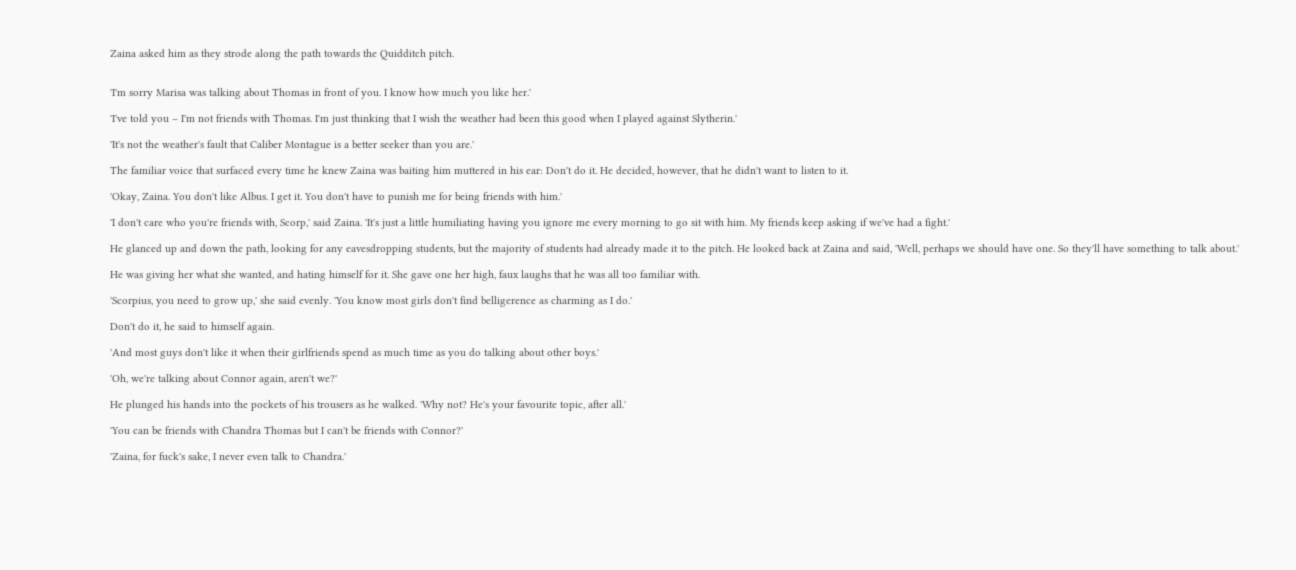Zaina asked him as they strode along the path towards the Quidditch pitch.


'I'm sorry Marisa was talking about Thomas in front of you. I know how much you like her.'

'I've told you – I'm not friends with Thomas. I'm just thinking that I wish the weather had been this good when I played against Slytherin.'

'It's not the weather's fault that Caliber Montague is a better seeker than you are.'

The familiar voice that surfaced every time he knew Zaina was baiting him muttered in his ear: Don't do it. He decided, however, that he didn't want to listen to it.

'Okay, Zaina. You don't like Albus. I get it. You don't have to punish me for being friends with him.'

'I don't care who you're friends with, Scorp,' said Zaina. 'It's just a little humiliating having you ignore me every morning to go sit with him. My friends keep asking if we've had a fight.'

He glanced up and down the path, looking for any eavesdropping students, but the majority of students had already made it to the pitch. He looked back at Zaina and said, 'Well, perhaps we should have one. So they'll have something to talk about.'

He was giving her what she wanted, and hating himself for it. She gave one her high, faux laughs that he was all too familiar with.

'Scorpius, you need to grow up,' she said evenly. 'You know most girls don't find belligerence as charming as I do.'

Don't do it, he said to himself again.

'And most guys don't like it when their girlfriends spend as much time as you do talking about other boys.'

'Oh, we're talking about Connor again, aren't we?'

He plunged his hands into the pockets of his trousers as he walked. 'Why not? He's your favourite topic, after all.'

'You can be friends with Chandra Thomas but I can't be friends with Connor?'

'Zaina, for fuck's sake, I never even talk to Chandra.'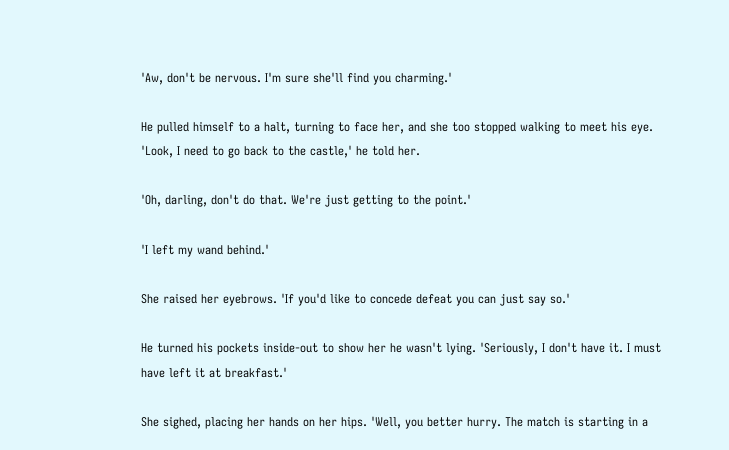'Aw, don't be nervous. I'm sure she'll find you charming.'

He pulled himself to a halt, turning to face her, and she too stopped walking to meet his eye. 'Look, I need to go back to the castle,' he told her.

'Oh, darling, don't do that. We're just getting to the point.'

'I left my wand behind.'

She raised her eyebrows. 'If you'd like to concede defeat you can just say so.'

He turned his pockets inside-out to show her he wasn't lying. 'Seriously, I don't have it. I must have left it at breakfast.'

She sighed, placing her hands on her hips. 'Well, you better hurry. The match is starting in a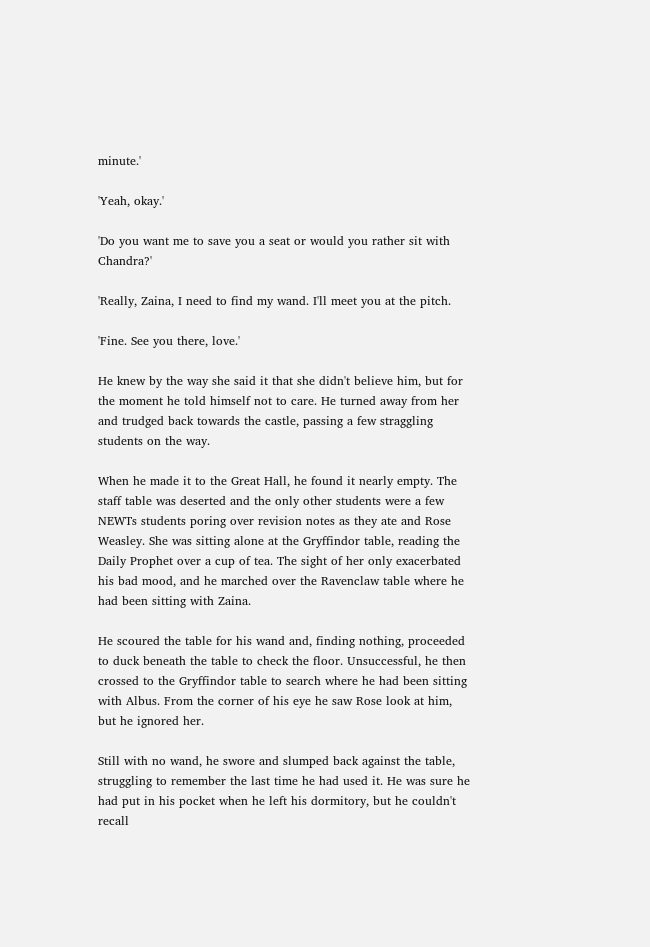minute.'

'Yeah, okay.'

'Do you want me to save you a seat or would you rather sit with Chandra?'

'Really, Zaina, I need to find my wand. I'll meet you at the pitch.

'Fine. See you there, love.'

He knew by the way she said it that she didn't believe him, but for the moment he told himself not to care. He turned away from her and trudged back towards the castle, passing a few straggling students on the way.

When he made it to the Great Hall, he found it nearly empty. The staff table was deserted and the only other students were a few NEWTs students poring over revision notes as they ate and Rose Weasley. She was sitting alone at the Gryffindor table, reading the Daily Prophet over a cup of tea. The sight of her only exacerbated his bad mood, and he marched over the Ravenclaw table where he had been sitting with Zaina.

He scoured the table for his wand and, finding nothing, proceeded to duck beneath the table to check the floor. Unsuccessful, he then crossed to the Gryffindor table to search where he had been sitting with Albus. From the corner of his eye he saw Rose look at him, but he ignored her.

Still with no wand, he swore and slumped back against the table, struggling to remember the last time he had used it. He was sure he had put in his pocket when he left his dormitory, but he couldn't recall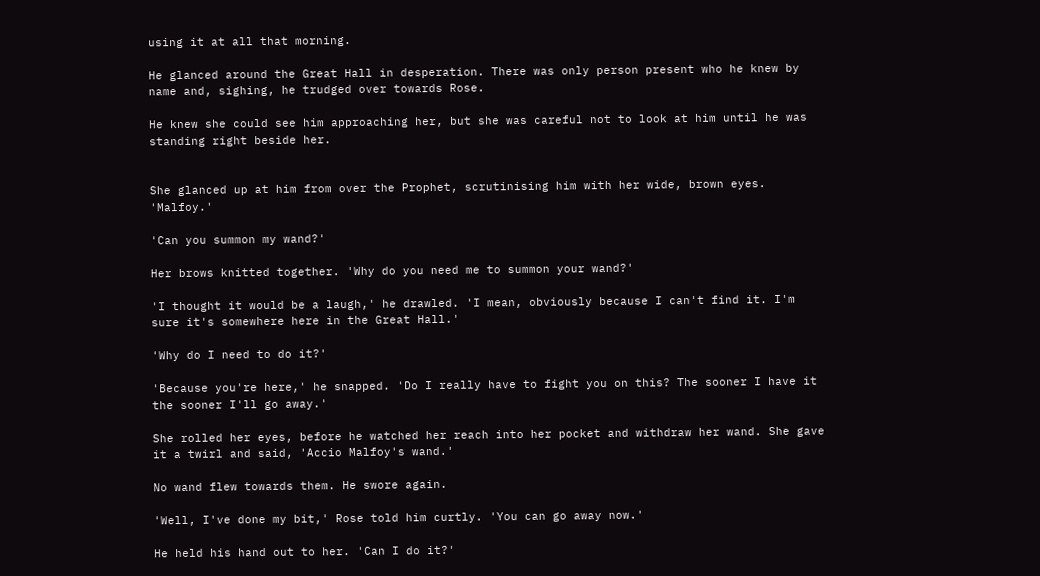using it at all that morning.

He glanced around the Great Hall in desperation. There was only person present who he knew by name and, sighing, he trudged over towards Rose.

He knew she could see him approaching her, but she was careful not to look at him until he was standing right beside her.


She glanced up at him from over the Prophet, scrutinising him with her wide, brown eyes. 'Malfoy.'

'Can you summon my wand?'

Her brows knitted together. 'Why do you need me to summon your wand?'

'I thought it would be a laugh,' he drawled. 'I mean, obviously because I can't find it. I'm sure it's somewhere here in the Great Hall.'

'Why do I need to do it?'

'Because you're here,' he snapped. 'Do I really have to fight you on this? The sooner I have it the sooner I'll go away.'

She rolled her eyes, before he watched her reach into her pocket and withdraw her wand. She gave it a twirl and said, 'Accio Malfoy's wand.'

No wand flew towards them. He swore again.

'Well, I've done my bit,' Rose told him curtly. 'You can go away now.'

He held his hand out to her. 'Can I do it?'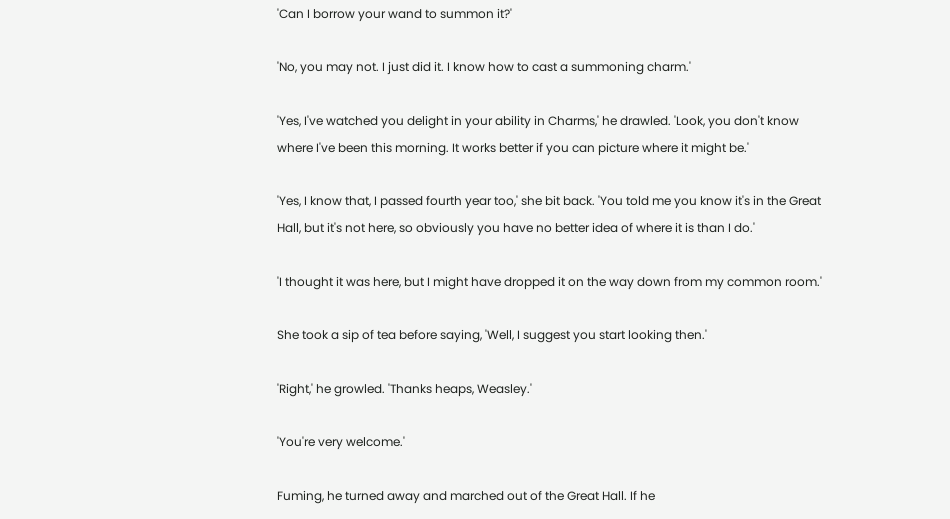'Can I borrow your wand to summon it?'

'No, you may not. I just did it. I know how to cast a summoning charm.'

'Yes, I've watched you delight in your ability in Charms,' he drawled. 'Look, you don't know where I've been this morning. It works better if you can picture where it might be.'

'Yes, I know that, I passed fourth year too,' she bit back. 'You told me you know it's in the Great Hall, but it's not here, so obviously you have no better idea of where it is than I do.'

'I thought it was here, but I might have dropped it on the way down from my common room.'

She took a sip of tea before saying, 'Well, I suggest you start looking then.'

'Right,' he growled. 'Thanks heaps, Weasley.'

'You're very welcome.'

Fuming, he turned away and marched out of the Great Hall. If he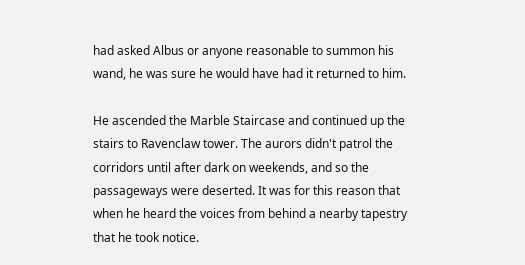had asked Albus or anyone reasonable to summon his wand, he was sure he would have had it returned to him.

He ascended the Marble Staircase and continued up the stairs to Ravenclaw tower. The aurors didn't patrol the corridors until after dark on weekends, and so the passageways were deserted. It was for this reason that when he heard the voices from behind a nearby tapestry that he took notice.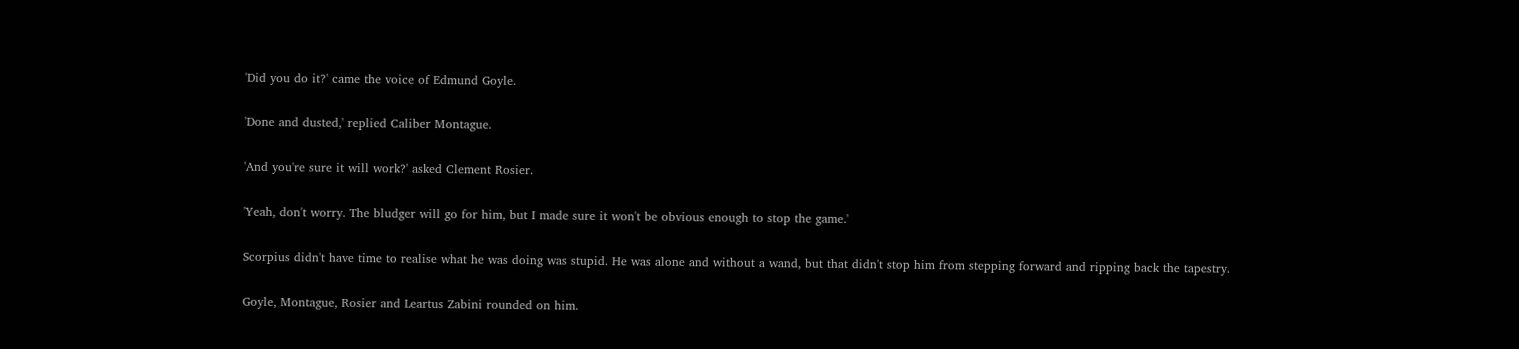'Did you do it?' came the voice of Edmund Goyle.

'Done and dusted,' replied Caliber Montague.

'And you're sure it will work?' asked Clement Rosier.

'Yeah, don't worry. The bludger will go for him, but I made sure it won't be obvious enough to stop the game.'

Scorpius didn't have time to realise what he was doing was stupid. He was alone and without a wand, but that didn't stop him from stepping forward and ripping back the tapestry.

Goyle, Montague, Rosier and Leartus Zabini rounded on him.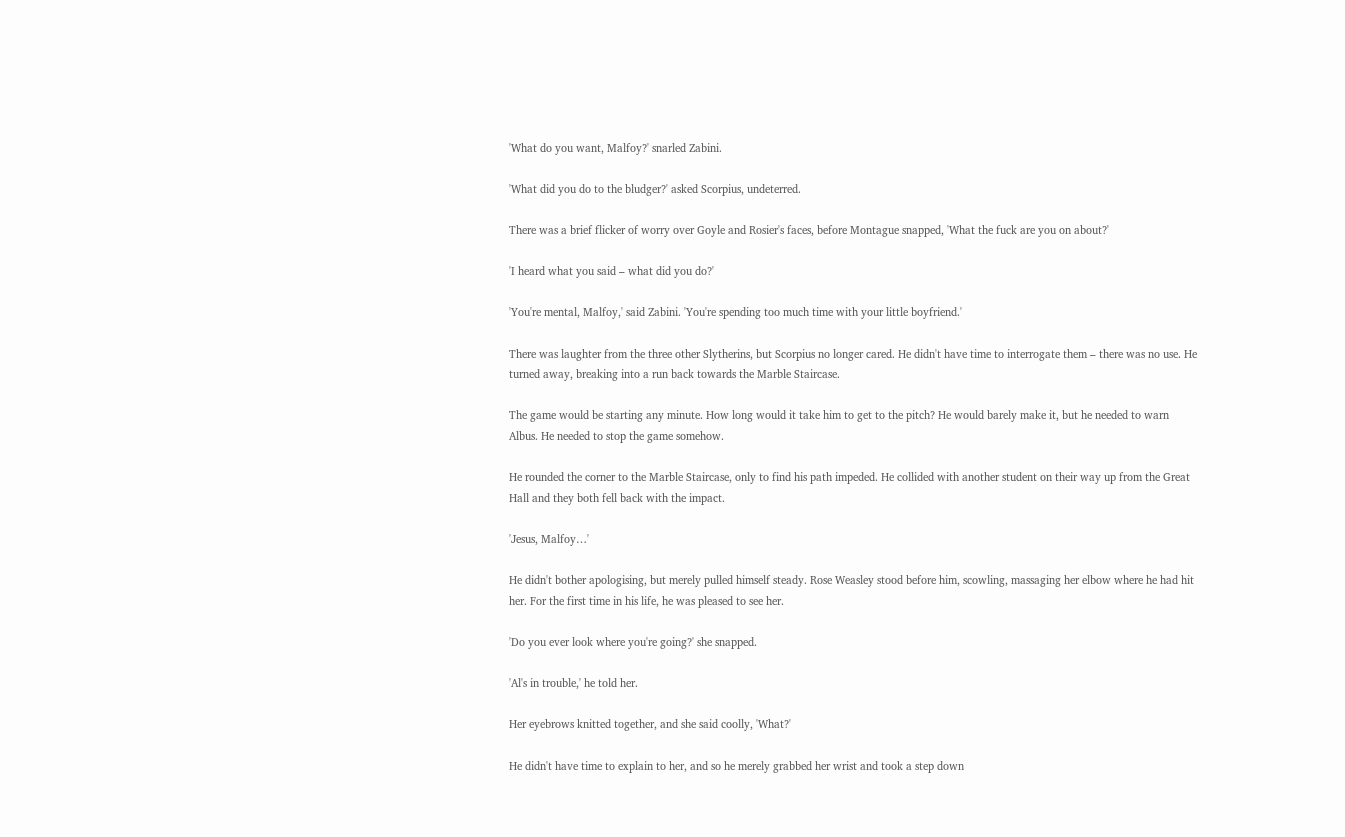'What do you want, Malfoy?' snarled Zabini.

'What did you do to the bludger?' asked Scorpius, undeterred.

There was a brief flicker of worry over Goyle and Rosier's faces, before Montague snapped, 'What the fuck are you on about?'

'I heard what you said – what did you do?'

'You're mental, Malfoy,' said Zabini. 'You're spending too much time with your little boyfriend.'

There was laughter from the three other Slytherins, but Scorpius no longer cared. He didn't have time to interrogate them – there was no use. He turned away, breaking into a run back towards the Marble Staircase.

The game would be starting any minute. How long would it take him to get to the pitch? He would barely make it, but he needed to warn Albus. He needed to stop the game somehow.

He rounded the corner to the Marble Staircase, only to find his path impeded. He collided with another student on their way up from the Great Hall and they both fell back with the impact.

'Jesus, Malfoy…'

He didn't bother apologising, but merely pulled himself steady. Rose Weasley stood before him, scowling, massaging her elbow where he had hit her. For the first time in his life, he was pleased to see her.

'Do you ever look where you're going?' she snapped.

'Al's in trouble,' he told her.

Her eyebrows knitted together, and she said coolly, 'What?'

He didn't have time to explain to her, and so he merely grabbed her wrist and took a step down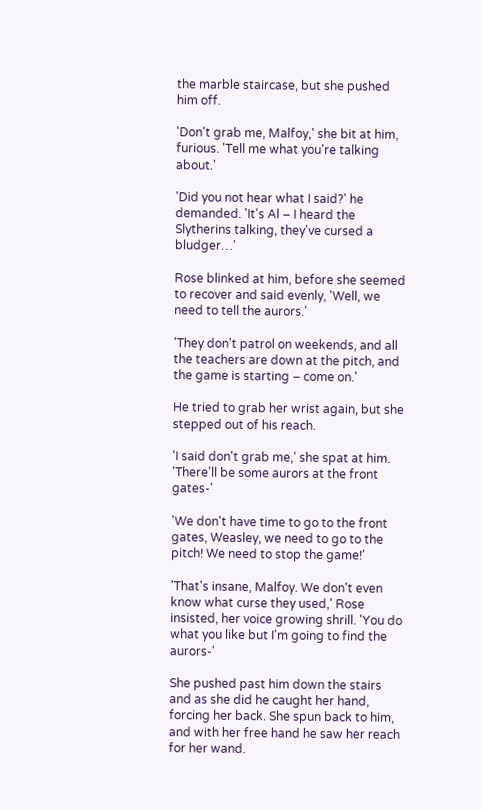the marble staircase, but she pushed him off.

'Don't grab me, Malfoy,' she bit at him, furious. 'Tell me what you're talking about.'

'Did you not hear what I said?' he demanded. 'It's Al – I heard the Slytherins talking, they've cursed a bludger…'

Rose blinked at him, before she seemed to recover and said evenly, 'Well, we need to tell the aurors.'

'They don't patrol on weekends, and all the teachers are down at the pitch, and the game is starting – come on.'

He tried to grab her wrist again, but she stepped out of his reach.

'I said don't grab me,' she spat at him. 'There'll be some aurors at the front gates-'

'We don't have time to go to the front gates, Weasley, we need to go to the pitch! We need to stop the game!'

'That's insane, Malfoy. We don't even know what curse they used,' Rose insisted, her voice growing shrill. 'You do what you like but I'm going to find the aurors-'

She pushed past him down the stairs and as she did he caught her hand, forcing her back. She spun back to him, and with her free hand he saw her reach for her wand.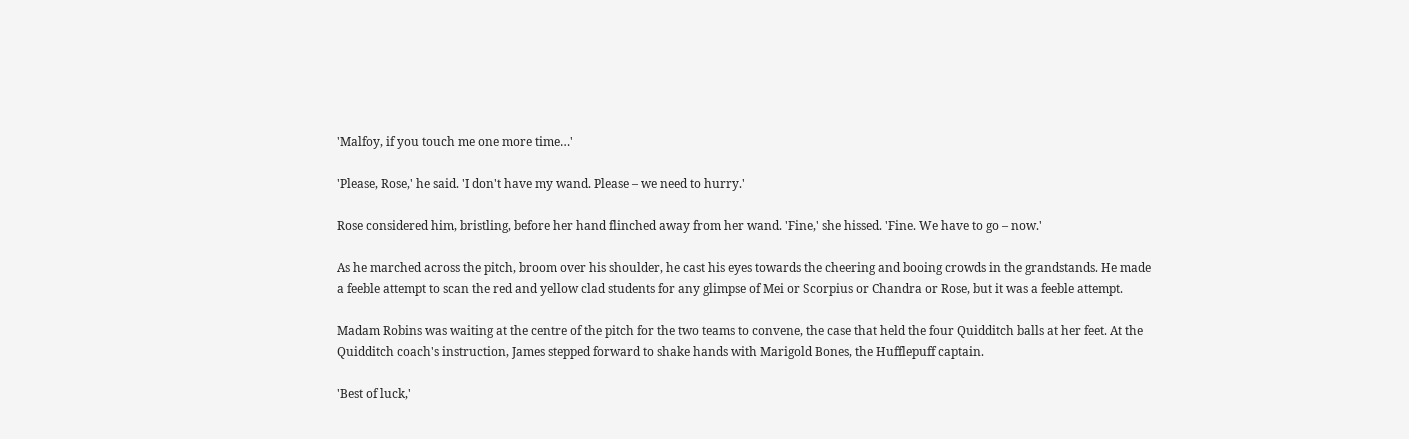'Malfoy, if you touch me one more time…'

'Please, Rose,' he said. 'I don't have my wand. Please – we need to hurry.'

Rose considered him, bristling, before her hand flinched away from her wand. 'Fine,' she hissed. 'Fine. We have to go – now.'

As he marched across the pitch, broom over his shoulder, he cast his eyes towards the cheering and booing crowds in the grandstands. He made a feeble attempt to scan the red and yellow clad students for any glimpse of Mei or Scorpius or Chandra or Rose, but it was a feeble attempt.

Madam Robins was waiting at the centre of the pitch for the two teams to convene, the case that held the four Quidditch balls at her feet. At the Quidditch coach's instruction, James stepped forward to shake hands with Marigold Bones, the Hufflepuff captain.

'Best of luck,'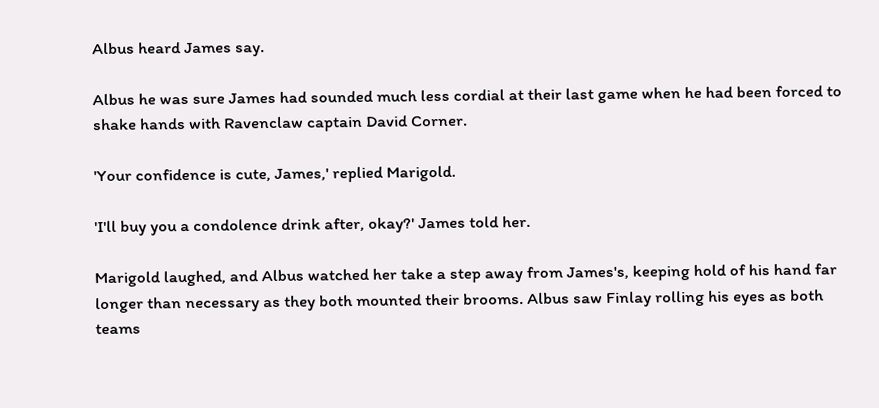Albus heard James say.

Albus he was sure James had sounded much less cordial at their last game when he had been forced to shake hands with Ravenclaw captain David Corner.

'Your confidence is cute, James,' replied Marigold.

'I'll buy you a condolence drink after, okay?' James told her.

Marigold laughed, and Albus watched her take a step away from James's, keeping hold of his hand far longer than necessary as they both mounted their brooms. Albus saw Finlay rolling his eyes as both teams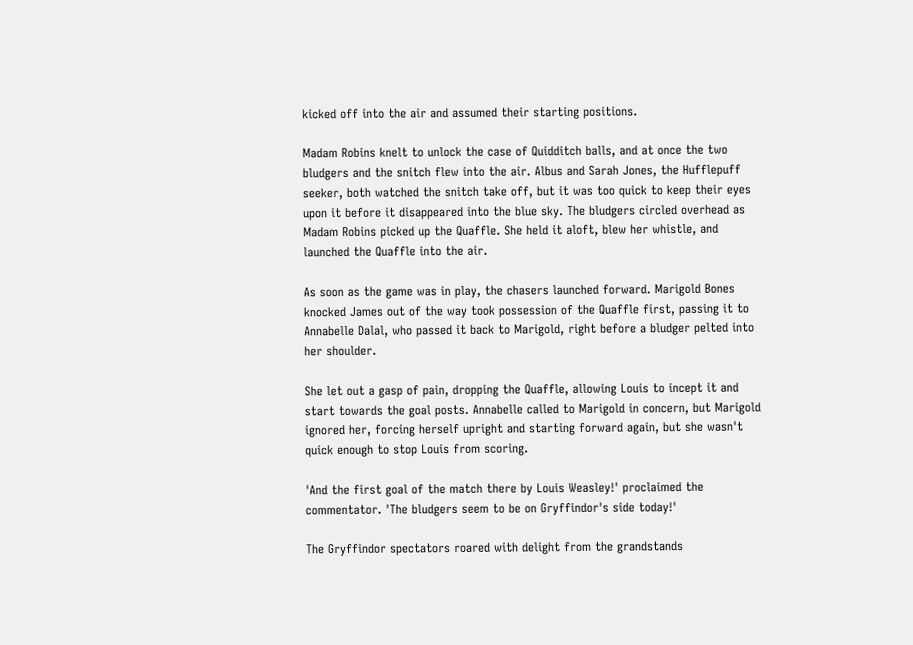kicked off into the air and assumed their starting positions.

Madam Robins knelt to unlock the case of Quidditch balls, and at once the two bludgers and the snitch flew into the air. Albus and Sarah Jones, the Hufflepuff seeker, both watched the snitch take off, but it was too quick to keep their eyes upon it before it disappeared into the blue sky. The bludgers circled overhead as Madam Robins picked up the Quaffle. She held it aloft, blew her whistle, and launched the Quaffle into the air.

As soon as the game was in play, the chasers launched forward. Marigold Bones knocked James out of the way took possession of the Quaffle first, passing it to Annabelle Dalal, who passed it back to Marigold, right before a bludger pelted into her shoulder.

She let out a gasp of pain, dropping the Quaffle, allowing Louis to incept it and start towards the goal posts. Annabelle called to Marigold in concern, but Marigold ignored her, forcing herself upright and starting forward again, but she wasn't quick enough to stop Louis from scoring.

'And the first goal of the match there by Louis Weasley!' proclaimed the commentator. 'The bludgers seem to be on Gryffindor's side today!'

The Gryffindor spectators roared with delight from the grandstands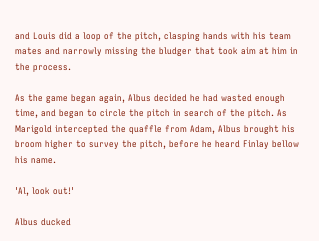and Louis did a loop of the pitch, clasping hands with his team mates and narrowly missing the bludger that took aim at him in the process.

As the game began again, Albus decided he had wasted enough time, and began to circle the pitch in search of the pitch. As Marigold intercepted the quaffle from Adam, Albus brought his broom higher to survey the pitch, before he heard Finlay bellow his name.

'Al, look out!'

Albus ducked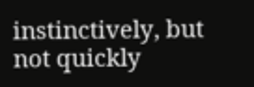instinctively, but not quickly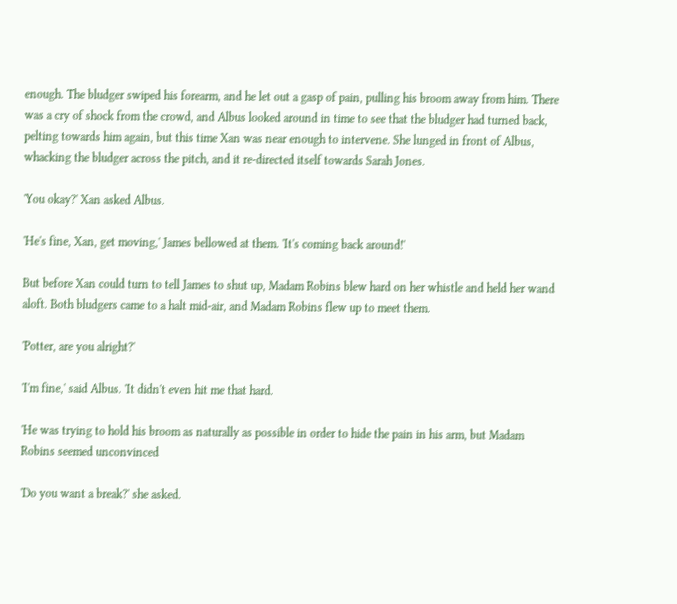enough. The bludger swiped his forearm, and he let out a gasp of pain, pulling his broom away from him. There was a cry of shock from the crowd, and Albus looked around in time to see that the bludger had turned back, pelting towards him again, but this time Xan was near enough to intervene. She lunged in front of Albus, whacking the bludger across the pitch, and it re-directed itself towards Sarah Jones.

'You okay?' Xan asked Albus.

'He's fine, Xan, get moving,' James bellowed at them. 'It's coming back around!'

But before Xan could turn to tell James to shut up, Madam Robins blew hard on her whistle and held her wand aloft. Both bludgers came to a halt mid-air, and Madam Robins flew up to meet them.

'Potter, are you alright?'

'I'm fine,' said Albus. 'It didn't even hit me that hard.

'He was trying to hold his broom as naturally as possible in order to hide the pain in his arm, but Madam Robins seemed unconvinced

'Do you want a break?' she asked.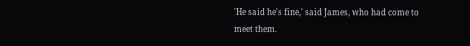'He said he's fine,' said James, who had come to meet them.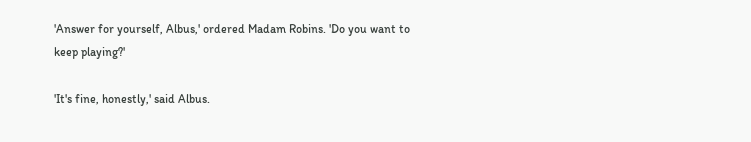'Answer for yourself, Albus,' ordered Madam Robins. 'Do you want to keep playing?'

'It's fine, honestly,' said Albus.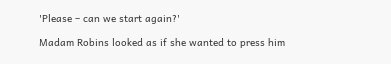'Please – can we start again?'

Madam Robins looked as if she wanted to press him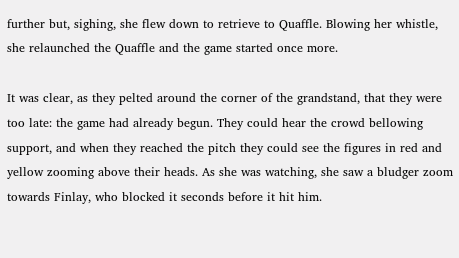further but, sighing, she flew down to retrieve to Quaffle. Blowing her whistle, she relaunched the Quaffle and the game started once more.

It was clear, as they pelted around the corner of the grandstand, that they were too late: the game had already begun. They could hear the crowd bellowing support, and when they reached the pitch they could see the figures in red and yellow zooming above their heads. As she was watching, she saw a bludger zoom towards Finlay, who blocked it seconds before it hit him.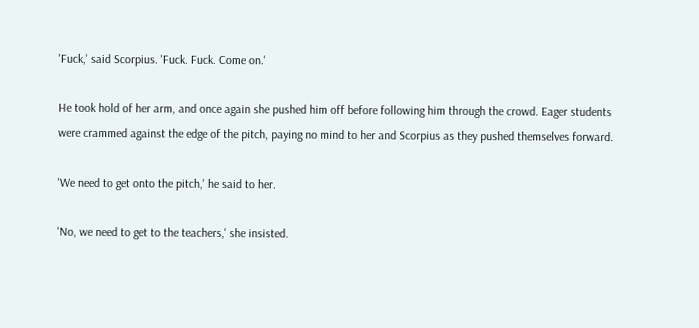'Fuck,' said Scorpius. 'Fuck. Fuck. Come on.'

He took hold of her arm, and once again she pushed him off before following him through the crowd. Eager students were crammed against the edge of the pitch, paying no mind to her and Scorpius as they pushed themselves forward.

'We need to get onto the pitch,' he said to her.

'No, we need to get to the teachers,' she insisted.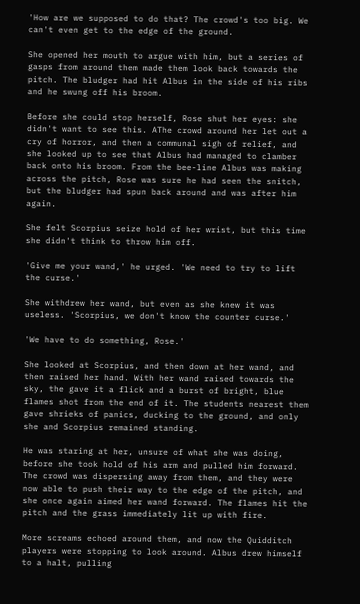'How are we supposed to do that? The crowd's too big. We can't even get to the edge of the ground.

She opened her mouth to argue with him, but a series of gasps from around them made them look back towards the pitch. The bludger had hit Albus in the side of his ribs and he swung off his broom.

Before she could stop herself, Rose shut her eyes: she didn't want to see this. AThe crowd around her let out a cry of horror, and then a communal sigh of relief, and she looked up to see that Albus had managed to clamber back onto his broom. From the bee-line Albus was making across the pitch, Rose was sure he had seen the snitch, but the bludger had spun back around and was after him again.

She felt Scorpius seize hold of her wrist, but this time she didn't think to throw him off.

'Give me your wand,' he urged. 'We need to try to lift the curse.'

She withdrew her wand, but even as she knew it was useless. 'Scorpius, we don't know the counter curse.'

'We have to do something, Rose.'

She looked at Scorpius, and then down at her wand, and then raised her hand. With her wand raised towards the sky, the gave it a flick and a burst of bright, blue flames shot from the end of it. The students nearest them gave shrieks of panics, ducking to the ground, and only she and Scorpius remained standing.

He was staring at her, unsure of what she was doing, before she took hold of his arm and pulled him forward. The crowd was dispersing away from them, and they were now able to push their way to the edge of the pitch, and she once again aimed her wand forward. The flames hit the pitch and the grass immediately lit up with fire.

More screams echoed around them, and now the Quidditch players were stopping to look around. Albus drew himself to a halt, pulling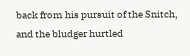back from his pursuit of the Snitch, and the bludger hurtled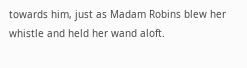towards him, just as Madam Robins blew her whistle and held her wand aloft.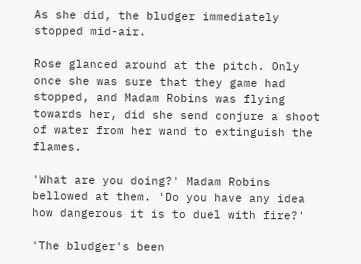As she did, the bludger immediately stopped mid-air.

Rose glanced around at the pitch. Only once she was sure that they game had stopped, and Madam Robins was flying towards her, did she send conjure a shoot of water from her wand to extinguish the flames.

'What are you doing?' Madam Robins bellowed at them. 'Do you have any idea how dangerous it is to duel with fire?'

'The bludger's been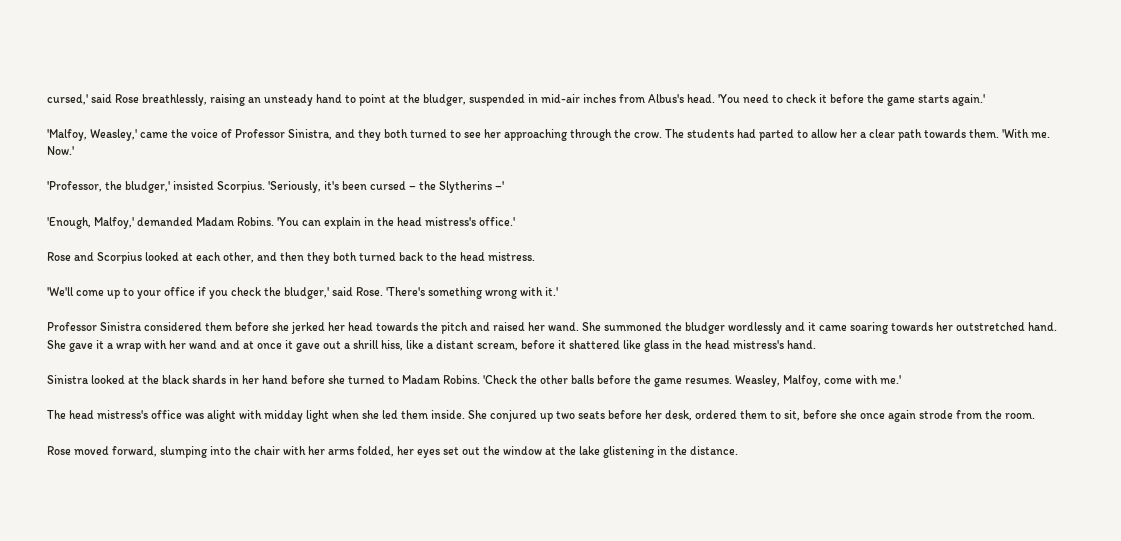cursed,' said Rose breathlessly, raising an unsteady hand to point at the bludger, suspended in mid-air inches from Albus's head. 'You need to check it before the game starts again.'

'Malfoy, Weasley,' came the voice of Professor Sinistra, and they both turned to see her approaching through the crow. The students had parted to allow her a clear path towards them. 'With me. Now.'

'Professor, the bludger,' insisted Scorpius. 'Seriously, it's been cursed – the Slytherins –'

'Enough, Malfoy,' demanded Madam Robins. 'You can explain in the head mistress's office.'

Rose and Scorpius looked at each other, and then they both turned back to the head mistress.

'We'll come up to your office if you check the bludger,' said Rose. 'There's something wrong with it.'

Professor Sinistra considered them before she jerked her head towards the pitch and raised her wand. She summoned the bludger wordlessly and it came soaring towards her outstretched hand. She gave it a wrap with her wand and at once it gave out a shrill hiss, like a distant scream, before it shattered like glass in the head mistress's hand.

Sinistra looked at the black shards in her hand before she turned to Madam Robins. 'Check the other balls before the game resumes. Weasley, Malfoy, come with me.'

The head mistress's office was alight with midday light when she led them inside. She conjured up two seats before her desk, ordered them to sit, before she once again strode from the room.

Rose moved forward, slumping into the chair with her arms folded, her eyes set out the window at the lake glistening in the distance.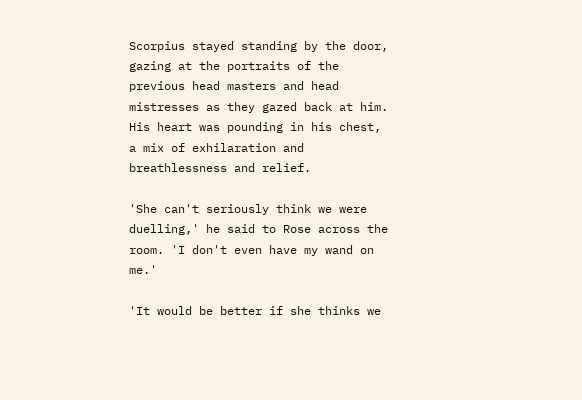Scorpius stayed standing by the door, gazing at the portraits of the previous head masters and head mistresses as they gazed back at him. His heart was pounding in his chest, a mix of exhilaration and breathlessness and relief.

'She can't seriously think we were duelling,' he said to Rose across the room. 'I don't even have my wand on me.'

'It would be better if she thinks we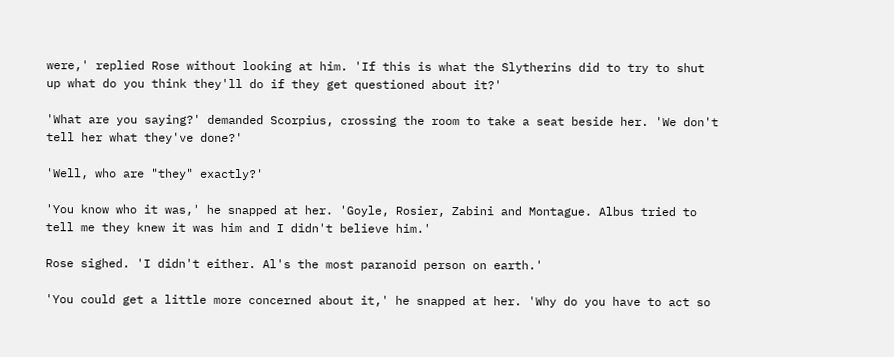were,' replied Rose without looking at him. 'If this is what the Slytherins did to try to shut up what do you think they'll do if they get questioned about it?'

'What are you saying?' demanded Scorpius, crossing the room to take a seat beside her. 'We don't tell her what they've done?'

'Well, who are "they" exactly?'

'You know who it was,' he snapped at her. 'Goyle, Rosier, Zabini and Montague. Albus tried to tell me they knew it was him and I didn't believe him.'

Rose sighed. 'I didn't either. Al's the most paranoid person on earth.'

'You could get a little more concerned about it,' he snapped at her. 'Why do you have to act so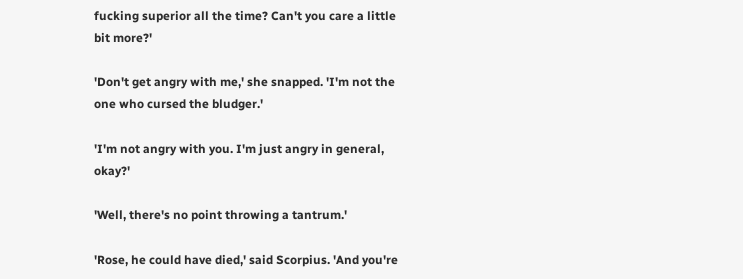fucking superior all the time? Can't you care a little bit more?'

'Don't get angry with me,' she snapped. 'I'm not the one who cursed the bludger.'

'I'm not angry with you. I'm just angry in general, okay?'

'Well, there's no point throwing a tantrum.'

'Rose, he could have died,' said Scorpius. 'And you're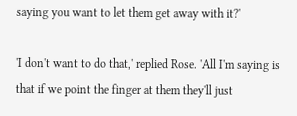saying you want to let them get away with it?'

'I don't want to do that,' replied Rose. 'All I'm saying is that if we point the finger at them they'll just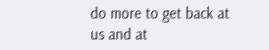do more to get back at us and at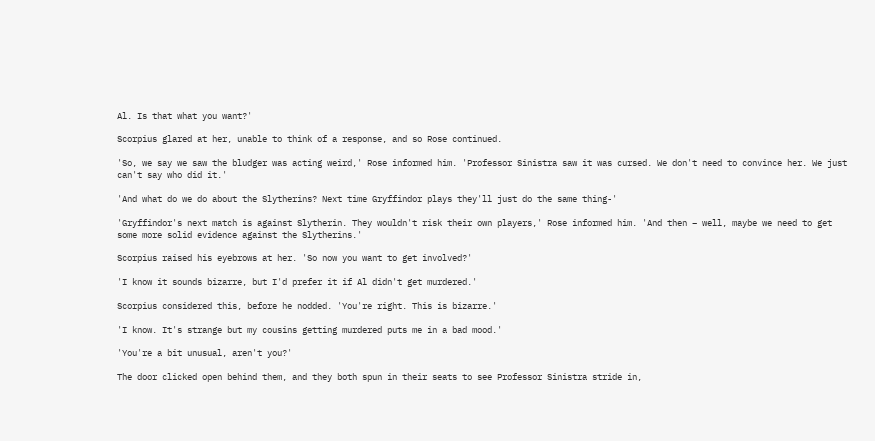Al. Is that what you want?'

Scorpius glared at her, unable to think of a response, and so Rose continued.

'So, we say we saw the bludger was acting weird,' Rose informed him. 'Professor Sinistra saw it was cursed. We don't need to convince her. We just can't say who did it.'

'And what do we do about the Slytherins? Next time Gryffindor plays they'll just do the same thing-'

'Gryffindor's next match is against Slytherin. They wouldn't risk their own players,' Rose informed him. 'And then – well, maybe we need to get some more solid evidence against the Slytherins.'

Scorpius raised his eyebrows at her. 'So now you want to get involved?'

'I know it sounds bizarre, but I'd prefer it if Al didn't get murdered.'

Scorpius considered this, before he nodded. 'You're right. This is bizarre.'

'I know. It's strange but my cousins getting murdered puts me in a bad mood.'

'You're a bit unusual, aren't you?'

The door clicked open behind them, and they both spun in their seats to see Professor Sinistra stride in,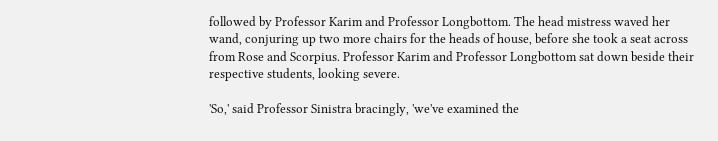followed by Professor Karim and Professor Longbottom. The head mistress waved her wand, conjuring up two more chairs for the heads of house, before she took a seat across from Rose and Scorpius. Professor Karim and Professor Longbottom sat down beside their respective students, looking severe.

'So,' said Professor Sinistra bracingly, 'we've examined the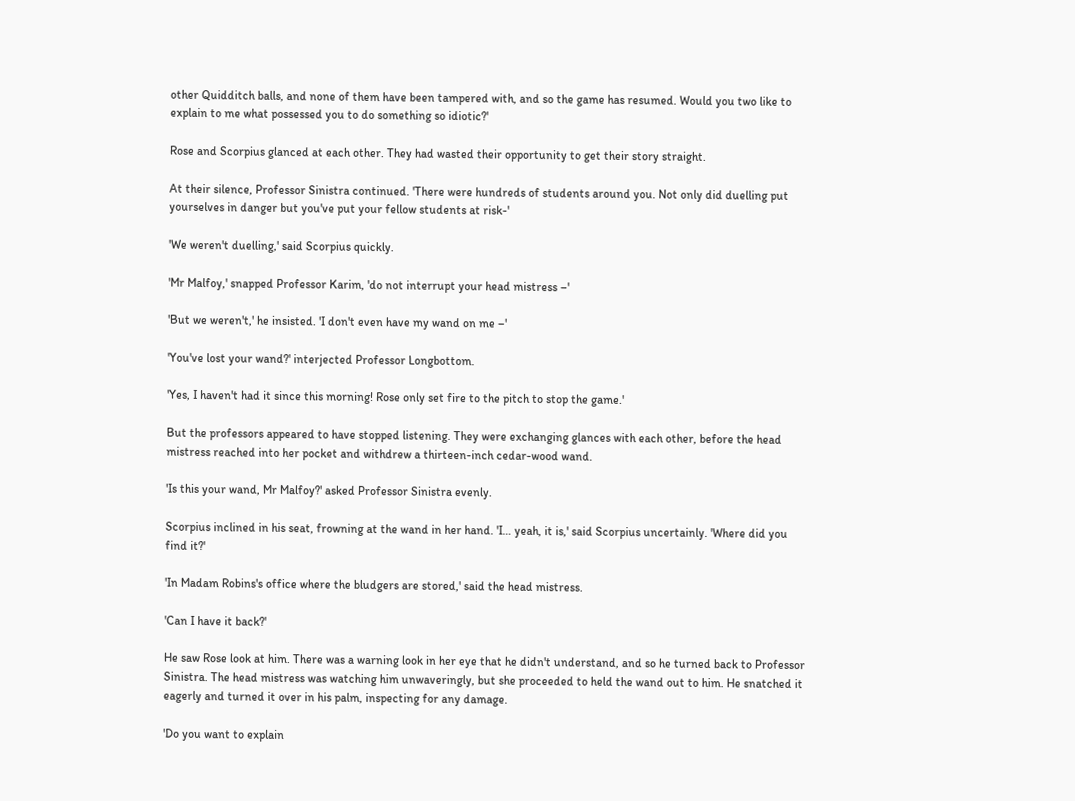other Quidditch balls, and none of them have been tampered with, and so the game has resumed. Would you two like to explain to me what possessed you to do something so idiotic?'

Rose and Scorpius glanced at each other. They had wasted their opportunity to get their story straight.

At their silence, Professor Sinistra continued. 'There were hundreds of students around you. Not only did duelling put yourselves in danger but you've put your fellow students at risk-'

'We weren't duelling,' said Scorpius quickly.

'Mr Malfoy,' snapped Professor Karim, 'do not interrupt your head mistress –'

'But we weren't,' he insisted. 'I don't even have my wand on me –'

'You've lost your wand?' interjected Professor Longbottom.

'Yes, I haven't had it since this morning! Rose only set fire to the pitch to stop the game.'

But the professors appeared to have stopped listening. They were exchanging glances with each other, before the head mistress reached into her pocket and withdrew a thirteen-inch cedar-wood wand.

'Is this your wand, Mr Malfoy?' asked Professor Sinistra evenly.

Scorpius inclined in his seat, frowning at the wand in her hand. 'I… yeah, it is,' said Scorpius uncertainly. 'Where did you find it?'

'In Madam Robins's office where the bludgers are stored,' said the head mistress.

'Can I have it back?'

He saw Rose look at him. There was a warning look in her eye that he didn't understand, and so he turned back to Professor Sinistra. The head mistress was watching him unwaveringly, but she proceeded to held the wand out to him. He snatched it eagerly and turned it over in his palm, inspecting for any damage.

'Do you want to explain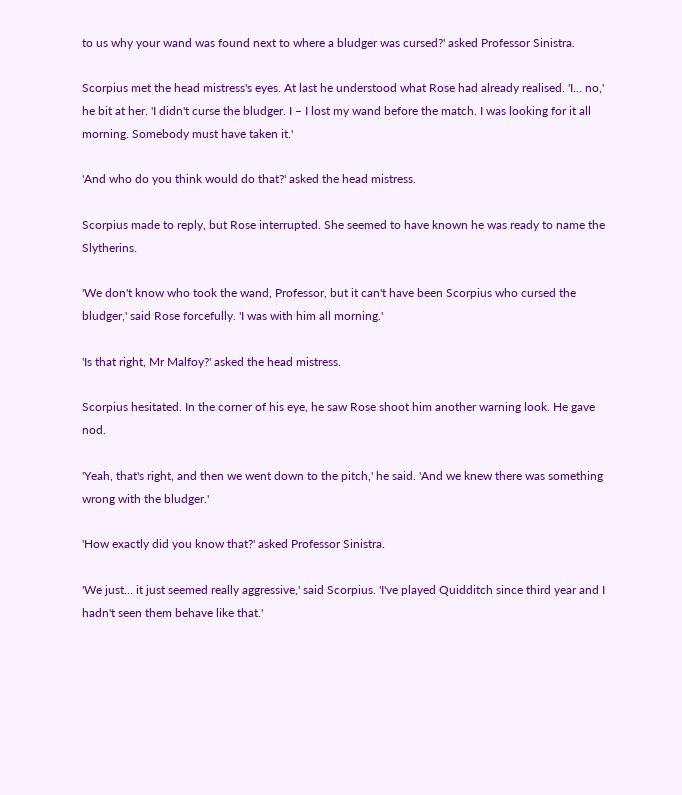to us why your wand was found next to where a bludger was cursed?' asked Professor Sinistra.

Scorpius met the head mistress's eyes. At last he understood what Rose had already realised. 'I… no,' he bit at her. 'I didn't curse the bludger. I – I lost my wand before the match. I was looking for it all morning. Somebody must have taken it.'

'And who do you think would do that?' asked the head mistress.

Scorpius made to reply, but Rose interrupted. She seemed to have known he was ready to name the Slytherins.

'We don't know who took the wand, Professor, but it can't have been Scorpius who cursed the bludger,' said Rose forcefully. 'I was with him all morning.'

'Is that right, Mr Malfoy?' asked the head mistress.

Scorpius hesitated. In the corner of his eye, he saw Rose shoot him another warning look. He gave nod.

'Yeah, that's right, and then we went down to the pitch,' he said. 'And we knew there was something wrong with the bludger.'

'How exactly did you know that?' asked Professor Sinistra.

'We just… it just seemed really aggressive,' said Scorpius. 'I've played Quidditch since third year and I hadn't seen them behave like that.'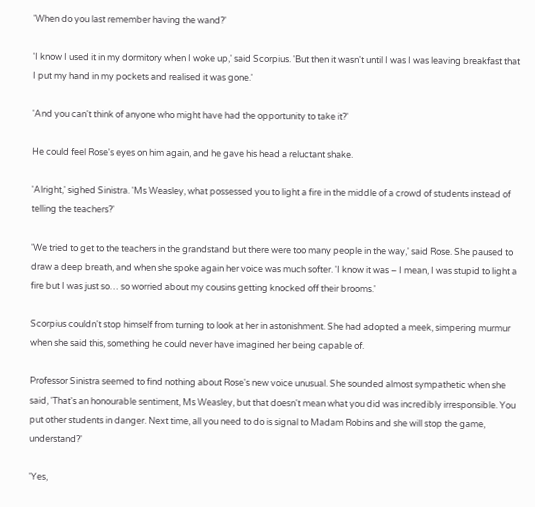'When do you last remember having the wand?'

'I know I used it in my dormitory when I woke up,' said Scorpius. 'But then it wasn't until I was I was leaving breakfast that I put my hand in my pockets and realised it was gone.'

'And you can't think of anyone who might have had the opportunity to take it?'

He could feel Rose's eyes on him again, and he gave his head a reluctant shake.

'Alright,' sighed Sinistra. 'Ms Weasley, what possessed you to light a fire in the middle of a crowd of students instead of telling the teachers?'

'We tried to get to the teachers in the grandstand but there were too many people in the way,' said Rose. She paused to draw a deep breath, and when she spoke again her voice was much softer. 'I know it was – I mean, I was stupid to light a fire but I was just so… so worried about my cousins getting knocked off their brooms.'

Scorpius couldn't stop himself from turning to look at her in astonishment. She had adopted a meek, simpering murmur when she said this, something he could never have imagined her being capable of.

Professor Sinistra seemed to find nothing about Rose's new voice unusual. She sounded almost sympathetic when she said, 'That's an honourable sentiment, Ms Weasley, but that doesn't mean what you did was incredibly irresponsible. You put other students in danger. Next time, all you need to do is signal to Madam Robins and she will stop the game, understand?'

'Yes,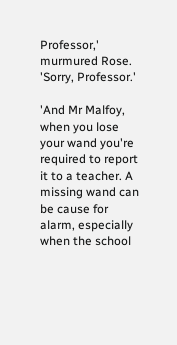Professor,' murmured Rose. 'Sorry, Professor.'

'And Mr Malfoy, when you lose your wand you're required to report it to a teacher. A missing wand can be cause for alarm, especially when the school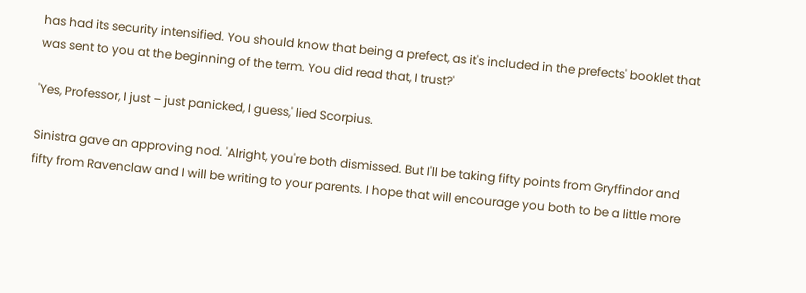has had its security intensified. You should know that being a prefect, as it's included in the prefects' booklet that was sent to you at the beginning of the term. You did read that, I trust?'

'Yes, Professor, I just – just panicked, I guess,' lied Scorpius.

Sinistra gave an approving nod. 'Alright, you're both dismissed. But I'll be taking fifty points from Gryffindor and fifty from Ravenclaw and I will be writing to your parents. I hope that will encourage you both to be a little more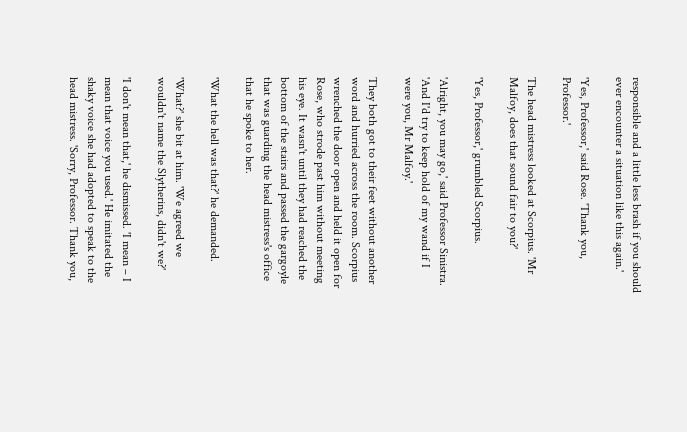responsible and a little less brash if you should ever encounter a situation like this again.'

'Yes, Professor,' said Rose. 'Thank you, Professor.'

The head mistress looked at Scorpius. 'Mr Malfoy, does that sound fair to you?'

'Yes, Professor,' grumbled Scorpius.

'Alright, you may go,' said Professor Sinistra. 'And I'd try to keep hold of my wand if I were you, Mr Malfoy.'

They both got to their feet without another word and hurried across the room. Scorpius wrenched the door open and held it open for Rose, who strode past him without meeting his eye. It wasn't until they had reached the bottom of the stairs and passed the gargoyle that was guarding the head mistress's office that he spoke to her.

'What the hell was that?' he demanded.

'What?' she bit at him. 'We agreed we wouldn't name the Slytherins, didn't we?'

'I don't mean that,' he dismissed. 'I mean – I mean that voice you used.' He imitated the shaky voice she had adopted to speak to the head mistress. 'Sorry, Professor. Thank you,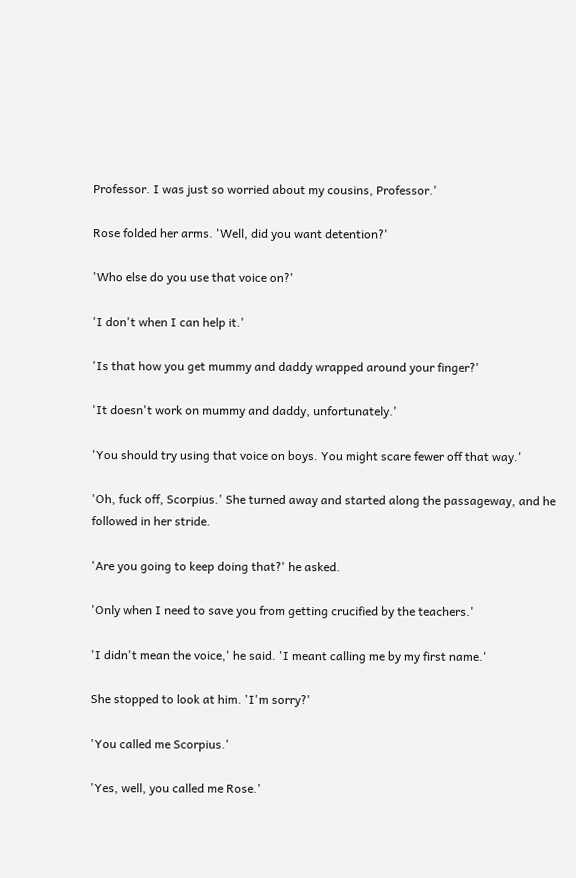Professor. I was just so worried about my cousins, Professor.'

Rose folded her arms. 'Well, did you want detention?'

'Who else do you use that voice on?'

'I don't when I can help it.'

'Is that how you get mummy and daddy wrapped around your finger?'

'It doesn't work on mummy and daddy, unfortunately.'

'You should try using that voice on boys. You might scare fewer off that way.'

'Oh, fuck off, Scorpius.' She turned away and started along the passageway, and he followed in her stride.

'Are you going to keep doing that?' he asked.

'Only when I need to save you from getting crucified by the teachers.'

'I didn't mean the voice,' he said. 'I meant calling me by my first name.'

She stopped to look at him. 'I'm sorry?'

'You called me Scorpius.'

'Yes, well, you called me Rose.'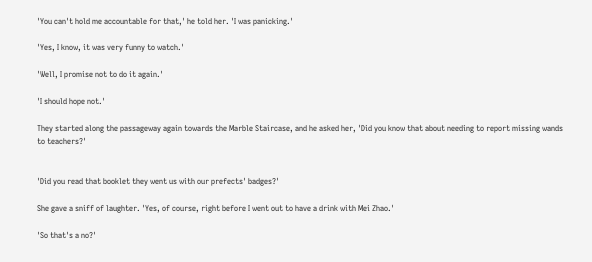'You can't hold me accountable for that,' he told her. 'I was panicking.'

'Yes, I know, it was very funny to watch.'

'Well, I promise not to do it again.'

'I should hope not.'

They started along the passageway again towards the Marble Staircase, and he asked her, 'Did you know that about needing to report missing wands to teachers?'


'Did you read that booklet they went us with our prefects' badges?'

She gave a sniff of laughter. 'Yes, of course, right before I went out to have a drink with Mei Zhao.'

'So that's a no?'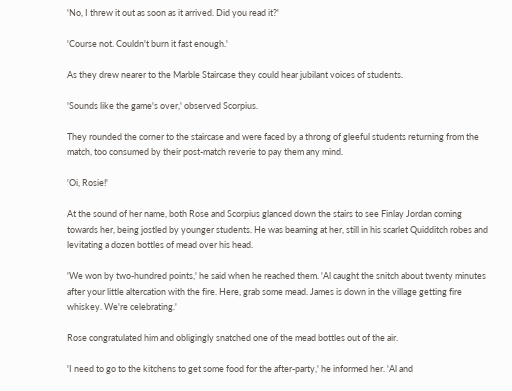'No, I threw it out as soon as it arrived. Did you read it?'

'Course not. Couldn't burn it fast enough.'

As they drew nearer to the Marble Staircase they could hear jubilant voices of students.

'Sounds like the game's over,' observed Scorpius.

They rounded the corner to the staircase and were faced by a throng of gleeful students returning from the match, too consumed by their post-match reverie to pay them any mind.

'Oi, Rosie!'

At the sound of her name, both Rose and Scorpius glanced down the stairs to see Finlay Jordan coming towards her, being jostled by younger students. He was beaming at her, still in his scarlet Quidditch robes and levitating a dozen bottles of mead over his head.

'We won by two-hundred points,' he said when he reached them. 'Al caught the snitch about twenty minutes after your little altercation with the fire. Here, grab some mead. James is down in the village getting fire whiskey. We're celebrating.'

Rose congratulated him and obligingly snatched one of the mead bottles out of the air.

'I need to go to the kitchens to get some food for the after-party,' he informed her. 'Al and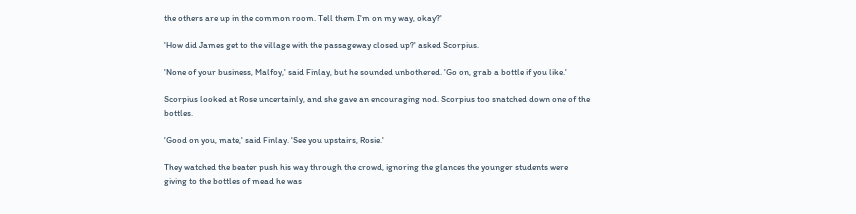the others are up in the common room. Tell them I'm on my way, okay?'

'How did James get to the village with the passageway closed up?' asked Scorpius.

'None of your business, Malfoy,' said Finlay, but he sounded unbothered. 'Go on, grab a bottle if you like.'

Scorpius looked at Rose uncertainly, and she gave an encouraging nod. Scorpius too snatched down one of the bottles.

'Good on you, mate,' said Finlay. 'See you upstairs, Rosie.'

They watched the beater push his way through the crowd, ignoring the glances the younger students were giving to the bottles of mead he was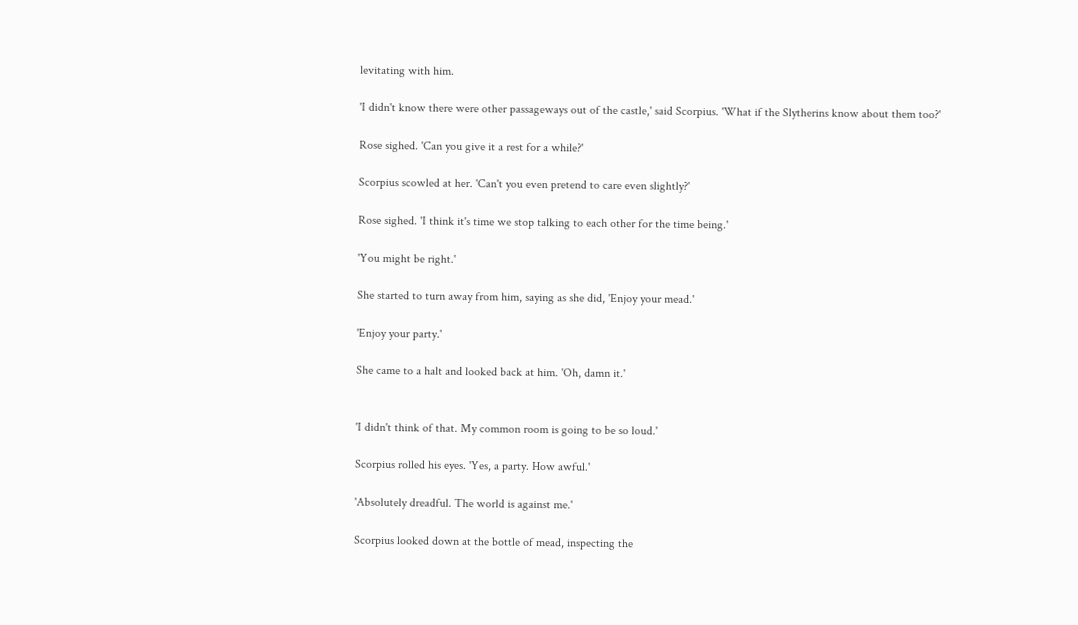levitating with him.

'I didn't know there were other passageways out of the castle,' said Scorpius. 'What if the Slytherins know about them too?'

Rose sighed. 'Can you give it a rest for a while?'

Scorpius scowled at her. 'Can't you even pretend to care even slightly?'

Rose sighed. 'I think it's time we stop talking to each other for the time being.'

'You might be right.'

She started to turn away from him, saying as she did, 'Enjoy your mead.'

'Enjoy your party.'

She came to a halt and looked back at him. 'Oh, damn it.'


'I didn't think of that. My common room is going to be so loud.'

Scorpius rolled his eyes. 'Yes, a party. How awful.'

'Absolutely dreadful. The world is against me.'

Scorpius looked down at the bottle of mead, inspecting the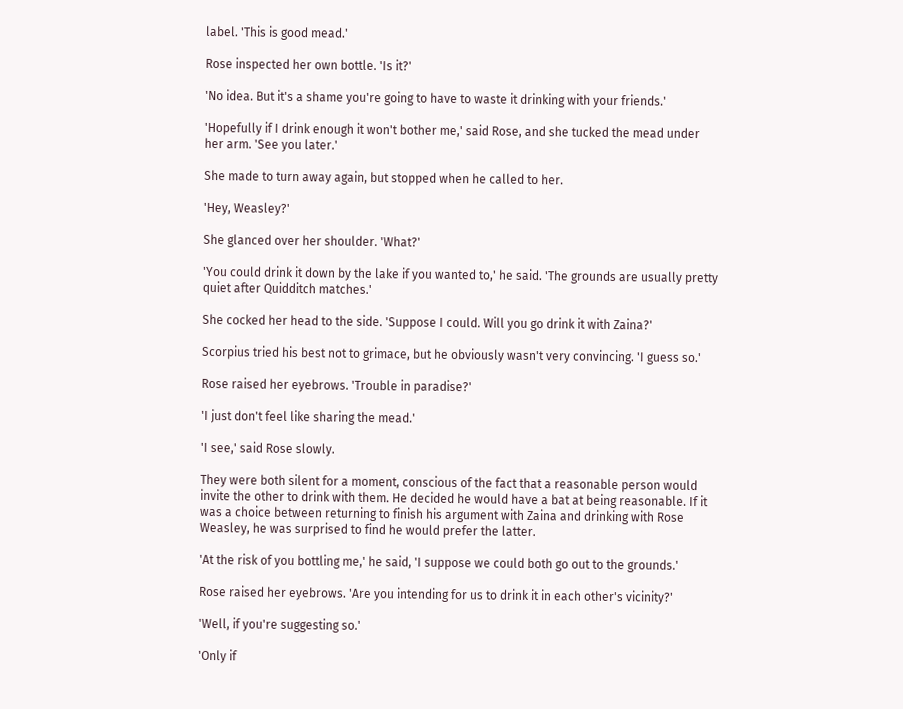label. 'This is good mead.'

Rose inspected her own bottle. 'Is it?'

'No idea. But it's a shame you're going to have to waste it drinking with your friends.'

'Hopefully if I drink enough it won't bother me,' said Rose, and she tucked the mead under her arm. 'See you later.'

She made to turn away again, but stopped when he called to her.

'Hey, Weasley?'

She glanced over her shoulder. 'What?'

'You could drink it down by the lake if you wanted to,' he said. 'The grounds are usually pretty quiet after Quidditch matches.'

She cocked her head to the side. 'Suppose I could. Will you go drink it with Zaina?'

Scorpius tried his best not to grimace, but he obviously wasn't very convincing. 'I guess so.'

Rose raised her eyebrows. 'Trouble in paradise?'

'I just don't feel like sharing the mead.'

'I see,' said Rose slowly.

They were both silent for a moment, conscious of the fact that a reasonable person would invite the other to drink with them. He decided he would have a bat at being reasonable. If it was a choice between returning to finish his argument with Zaina and drinking with Rose Weasley, he was surprised to find he would prefer the latter.

'At the risk of you bottling me,' he said, 'I suppose we could both go out to the grounds.'

Rose raised her eyebrows. 'Are you intending for us to drink it in each other's vicinity?'

'Well, if you're suggesting so.'

'Only if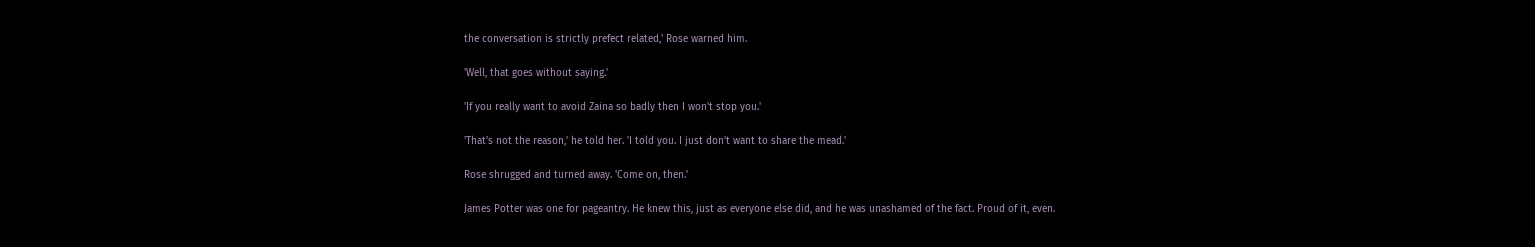the conversation is strictly prefect related,' Rose warned him.

'Well, that goes without saying.'

'If you really want to avoid Zaina so badly then I won't stop you.'

'That's not the reason,' he told her. 'I told you. I just don't want to share the mead.'

Rose shrugged and turned away. 'Come on, then.'

James Potter was one for pageantry. He knew this, just as everyone else did, and he was unashamed of the fact. Proud of it, even.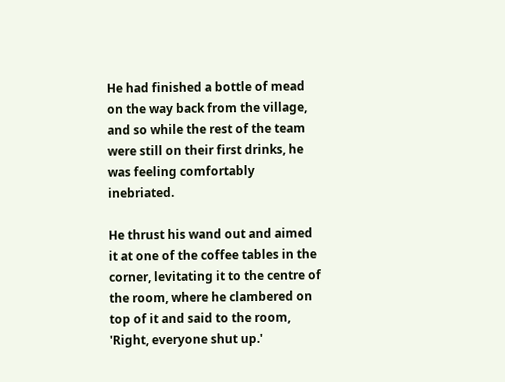He had finished a bottle of mead on the way back from the village, and so while the rest of the team were still on their first drinks, he was feeling comfortably inebriated.

He thrust his wand out and aimed it at one of the coffee tables in the corner, levitating it to the centre of the room, where he clambered on top of it and said to the room, 'Right, everyone shut up.'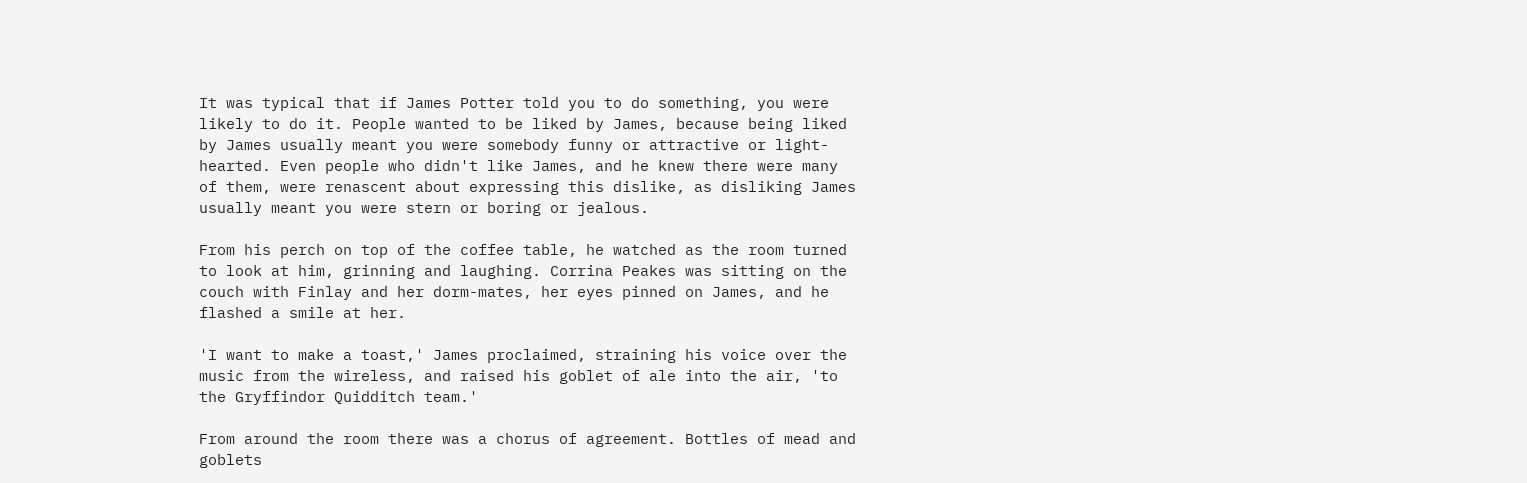It was typical that if James Potter told you to do something, you were likely to do it. People wanted to be liked by James, because being liked by James usually meant you were somebody funny or attractive or light-hearted. Even people who didn't like James, and he knew there were many of them, were renascent about expressing this dislike, as disliking James usually meant you were stern or boring or jealous.

From his perch on top of the coffee table, he watched as the room turned to look at him, grinning and laughing. Corrina Peakes was sitting on the couch with Finlay and her dorm-mates, her eyes pinned on James, and he flashed a smile at her.

'I want to make a toast,' James proclaimed, straining his voice over the music from the wireless, and raised his goblet of ale into the air, 'to the Gryffindor Quidditch team.'

From around the room there was a chorus of agreement. Bottles of mead and goblets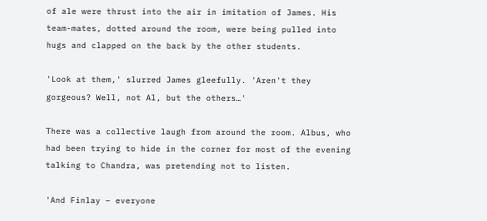of ale were thrust into the air in imitation of James. His team-mates, dotted around the room, were being pulled into hugs and clapped on the back by the other students.

'Look at them,' slurred James gleefully. 'Aren't they gorgeous? Well, not Al, but the others…'

There was a collective laugh from around the room. Albus, who had been trying to hide in the corner for most of the evening talking to Chandra, was pretending not to listen.

'And Finlay – everyone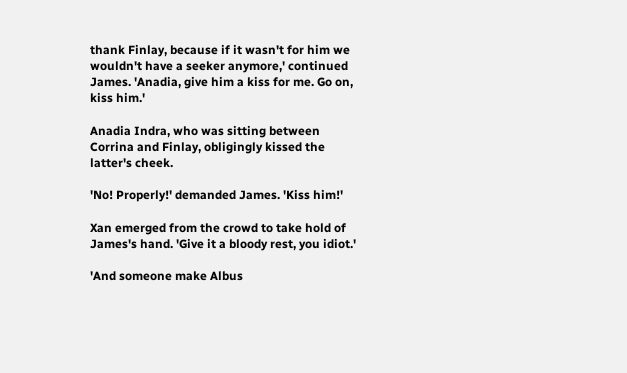thank Finlay, because if it wasn't for him we wouldn't have a seeker anymore,' continued James. 'Anadia, give him a kiss for me. Go on, kiss him.'

Anadia Indra, who was sitting between Corrina and Finlay, obligingly kissed the latter's cheek.

'No! Properly!' demanded James. 'Kiss him!'

Xan emerged from the crowd to take hold of James's hand. 'Give it a bloody rest, you idiot.'

'And someone make Albus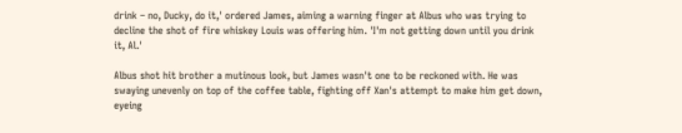drink – no, Ducky, do it,' ordered James, aiming a warning finger at Albus who was trying to decline the shot of fire whiskey Louis was offering him. 'I'm not getting down until you drink it, Al.'

Albus shot hit brother a mutinous look, but James wasn't one to be reckoned with. He was swaying unevenly on top of the coffee table, fighting off Xan's attempt to make him get down, eyeing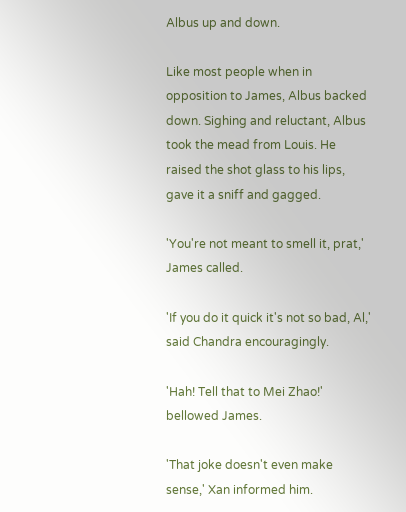Albus up and down.

Like most people when in opposition to James, Albus backed down. Sighing and reluctant, Albus took the mead from Louis. He raised the shot glass to his lips, gave it a sniff and gagged.

'You're not meant to smell it, prat,' James called.

'If you do it quick it's not so bad, Al,' said Chandra encouragingly.

'Hah! Tell that to Mei Zhao!' bellowed James.

'That joke doesn't even make sense,' Xan informed him.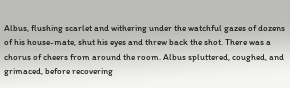Albus, flushing scarlet and withering under the watchful gazes of dozens of his house-mate, shut his eyes and threw back the shot. There was a chorus of cheers from around the room. Albus spluttered, coughed, and grimaced, before recovering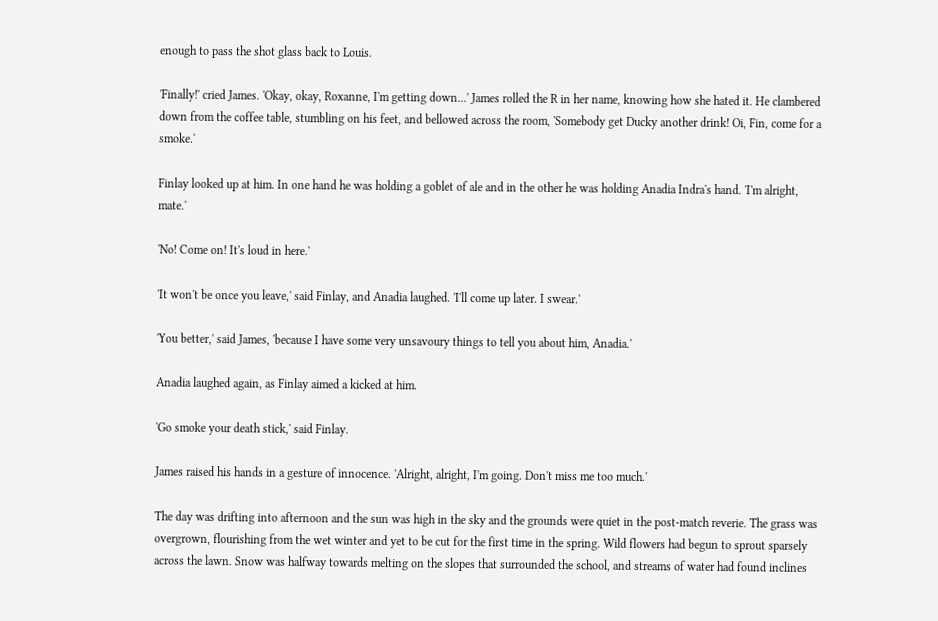enough to pass the shot glass back to Louis.

'Finally!' cried James. 'Okay, okay, Roxanne, I'm getting down…' James rolled the R in her name, knowing how she hated it. He clambered down from the coffee table, stumbling on his feet, and bellowed across the room, 'Somebody get Ducky another drink! Oi, Fin, come for a smoke.'

Finlay looked up at him. In one hand he was holding a goblet of ale and in the other he was holding Anadia Indra's hand. 'I'm alright, mate.'

'No! Come on! It's loud in here.'

'It won't be once you leave,' said Finlay, and Anadia laughed. 'I'll come up later. I swear.'

'You better,' said James, 'because I have some very unsavoury things to tell you about him, Anadia.'

Anadia laughed again, as Finlay aimed a kicked at him.

'Go smoke your death stick,' said Finlay.

James raised his hands in a gesture of innocence. 'Alright, alright, I'm going. Don't miss me too much.'

The day was drifting into afternoon and the sun was high in the sky and the grounds were quiet in the post-match reverie. The grass was overgrown, flourishing from the wet winter and yet to be cut for the first time in the spring. Wild flowers had begun to sprout sparsely across the lawn. Snow was halfway towards melting on the slopes that surrounded the school, and streams of water had found inclines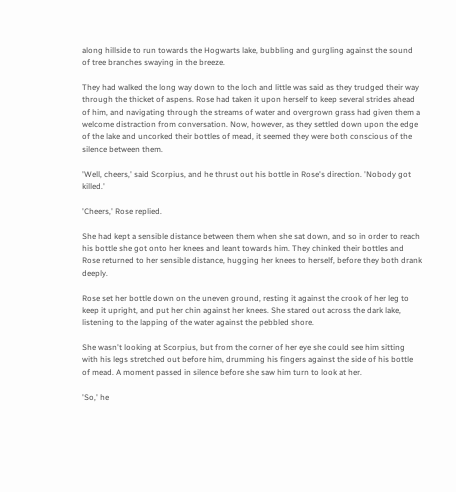along hillside to run towards the Hogwarts lake, bubbling and gurgling against the sound of tree branches swaying in the breeze.

They had walked the long way down to the loch and little was said as they trudged their way through the thicket of aspens. Rose had taken it upon herself to keep several strides ahead of him, and navigating through the streams of water and overgrown grass had given them a welcome distraction from conversation. Now, however, as they settled down upon the edge of the lake and uncorked their bottles of mead, it seemed they were both conscious of the silence between them.

'Well, cheers,' said Scorpius, and he thrust out his bottle in Rose's direction. 'Nobody got killed.'

'Cheers,' Rose replied.

She had kept a sensible distance between them when she sat down, and so in order to reach his bottle she got onto her knees and leant towards him. They chinked their bottles and Rose returned to her sensible distance, hugging her knees to herself, before they both drank deeply.

Rose set her bottle down on the uneven ground, resting it against the crook of her leg to keep it upright, and put her chin against her knees. She stared out across the dark lake, listening to the lapping of the water against the pebbled shore.

She wasn't looking at Scorpius, but from the corner of her eye she could see him sitting with his legs stretched out before him, drumming his fingers against the side of his bottle of mead. A moment passed in silence before she saw him turn to look at her.

'So,' he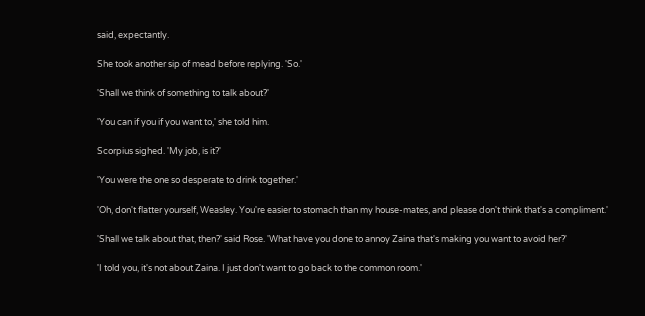said, expectantly.

She took another sip of mead before replying. 'So.'

'Shall we think of something to talk about?'

'You can if you if you want to,' she told him.

Scorpius sighed. 'My job, is it?'

'You were the one so desperate to drink together.'

'Oh, don't flatter yourself, Weasley. You're easier to stomach than my house-mates, and please don't think that's a compliment.'

'Shall we talk about that, then?' said Rose. 'What have you done to annoy Zaina that's making you want to avoid her?'

'I told you, it's not about Zaina. I just don't want to go back to the common room.'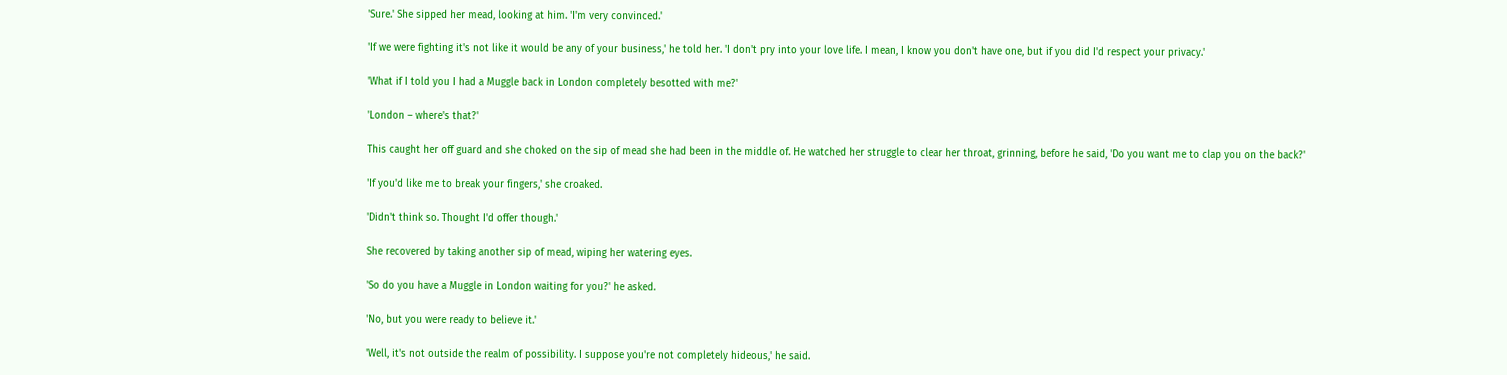'Sure.' She sipped her mead, looking at him. 'I'm very convinced.'

'If we were fighting it's not like it would be any of your business,' he told her. 'I don't pry into your love life. I mean, I know you don't have one, but if you did I'd respect your privacy.'

'What if I told you I had a Muggle back in London completely besotted with me?'

'London – where's that?'

This caught her off guard and she choked on the sip of mead she had been in the middle of. He watched her struggle to clear her throat, grinning, before he said, 'Do you want me to clap you on the back?'

'If you'd like me to break your fingers,' she croaked.

'Didn't think so. Thought I'd offer though.'

She recovered by taking another sip of mead, wiping her watering eyes.

'So do you have a Muggle in London waiting for you?' he asked.

'No, but you were ready to believe it.'

'Well, it's not outside the realm of possibility. I suppose you're not completely hideous,' he said.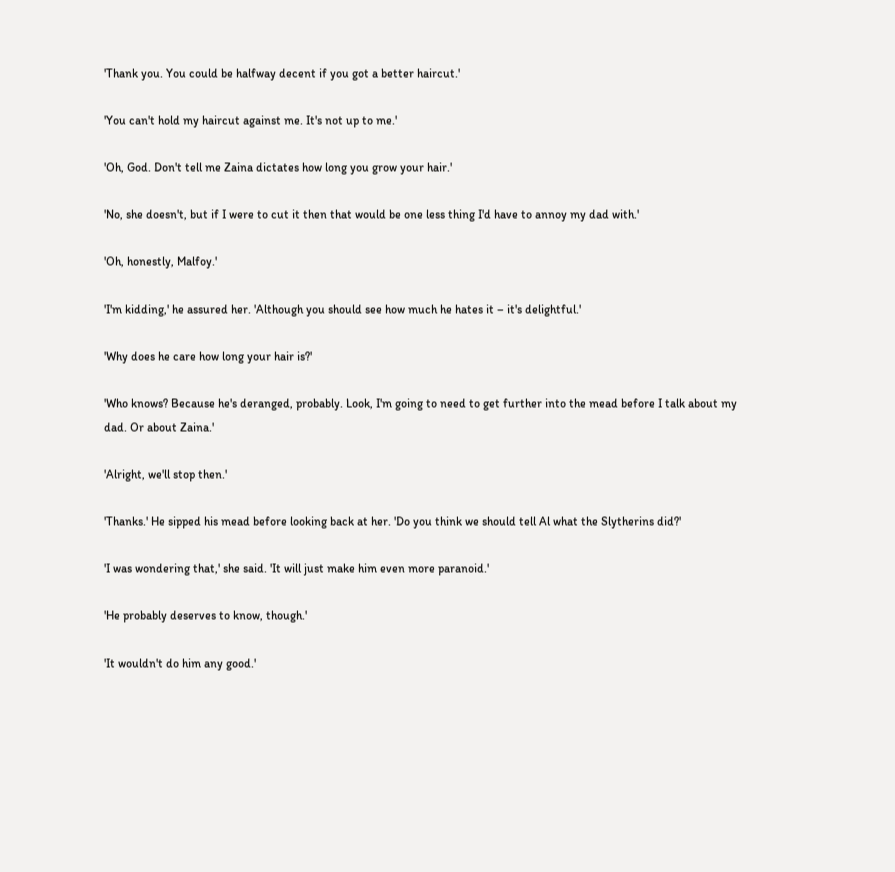'Thank you. You could be halfway decent if you got a better haircut.'

'You can't hold my haircut against me. It's not up to me.'

'Oh, God. Don't tell me Zaina dictates how long you grow your hair.'

'No, she doesn't, but if I were to cut it then that would be one less thing I'd have to annoy my dad with.'

'Oh, honestly, Malfoy.'

'I'm kidding,' he assured her. 'Although you should see how much he hates it – it's delightful.'

'Why does he care how long your hair is?'

'Who knows? Because he's deranged, probably. Look, I'm going to need to get further into the mead before I talk about my dad. Or about Zaina.'

'Alright, we'll stop then.'

'Thanks.' He sipped his mead before looking back at her. 'Do you think we should tell Al what the Slytherins did?'

'I was wondering that,' she said. 'It will just make him even more paranoid.'

'He probably deserves to know, though.'

'It wouldn't do him any good.'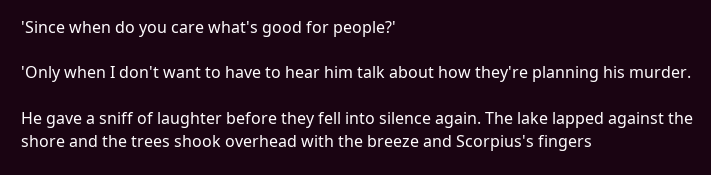'Since when do you care what's good for people?'

'Only when I don't want to have to hear him talk about how they're planning his murder.

He gave a sniff of laughter before they fell into silence again. The lake lapped against the shore and the trees shook overhead with the breeze and Scorpius's fingers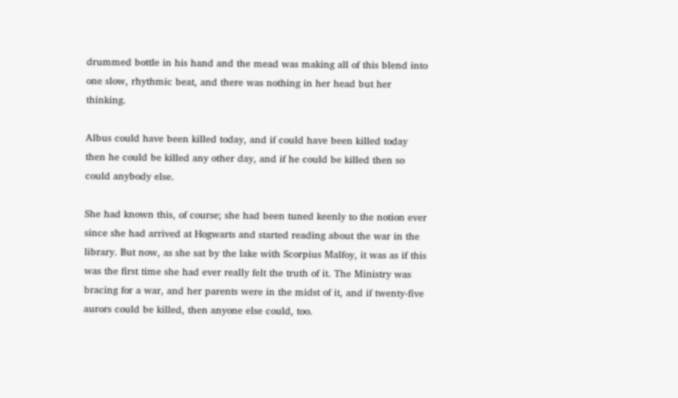drummed bottle in his hand and the mead was making all of this blend into one slow, rhythmic beat, and there was nothing in her head but her thinking.

Albus could have been killed today, and if could have been killed today then he could be killed any other day, and if he could be killed then so could anybody else.

She had known this, of course; she had been tuned keenly to the notion ever since she had arrived at Hogwarts and started reading about the war in the library. But now, as she sat by the lake with Scorpius Malfoy, it was as if this was the first time she had ever really felt the truth of it. The Ministry was bracing for a war, and her parents were in the midst of it, and if twenty-five aurors could be killed, then anyone else could, too.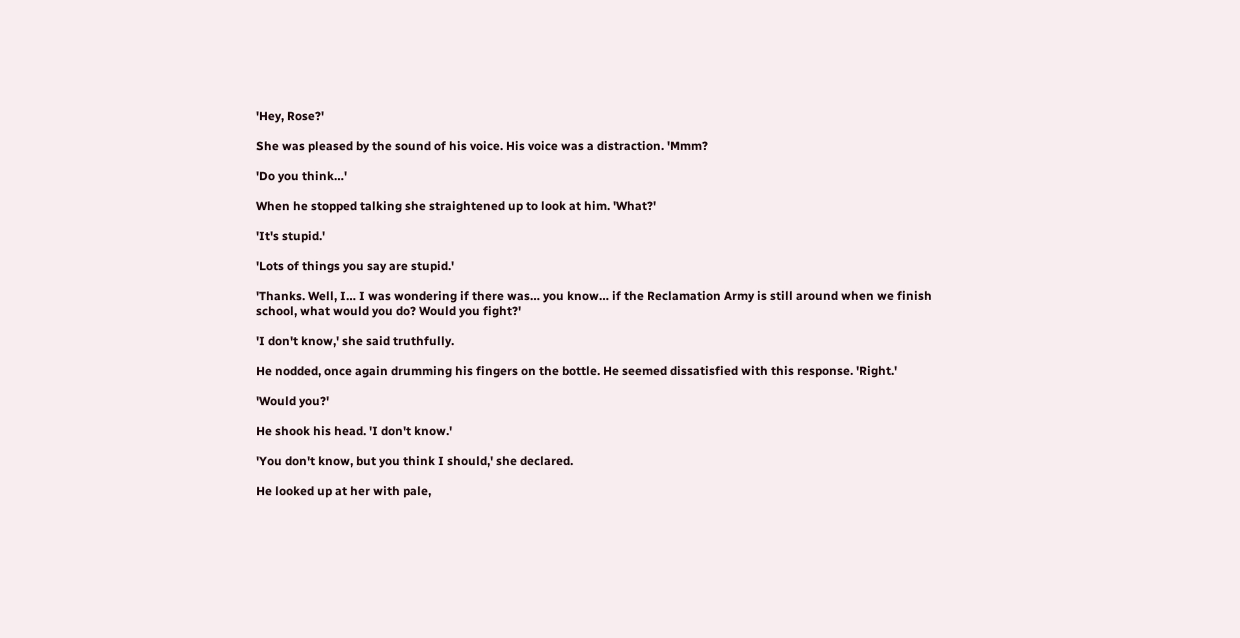'Hey, Rose?'

She was pleased by the sound of his voice. His voice was a distraction. 'Mmm?

'Do you think…'

When he stopped talking she straightened up to look at him. 'What?'

'It's stupid.'

'Lots of things you say are stupid.'

'Thanks. Well, I… I was wondering if there was… you know… if the Reclamation Army is still around when we finish school, what would you do? Would you fight?'

'I don't know,' she said truthfully.

He nodded, once again drumming his fingers on the bottle. He seemed dissatisfied with this response. 'Right.'

'Would you?'

He shook his head. 'I don't know.'

'You don't know, but you think I should,' she declared.

He looked up at her with pale,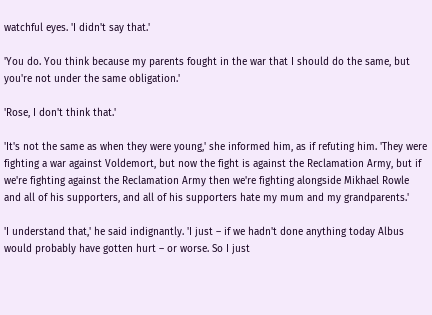watchful eyes. 'I didn't say that.'

'You do. You think because my parents fought in the war that I should do the same, but you're not under the same obligation.'

'Rose, I don't think that.'

'It's not the same as when they were young,' she informed him, as if refuting him. 'They were fighting a war against Voldemort, but now the fight is against the Reclamation Army, but if we're fighting against the Reclamation Army then we're fighting alongside Mikhael Rowle and all of his supporters, and all of his supporters hate my mum and my grandparents.'

'I understand that,' he said indignantly. 'I just – if we hadn't done anything today Albus would probably have gotten hurt – or worse. So I just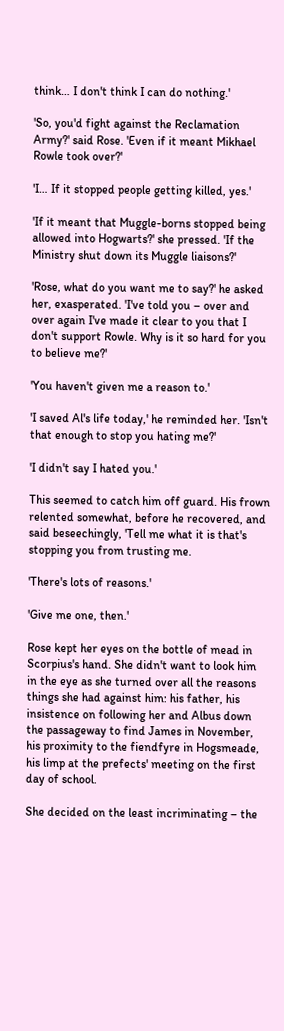think… I don't think I can do nothing.'

'So, you'd fight against the Reclamation Army?' said Rose. 'Even if it meant Mikhael Rowle took over?'

'I… If it stopped people getting killed, yes.'

'If it meant that Muggle-borns stopped being allowed into Hogwarts?' she pressed. 'If the Ministry shut down its Muggle liaisons?'

'Rose, what do you want me to say?' he asked her, exasperated. 'I've told you – over and over again I've made it clear to you that I don't support Rowle. Why is it so hard for you to believe me?'

'You haven't given me a reason to.'

'I saved Al's life today,' he reminded her. 'Isn't that enough to stop you hating me?'

'I didn't say I hated you.'

This seemed to catch him off guard. His frown relented somewhat, before he recovered, and said beseechingly, 'Tell me what it is that's stopping you from trusting me.

'There's lots of reasons.'

'Give me one, then.'

Rose kept her eyes on the bottle of mead in Scorpius's hand. She didn't want to look him in the eye as she turned over all the reasons things she had against him: his father, his insistence on following her and Albus down the passageway to find James in November, his proximity to the fiendfyre in Hogsmeade, his limp at the prefects' meeting on the first day of school.

She decided on the least incriminating – the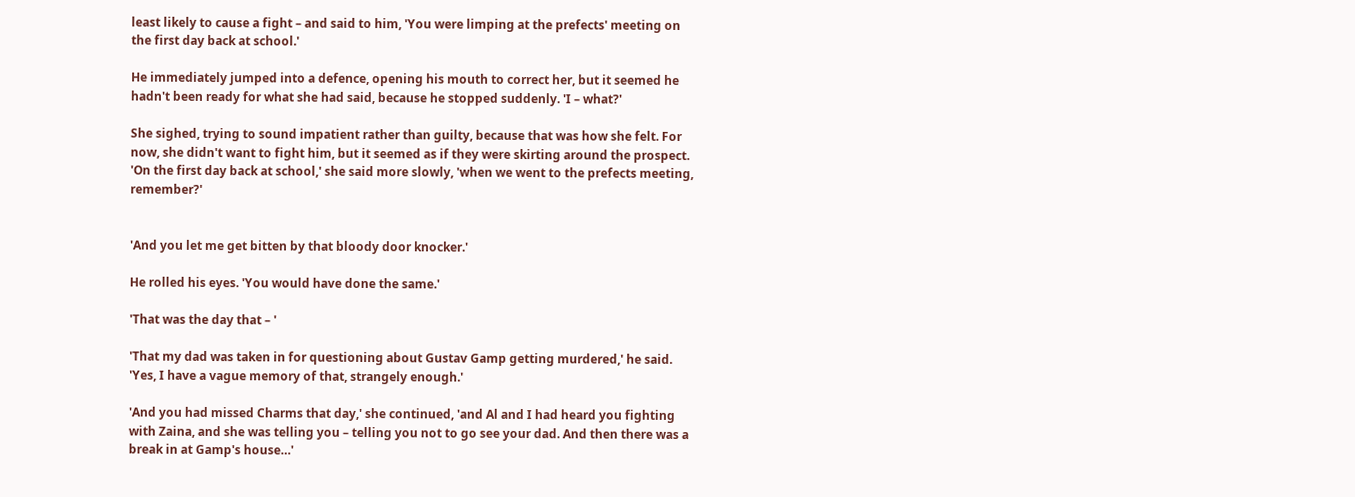least likely to cause a fight – and said to him, 'You were limping at the prefects' meeting on the first day back at school.'

He immediately jumped into a defence, opening his mouth to correct her, but it seemed he hadn't been ready for what she had said, because he stopped suddenly. 'I – what?'

She sighed, trying to sound impatient rather than guilty, because that was how she felt. For now, she didn't want to fight him, but it seemed as if they were skirting around the prospect. 'On the first day back at school,' she said more slowly, 'when we went to the prefects meeting, remember?'


'And you let me get bitten by that bloody door knocker.'

He rolled his eyes. 'You would have done the same.'

'That was the day that – '

'That my dad was taken in for questioning about Gustav Gamp getting murdered,' he said. 'Yes, I have a vague memory of that, strangely enough.'

'And you had missed Charms that day,' she continued, 'and Al and I had heard you fighting with Zaina, and she was telling you – telling you not to go see your dad. And then there was a break in at Gamp's house…'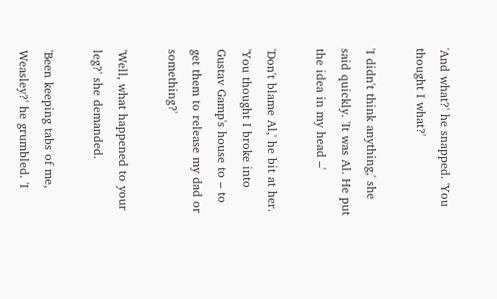'And what?' he snapped. 'You thought I what?'

'I didn't think anything,' she said quickly. 'It was Al. He put the idea in my head –'

'Don't blame Al,' he bit at her. 'You thought I broke into Gustav Gamp's house to – to get them to release my dad or something?'

'Well, what happened to your leg?' she demanded.

'Been keeping tabs of me, Weasley?' he grumbled. 'I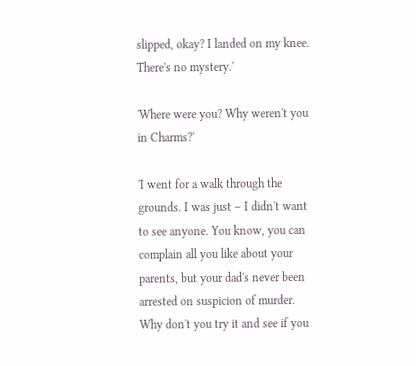slipped, okay? I landed on my knee. There's no mystery.'

'Where were you? Why weren't you in Charms?'

'I went for a walk through the grounds. I was just – I didn't want to see anyone. You know, you can complain all you like about your parents, but your dad's never been arrested on suspicion of murder. Why don't you try it and see if you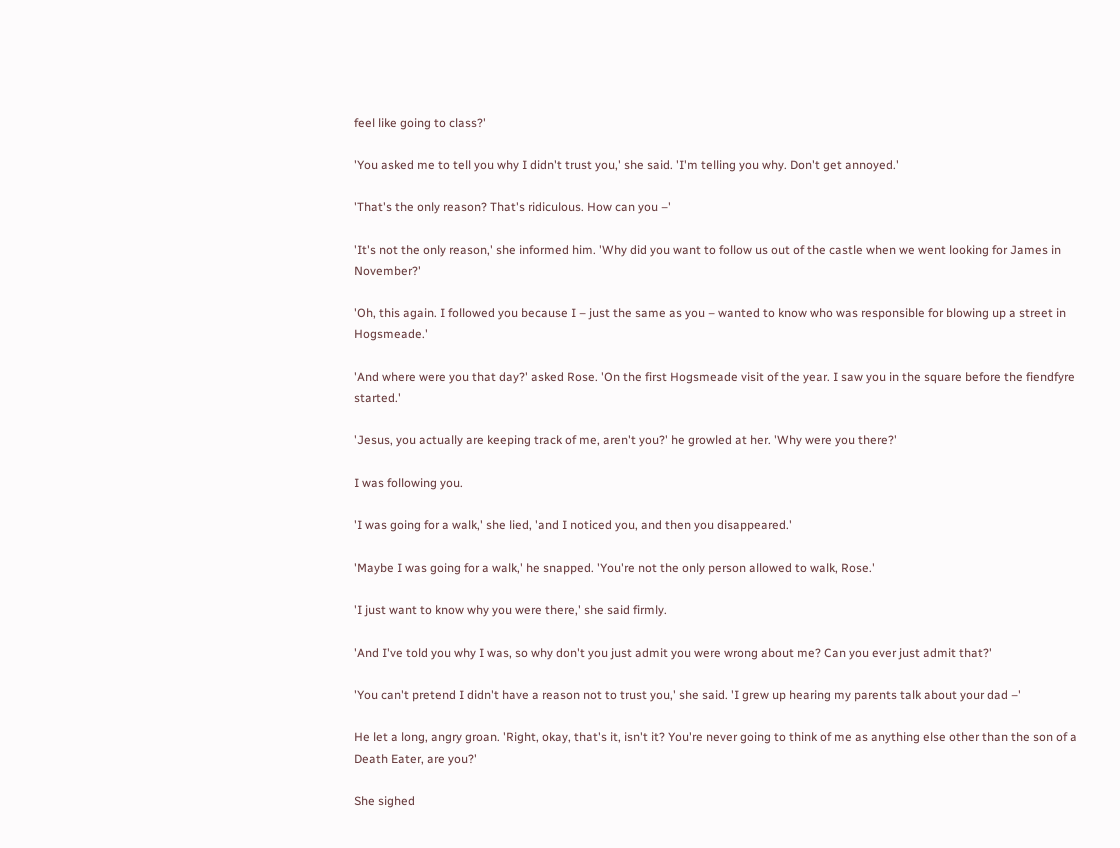feel like going to class?'

'You asked me to tell you why I didn't trust you,' she said. 'I'm telling you why. Don't get annoyed.'

'That's the only reason? That's ridiculous. How can you –'

'It's not the only reason,' she informed him. 'Why did you want to follow us out of the castle when we went looking for James in November?'

'Oh, this again. I followed you because I – just the same as you – wanted to know who was responsible for blowing up a street in Hogsmeade.'

'And where were you that day?' asked Rose. 'On the first Hogsmeade visit of the year. I saw you in the square before the fiendfyre started.'

'Jesus, you actually are keeping track of me, aren't you?' he growled at her. 'Why were you there?'

I was following you.

'I was going for a walk,' she lied, 'and I noticed you, and then you disappeared.'

'Maybe I was going for a walk,' he snapped. 'You're not the only person allowed to walk, Rose.'

'I just want to know why you were there,' she said firmly.

'And I've told you why I was, so why don't you just admit you were wrong about me? Can you ever just admit that?'

'You can't pretend I didn't have a reason not to trust you,' she said. 'I grew up hearing my parents talk about your dad –'

He let a long, angry groan. 'Right, okay, that's it, isn't it? You're never going to think of me as anything else other than the son of a Death Eater, are you?'

She sighed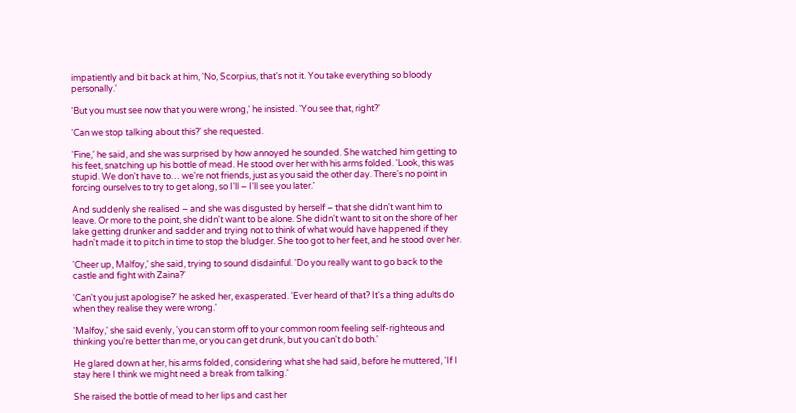impatiently and bit back at him, 'No, Scorpius, that's not it. You take everything so bloody personally.'

'But you must see now that you were wrong,' he insisted. 'You see that, right?'

'Can we stop talking about this?' she requested.

'Fine,' he said, and she was surprised by how annoyed he sounded. She watched him getting to his feet, snatching up his bottle of mead. He stood over her with his arms folded. 'Look, this was stupid. We don't have to… we're not friends, just as you said the other day. There's no point in forcing ourselves to try to get along, so I'll – I'll see you later.'

And suddenly she realised – and she was disgusted by herself – that she didn't want him to leave. Or more to the point, she didn't want to be alone. She didn't want to sit on the shore of her lake getting drunker and sadder and trying not to think of what would have happened if they hadn't made it to pitch in time to stop the bludger. She too got to her feet, and he stood over her.

'Cheer up, Malfoy,' she said, trying to sound disdainful. 'Do you really want to go back to the castle and fight with Zaina?'

'Can't you just apologise?' he asked her, exasperated. 'Ever heard of that? It's a thing adults do when they realise they were wrong.'

'Malfoy,' she said evenly, 'you can storm off to your common room feeling self-righteous and thinking you're better than me, or you can get drunk, but you can't do both.'

He glared down at her, his arms folded, considering what she had said, before he muttered, 'If I stay here I think we might need a break from talking.'

She raised the bottle of mead to her lips and cast her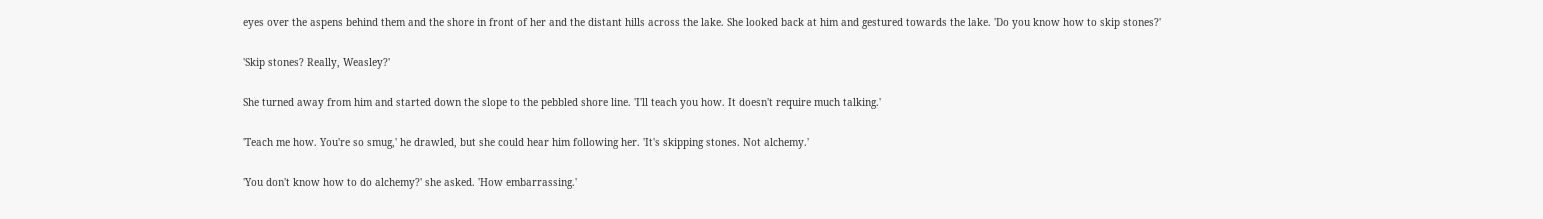eyes over the aspens behind them and the shore in front of her and the distant hills across the lake. She looked back at him and gestured towards the lake. 'Do you know how to skip stones?'

'Skip stones? Really, Weasley?'

She turned away from him and started down the slope to the pebbled shore line. 'I'll teach you how. It doesn't require much talking.'

'Teach me how. You're so smug,' he drawled, but she could hear him following her. 'It's skipping stones. Not alchemy.'

'You don't know how to do alchemy?' she asked. 'How embarrassing.'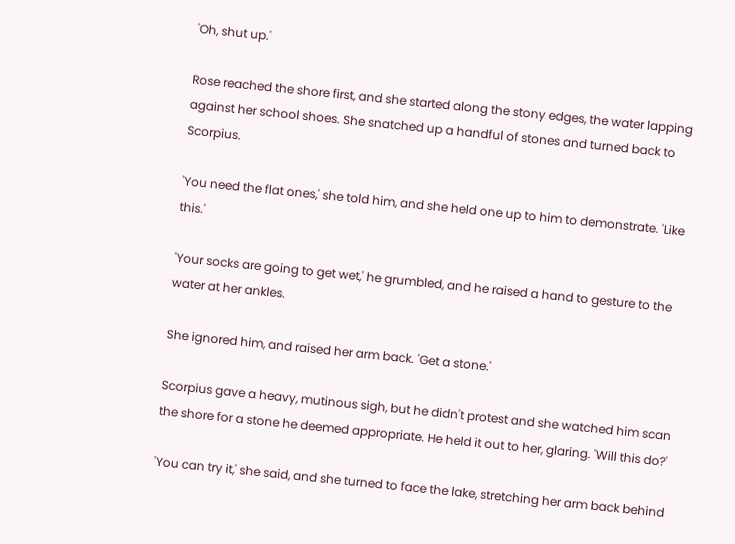'Oh, shut up.'

Rose reached the shore first, and she started along the stony edges, the water lapping against her school shoes. She snatched up a handful of stones and turned back to Scorpius.

'You need the flat ones,' she told him, and she held one up to him to demonstrate. 'Like this.'

'Your socks are going to get wet,' he grumbled, and he raised a hand to gesture to the water at her ankles.

She ignored him, and raised her arm back. 'Get a stone.'

Scorpius gave a heavy, mutinous sigh, but he didn't protest and she watched him scan the shore for a stone he deemed appropriate. He held it out to her, glaring. 'Will this do?'

'You can try it,' she said, and she turned to face the lake, stretching her arm back behind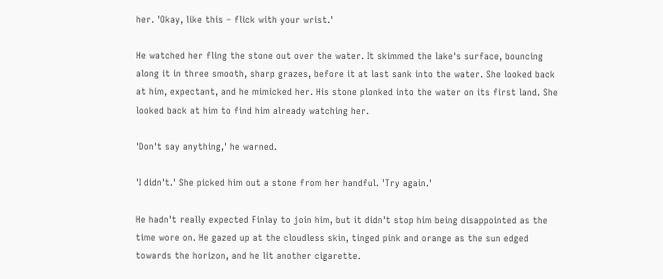her. 'Okay, like this – flick with your wrist.'

He watched her fling the stone out over the water. It skimmed the lake's surface, bouncing along it in three smooth, sharp grazes, before it at last sank into the water. She looked back at him, expectant, and he mimicked her. His stone plonked into the water on its first land. She looked back at him to find him already watching her.

'Don't say anything,' he warned.

'I didn't.' She picked him out a stone from her handful. 'Try again.'

He hadn't really expected Finlay to join him, but it didn't stop him being disappointed as the time wore on. He gazed up at the cloudless skin, tinged pink and orange as the sun edged towards the horizon, and he lit another cigarette.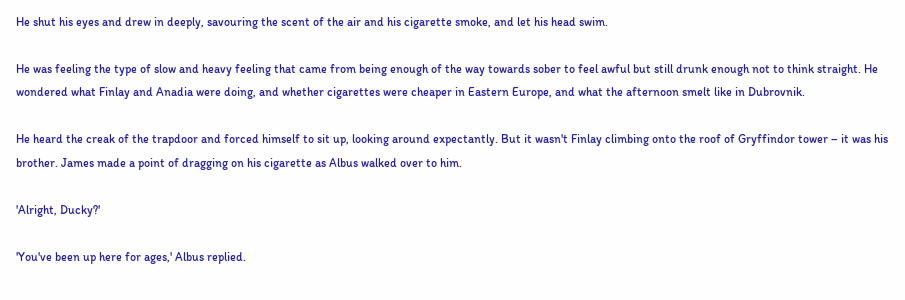He shut his eyes and drew in deeply, savouring the scent of the air and his cigarette smoke, and let his head swim.

He was feeling the type of slow and heavy feeling that came from being enough of the way towards sober to feel awful but still drunk enough not to think straight. He wondered what Finlay and Anadia were doing, and whether cigarettes were cheaper in Eastern Europe, and what the afternoon smelt like in Dubrovnik.

He heard the creak of the trapdoor and forced himself to sit up, looking around expectantly. But it wasn't Finlay climbing onto the roof of Gryffindor tower – it was his brother. James made a point of dragging on his cigarette as Albus walked over to him.

'Alright, Ducky?'

'You've been up here for ages,' Albus replied.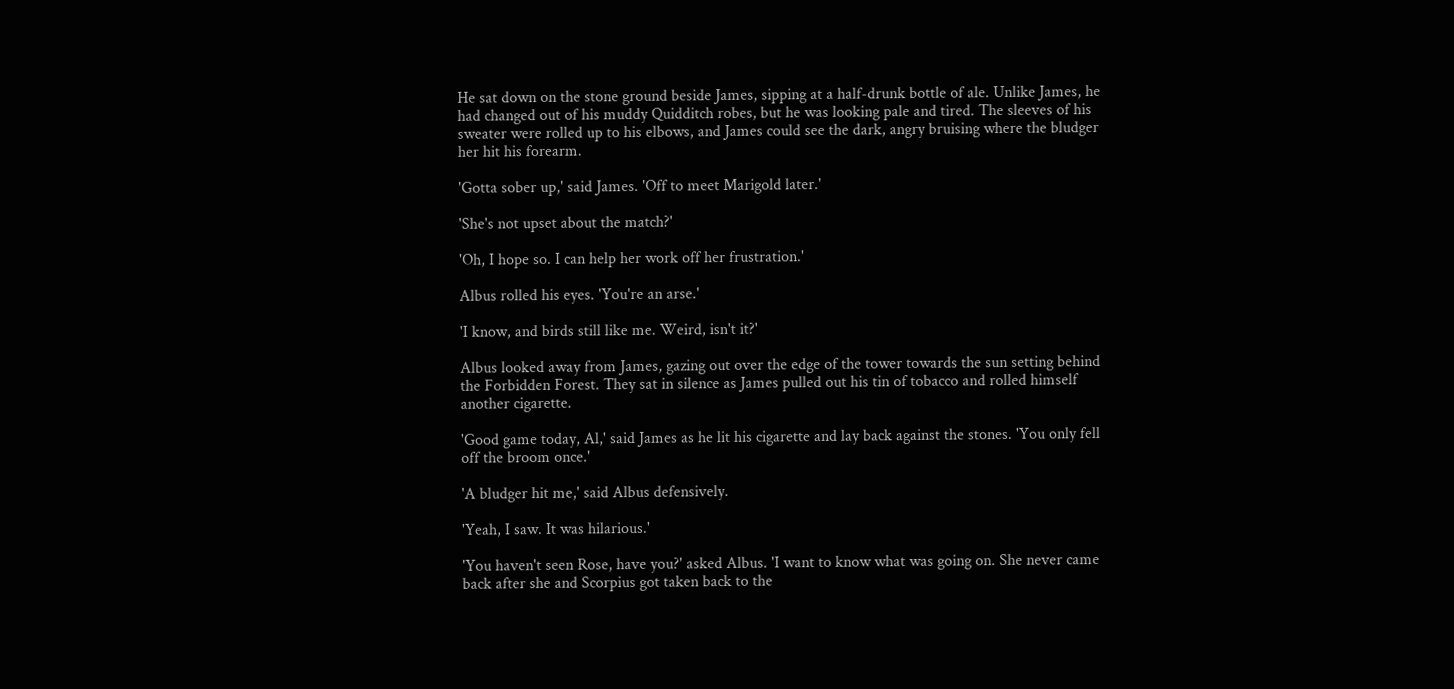He sat down on the stone ground beside James, sipping at a half-drunk bottle of ale. Unlike James, he had changed out of his muddy Quidditch robes, but he was looking pale and tired. The sleeves of his sweater were rolled up to his elbows, and James could see the dark, angry bruising where the bludger her hit his forearm.

'Gotta sober up,' said James. 'Off to meet Marigold later.'

'She's not upset about the match?'

'Oh, I hope so. I can help her work off her frustration.'

Albus rolled his eyes. 'You're an arse.'

'I know, and birds still like me. Weird, isn't it?'

Albus looked away from James, gazing out over the edge of the tower towards the sun setting behind the Forbidden Forest. They sat in silence as James pulled out his tin of tobacco and rolled himself another cigarette.

'Good game today, Al,' said James as he lit his cigarette and lay back against the stones. 'You only fell off the broom once.'

'A bludger hit me,' said Albus defensively.

'Yeah, I saw. It was hilarious.'

'You haven't seen Rose, have you?' asked Albus. 'I want to know what was going on. She never came back after she and Scorpius got taken back to the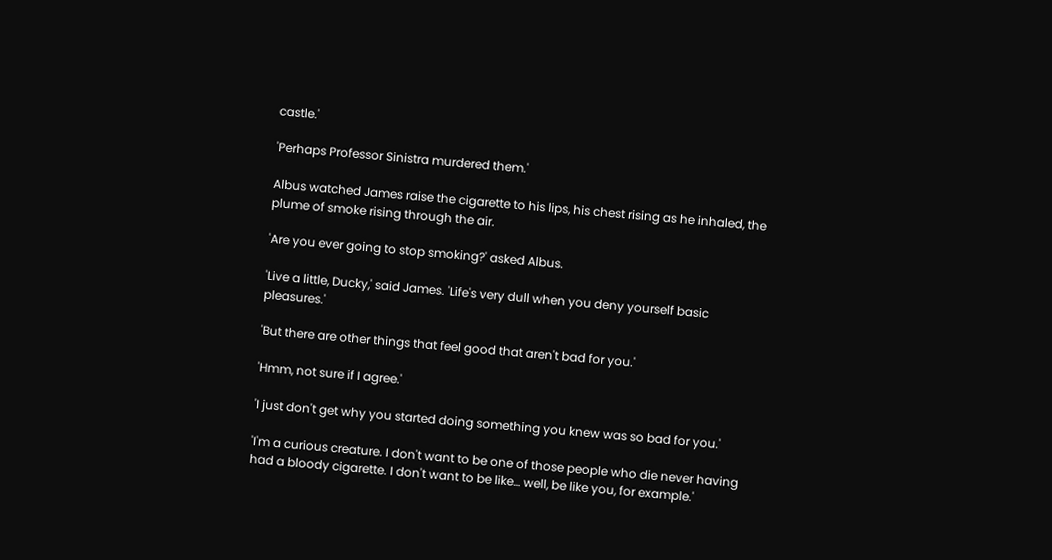castle.'

'Perhaps Professor Sinistra murdered them.'

Albus watched James raise the cigarette to his lips, his chest rising as he inhaled, the plume of smoke rising through the air.

'Are you ever going to stop smoking?' asked Albus.

'Live a little, Ducky,' said James. 'Life's very dull when you deny yourself basic pleasures.'

'But there are other things that feel good that aren't bad for you.'

'Hmm, not sure if I agree.'

'I just don't get why you started doing something you knew was so bad for you.'

'I'm a curious creature. I don't want to be one of those people who die never having had a bloody cigarette. I don't want to be like… well, be like you, for example.'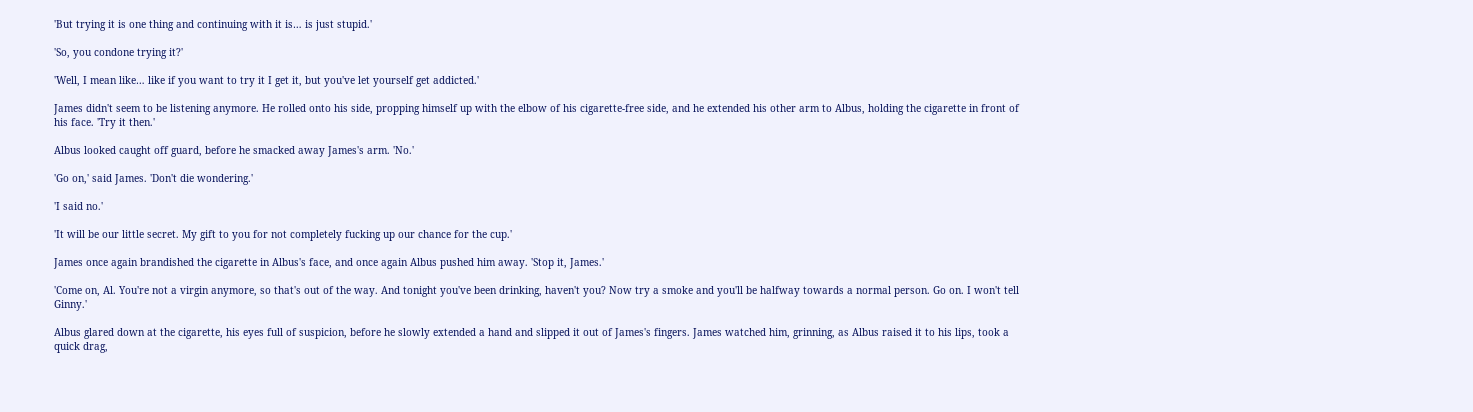'But trying it is one thing and continuing with it is… is just stupid.'

'So, you condone trying it?'

'Well, I mean like… like if you want to try it I get it, but you've let yourself get addicted.'

James didn't seem to be listening anymore. He rolled onto his side, propping himself up with the elbow of his cigarette-free side, and he extended his other arm to Albus, holding the cigarette in front of his face. 'Try it then.'

Albus looked caught off guard, before he smacked away James's arm. 'No.'

'Go on,' said James. 'Don't die wondering.'

'I said no.'

'It will be our little secret. My gift to you for not completely fucking up our chance for the cup.'

James once again brandished the cigarette in Albus's face, and once again Albus pushed him away. 'Stop it, James.'

'Come on, Al. You're not a virgin anymore, so that's out of the way. And tonight you've been drinking, haven't you? Now try a smoke and you'll be halfway towards a normal person. Go on. I won't tell Ginny.'

Albus glared down at the cigarette, his eyes full of suspicion, before he slowly extended a hand and slipped it out of James's fingers. James watched him, grinning, as Albus raised it to his lips, took a quick drag,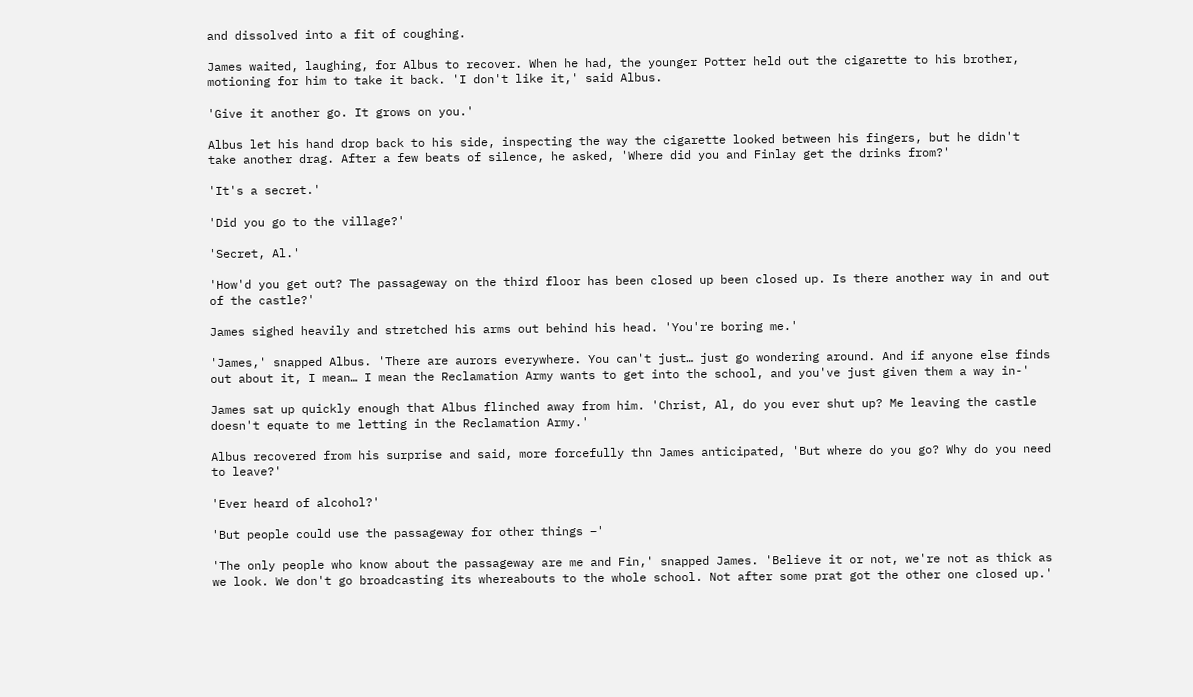and dissolved into a fit of coughing.

James waited, laughing, for Albus to recover. When he had, the younger Potter held out the cigarette to his brother, motioning for him to take it back. 'I don't like it,' said Albus.

'Give it another go. It grows on you.'

Albus let his hand drop back to his side, inspecting the way the cigarette looked between his fingers, but he didn't take another drag. After a few beats of silence, he asked, 'Where did you and Finlay get the drinks from?'

'It's a secret.'

'Did you go to the village?'

'Secret, Al.'

'How'd you get out? The passageway on the third floor has been closed up been closed up. Is there another way in and out of the castle?'

James sighed heavily and stretched his arms out behind his head. 'You're boring me.'

'James,' snapped Albus. 'There are aurors everywhere. You can't just… just go wondering around. And if anyone else finds out about it, I mean… I mean the Reclamation Army wants to get into the school, and you've just given them a way in-'

James sat up quickly enough that Albus flinched away from him. 'Christ, Al, do you ever shut up? Me leaving the castle doesn't equate to me letting in the Reclamation Army.'

Albus recovered from his surprise and said, more forcefully thn James anticipated, 'But where do you go? Why do you need to leave?'

'Ever heard of alcohol?'

'But people could use the passageway for other things –'

'The only people who know about the passageway are me and Fin,' snapped James. 'Believe it or not, we're not as thick as we look. We don't go broadcasting its whereabouts to the whole school. Not after some prat got the other one closed up.'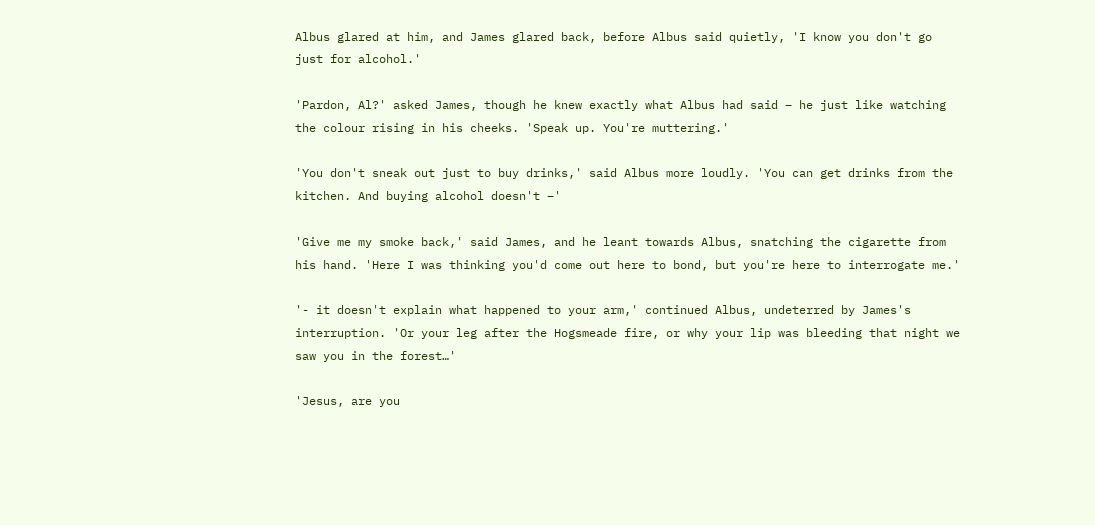Albus glared at him, and James glared back, before Albus said quietly, 'I know you don't go just for alcohol.'

'Pardon, Al?' asked James, though he knew exactly what Albus had said – he just like watching the colour rising in his cheeks. 'Speak up. You're muttering.'

'You don't sneak out just to buy drinks,' said Albus more loudly. 'You can get drinks from the kitchen. And buying alcohol doesn't –'

'Give me my smoke back,' said James, and he leant towards Albus, snatching the cigarette from his hand. 'Here I was thinking you'd come out here to bond, but you're here to interrogate me.'

'- it doesn't explain what happened to your arm,' continued Albus, undeterred by James's interruption. 'Or your leg after the Hogsmeade fire, or why your lip was bleeding that night we saw you in the forest…'

'Jesus, are you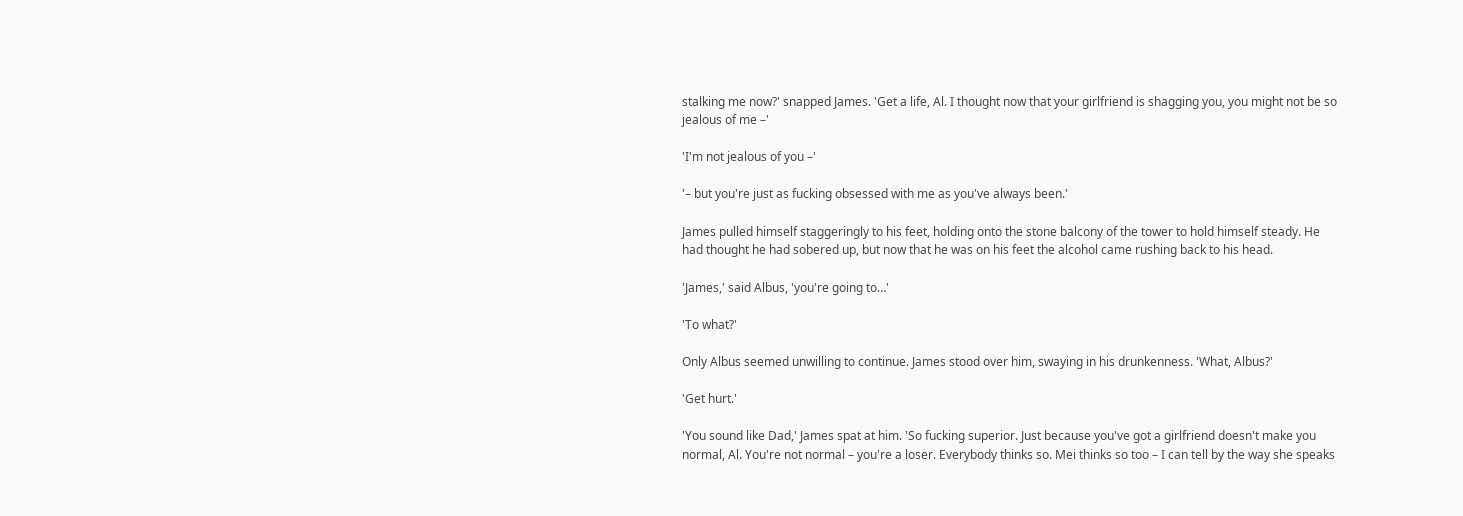stalking me now?' snapped James. 'Get a life, Al. I thought now that your girlfriend is shagging you, you might not be so jealous of me –'

'I'm not jealous of you –'

'– but you're just as fucking obsessed with me as you've always been.'

James pulled himself staggeringly to his feet, holding onto the stone balcony of the tower to hold himself steady. He had thought he had sobered up, but now that he was on his feet the alcohol came rushing back to his head.

'James,' said Albus, 'you're going to…'

'To what?'

Only Albus seemed unwilling to continue. James stood over him, swaying in his drunkenness. 'What, Albus?'

'Get hurt.'

'You sound like Dad,' James spat at him. 'So fucking superior. Just because you've got a girlfriend doesn't make you normal, Al. You're not normal – you're a loser. Everybody thinks so. Mei thinks so too – I can tell by the way she speaks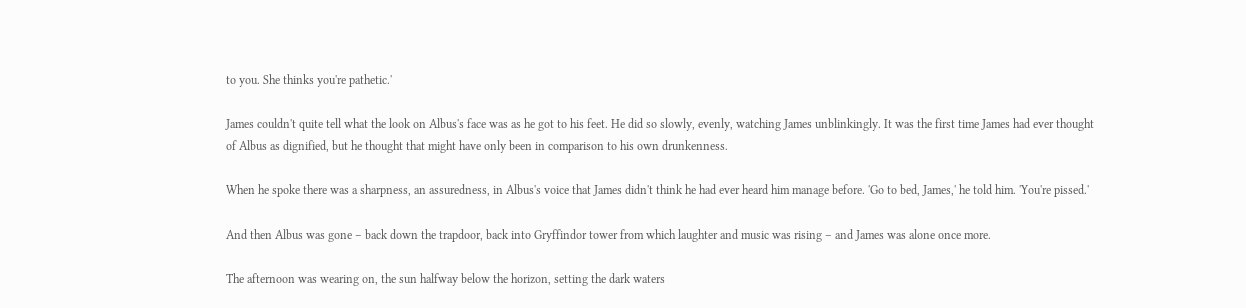to you. She thinks you're pathetic.'

James couldn't quite tell what the look on Albus's face was as he got to his feet. He did so slowly, evenly, watching James unblinkingly. It was the first time James had ever thought of Albus as dignified, but he thought that might have only been in comparison to his own drunkenness.

When he spoke there was a sharpness, an assuredness, in Albus's voice that James didn't think he had ever heard him manage before. 'Go to bed, James,' he told him. 'You're pissed.'

And then Albus was gone – back down the trapdoor, back into Gryffindor tower from which laughter and music was rising – and James was alone once more.

The afternoon was wearing on, the sun halfway below the horizon, setting the dark waters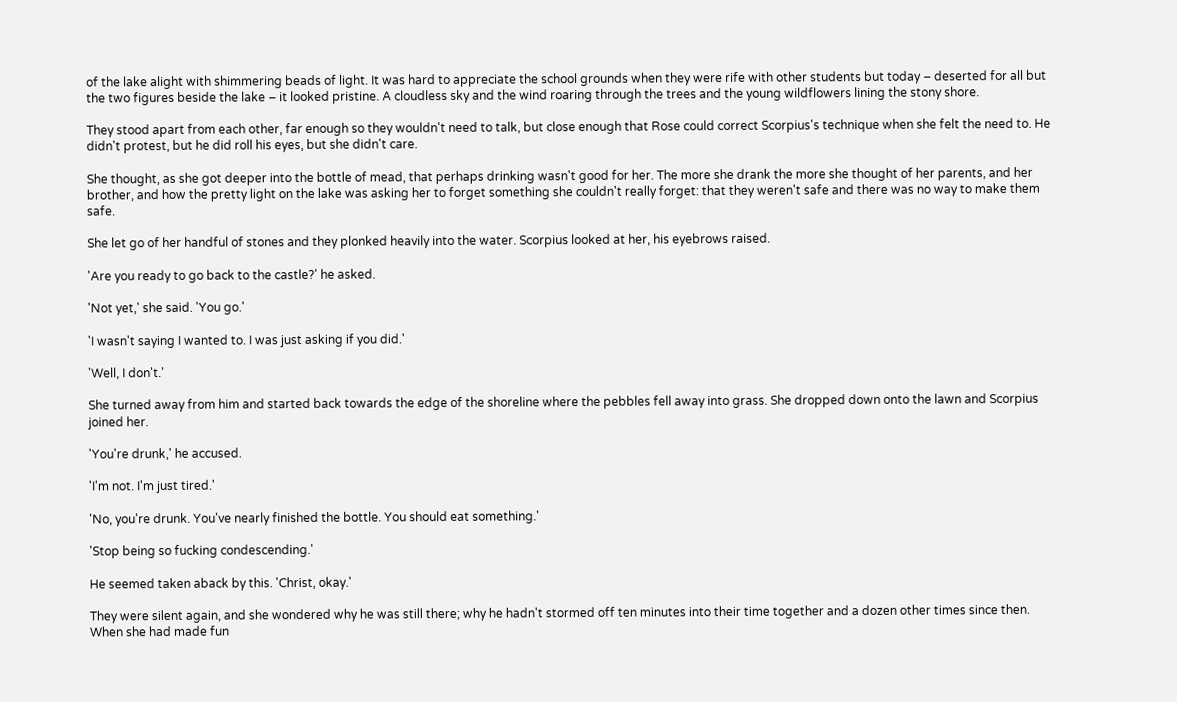of the lake alight with shimmering beads of light. It was hard to appreciate the school grounds when they were rife with other students but today – deserted for all but the two figures beside the lake – it looked pristine. A cloudless sky and the wind roaring through the trees and the young wildflowers lining the stony shore.

They stood apart from each other, far enough so they wouldn't need to talk, but close enough that Rose could correct Scorpius's technique when she felt the need to. He didn't protest, but he did roll his eyes, but she didn't care.

She thought, as she got deeper into the bottle of mead, that perhaps drinking wasn't good for her. The more she drank the more she thought of her parents, and her brother, and how the pretty light on the lake was asking her to forget something she couldn't really forget: that they weren't safe and there was no way to make them safe.

She let go of her handful of stones and they plonked heavily into the water. Scorpius looked at her, his eyebrows raised.

'Are you ready to go back to the castle?' he asked.

'Not yet,' she said. 'You go.'

'I wasn't saying I wanted to. I was just asking if you did.'

'Well, I don't.'

She turned away from him and started back towards the edge of the shoreline where the pebbles fell away into grass. She dropped down onto the lawn and Scorpius joined her.

'You're drunk,' he accused.

'I'm not. I'm just tired.'

'No, you're drunk. You've nearly finished the bottle. You should eat something.'

'Stop being so fucking condescending.'

He seemed taken aback by this. 'Christ, okay.'

They were silent again, and she wondered why he was still there; why he hadn't stormed off ten minutes into their time together and a dozen other times since then. When she had made fun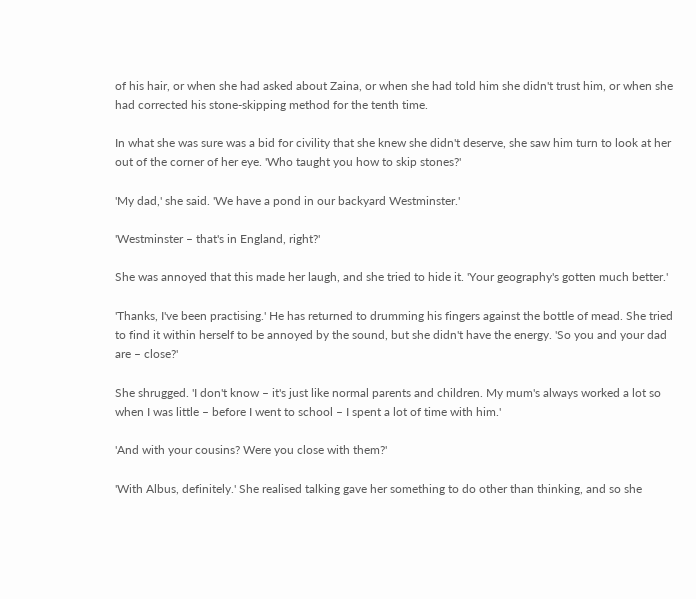of his hair, or when she had asked about Zaina, or when she had told him she didn't trust him, or when she had corrected his stone-skipping method for the tenth time.

In what she was sure was a bid for civility that she knew she didn't deserve, she saw him turn to look at her out of the corner of her eye. 'Who taught you how to skip stones?'

'My dad,' she said. 'We have a pond in our backyard Westminster.'

'Westminster – that's in England, right?'

She was annoyed that this made her laugh, and she tried to hide it. 'Your geography's gotten much better.'

'Thanks, I've been practising.' He has returned to drumming his fingers against the bottle of mead. She tried to find it within herself to be annoyed by the sound, but she didn't have the energy. 'So you and your dad are – close?'

She shrugged. 'I don't know – it's just like normal parents and children. My mum's always worked a lot so when I was little – before I went to school – I spent a lot of time with him.'

'And with your cousins? Were you close with them?'

'With Albus, definitely.' She realised talking gave her something to do other than thinking, and so she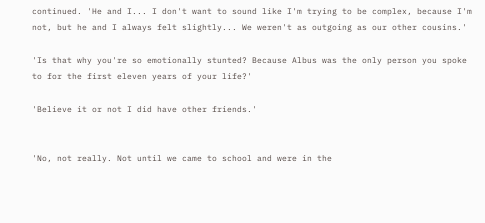continued. 'He and I... I don't want to sound like I'm trying to be complex, because I'm not, but he and I always felt slightly... We weren't as outgoing as our other cousins.'

'Is that why you're so emotionally stunted? Because Albus was the only person you spoke to for the first eleven years of your life?'

'Believe it or not I did have other friends.'


'No, not really. Not until we came to school and were in the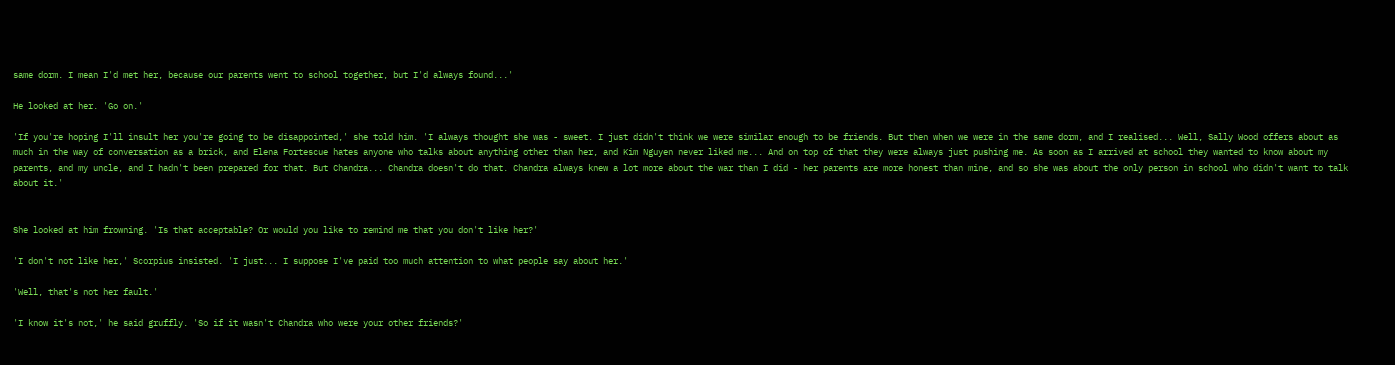same dorm. I mean I'd met her, because our parents went to school together, but I'd always found...'

He looked at her. 'Go on.'

'If you're hoping I'll insult her you're going to be disappointed,' she told him. 'I always thought she was - sweet. I just didn't think we were similar enough to be friends. But then when we were in the same dorm, and I realised... Well, Sally Wood offers about as much in the way of conversation as a brick, and Elena Fortescue hates anyone who talks about anything other than her, and Kim Nguyen never liked me... And on top of that they were always just pushing me. As soon as I arrived at school they wanted to know about my parents, and my uncle, and I hadn't been prepared for that. But Chandra... Chandra doesn't do that. Chandra always knew a lot more about the war than I did - her parents are more honest than mine, and so she was about the only person in school who didn't want to talk about it.'


She looked at him frowning. 'Is that acceptable? Or would you like to remind me that you don't like her?'

'I don't not like her,' Scorpius insisted. 'I just... I suppose I've paid too much attention to what people say about her.'

'Well, that's not her fault.'

'I know it's not,' he said gruffly. 'So if it wasn't Chandra who were your other friends?'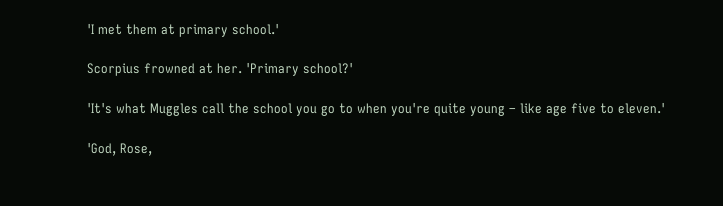'I met them at primary school.'

Scorpius frowned at her. 'Primary school?'

'It's what Muggles call the school you go to when you're quite young – like age five to eleven.'

'God, Rose,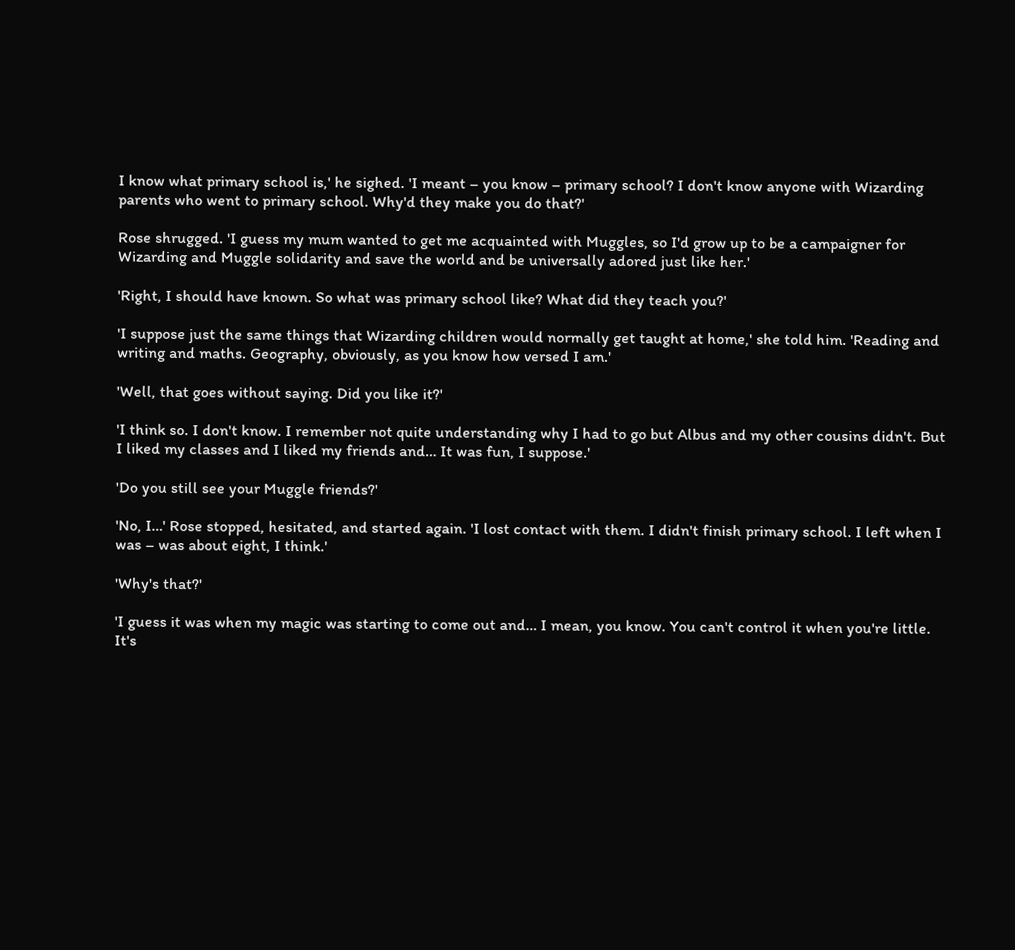I know what primary school is,' he sighed. 'I meant – you know – primary school? I don't know anyone with Wizarding parents who went to primary school. Why'd they make you do that?'

Rose shrugged. 'I guess my mum wanted to get me acquainted with Muggles, so I'd grow up to be a campaigner for Wizarding and Muggle solidarity and save the world and be universally adored just like her.'

'Right, I should have known. So what was primary school like? What did they teach you?'

'I suppose just the same things that Wizarding children would normally get taught at home,' she told him. 'Reading and writing and maths. Geography, obviously, as you know how versed I am.'

'Well, that goes without saying. Did you like it?'

'I think so. I don't know. I remember not quite understanding why I had to go but Albus and my other cousins didn't. But I liked my classes and I liked my friends and… It was fun, I suppose.'

'Do you still see your Muggle friends?'

'No, I…' Rose stopped, hesitated, and started again. 'I lost contact with them. I didn't finish primary school. I left when I was – was about eight, I think.'

'Why's that?'

'I guess it was when my magic was starting to come out and… I mean, you know. You can't control it when you're little. It's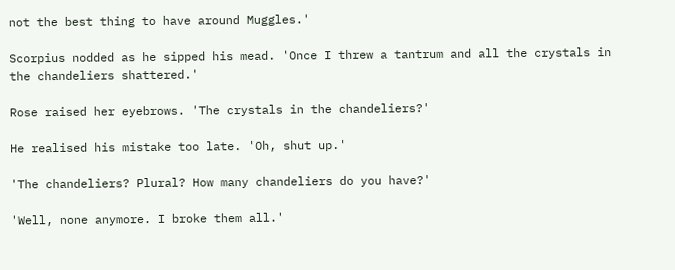not the best thing to have around Muggles.'

Scorpius nodded as he sipped his mead. 'Once I threw a tantrum and all the crystals in the chandeliers shattered.'

Rose raised her eyebrows. 'The crystals in the chandeliers?'

He realised his mistake too late. 'Oh, shut up.'

'The chandeliers? Plural? How many chandeliers do you have?'

'Well, none anymore. I broke them all.'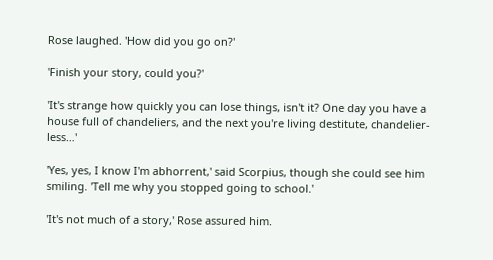Rose laughed. 'How did you go on?'

'Finish your story, could you?'

'It's strange how quickly you can lose things, isn't it? One day you have a house full of chandeliers, and the next you're living destitute, chandelier-less…'

'Yes, yes, I know I'm abhorrent,' said Scorpius, though she could see him smiling. 'Tell me why you stopped going to school.'

'It's not much of a story,' Rose assured him.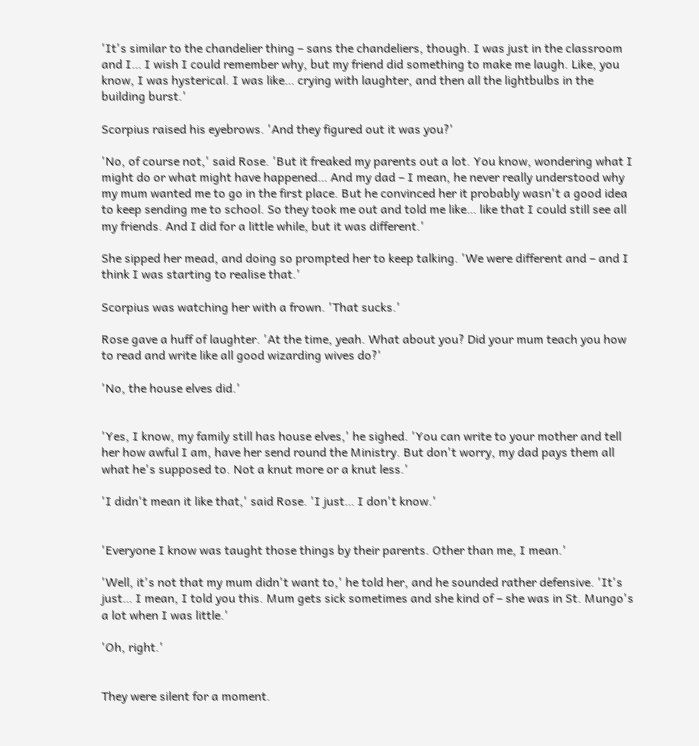'It's similar to the chandelier thing – sans the chandeliers, though. I was just in the classroom and I… I wish I could remember why, but my friend did something to make me laugh. Like, you know, I was hysterical. I was like… crying with laughter, and then all the lightbulbs in the building burst.'

Scorpius raised his eyebrows. 'And they figured out it was you?'

'No, of course not,' said Rose. 'But it freaked my parents out a lot. You know, wondering what I might do or what might have happened… And my dad – I mean, he never really understood why my mum wanted me to go in the first place. But he convinced her it probably wasn't a good idea to keep sending me to school. So they took me out and told me like… like that I could still see all my friends. And I did for a little while, but it was different.'

She sipped her mead, and doing so prompted her to keep talking. 'We were different and – and I think I was starting to realise that.'

Scorpius was watching her with a frown. 'That sucks.'

Rose gave a huff of laughter. 'At the time, yeah. What about you? Did your mum teach you how to read and write like all good wizarding wives do?'

'No, the house elves did.'


'Yes, I know, my family still has house elves,' he sighed. 'You can write to your mother and tell her how awful I am, have her send round the Ministry. But don't worry, my dad pays them all what he's supposed to. Not a knut more or a knut less.'

'I didn't mean it like that,' said Rose. 'I just… I don't know.'


'Everyone I know was taught those things by their parents. Other than me, I mean.'

'Well, it's not that my mum didn't want to,' he told her, and he sounded rather defensive. 'It's just… I mean, I told you this. Mum gets sick sometimes and she kind of – she was in St. Mungo's a lot when I was little.'

'Oh, right.'


They were silent for a moment.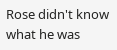Rose didn't know what he was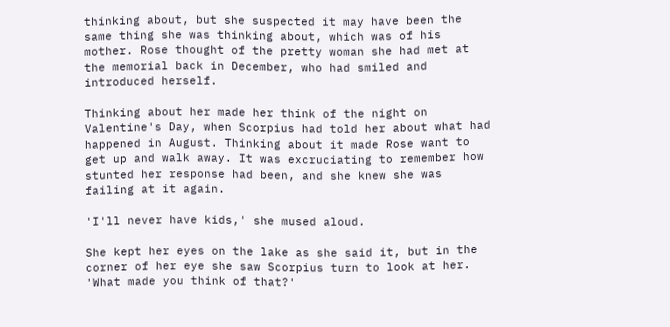thinking about, but she suspected it may have been the same thing she was thinking about, which was of his mother. Rose thought of the pretty woman she had met at the memorial back in December, who had smiled and introduced herself.

Thinking about her made her think of the night on Valentine's Day, when Scorpius had told her about what had happened in August. Thinking about it made Rose want to get up and walk away. It was excruciating to remember how stunted her response had been, and she knew she was failing at it again.

'I'll never have kids,' she mused aloud.

She kept her eyes on the lake as she said it, but in the corner of her eye she saw Scorpius turn to look at her. 'What made you think of that?'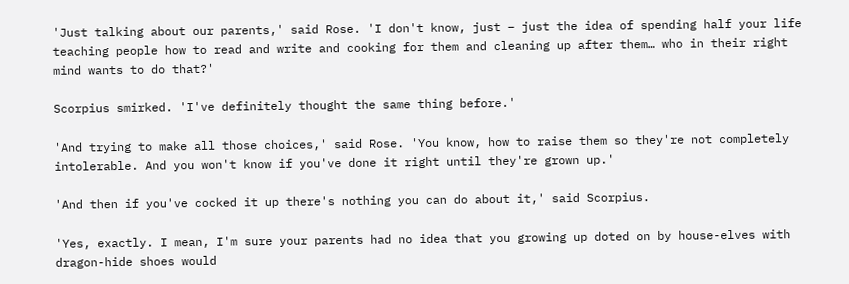'Just talking about our parents,' said Rose. 'I don't know, just – just the idea of spending half your life teaching people how to read and write and cooking for them and cleaning up after them… who in their right mind wants to do that?'

Scorpius smirked. 'I've definitely thought the same thing before.'

'And trying to make all those choices,' said Rose. 'You know, how to raise them so they're not completely intolerable. And you won't know if you've done it right until they're grown up.'

'And then if you've cocked it up there's nothing you can do about it,' said Scorpius.

'Yes, exactly. I mean, I'm sure your parents had no idea that you growing up doted on by house-elves with dragon-hide shoes would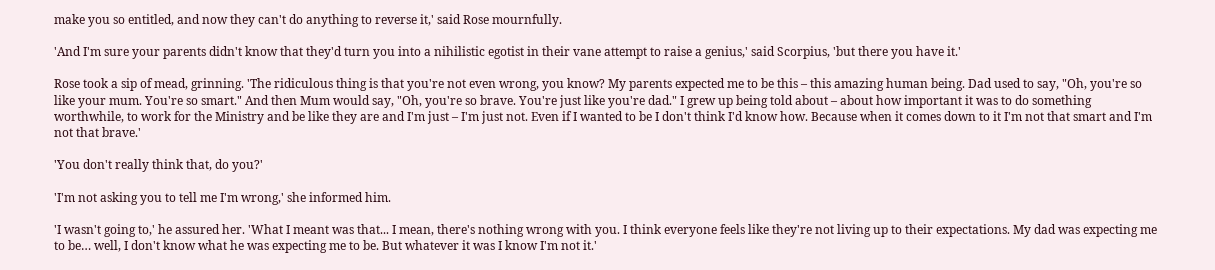make you so entitled, and now they can't do anything to reverse it,' said Rose mournfully.

'And I'm sure your parents didn't know that they'd turn you into a nihilistic egotist in their vane attempt to raise a genius,' said Scorpius, 'but there you have it.'

Rose took a sip of mead, grinning. 'The ridiculous thing is that you're not even wrong, you know? My parents expected me to be this – this amazing human being. Dad used to say, "Oh, you're so like your mum. You're so smart." And then Mum would say, "Oh, you're so brave. You're just like you're dad." I grew up being told about – about how important it was to do something worthwhile, to work for the Ministry and be like they are and I'm just – I'm just not. Even if I wanted to be I don't think I'd know how. Because when it comes down to it I'm not that smart and I'm not that brave.'

'You don't really think that, do you?'

'I'm not asking you to tell me I'm wrong,' she informed him.

'I wasn't going to,' he assured her. 'What I meant was that... I mean, there's nothing wrong with you. I think everyone feels like they're not living up to their expectations. My dad was expecting me to be… well, I don't know what he was expecting me to be. But whatever it was I know I'm not it.'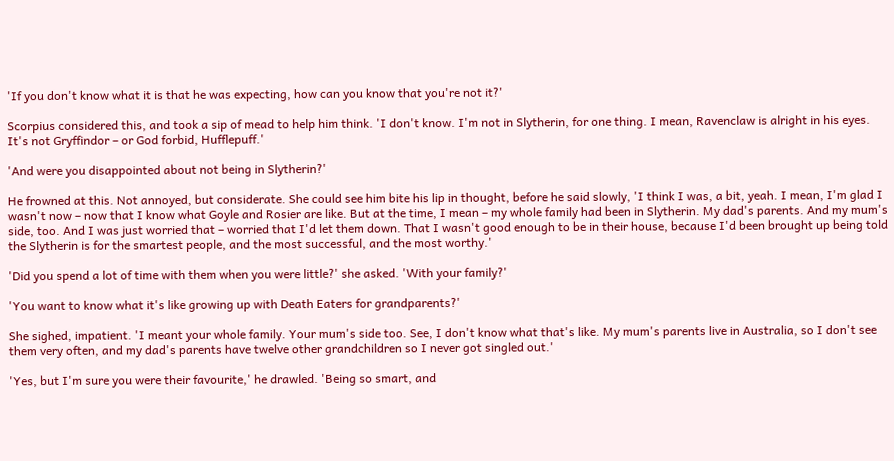'If you don't know what it is that he was expecting, how can you know that you're not it?'

Scorpius considered this, and took a sip of mead to help him think. 'I don't know. I'm not in Slytherin, for one thing. I mean, Ravenclaw is alright in his eyes. It's not Gryffindor – or God forbid, Hufflepuff.'

'And were you disappointed about not being in Slytherin?'

He frowned at this. Not annoyed, but considerate. She could see him bite his lip in thought, before he said slowly, 'I think I was, a bit, yeah. I mean, I'm glad I wasn't now – now that I know what Goyle and Rosier are like. But at the time, I mean – my whole family had been in Slytherin. My dad's parents. And my mum's side, too. And I was just worried that – worried that I'd let them down. That I wasn't good enough to be in their house, because I'd been brought up being told the Slytherin is for the smartest people, and the most successful, and the most worthy.'

'Did you spend a lot of time with them when you were little?' she asked. 'With your family?'

'You want to know what it's like growing up with Death Eaters for grandparents?'

She sighed, impatient. 'I meant your whole family. Your mum's side too. See, I don't know what that's like. My mum's parents live in Australia, so I don't see them very often, and my dad's parents have twelve other grandchildren so I never got singled out.'

'Yes, but I'm sure you were their favourite,' he drawled. 'Being so smart, and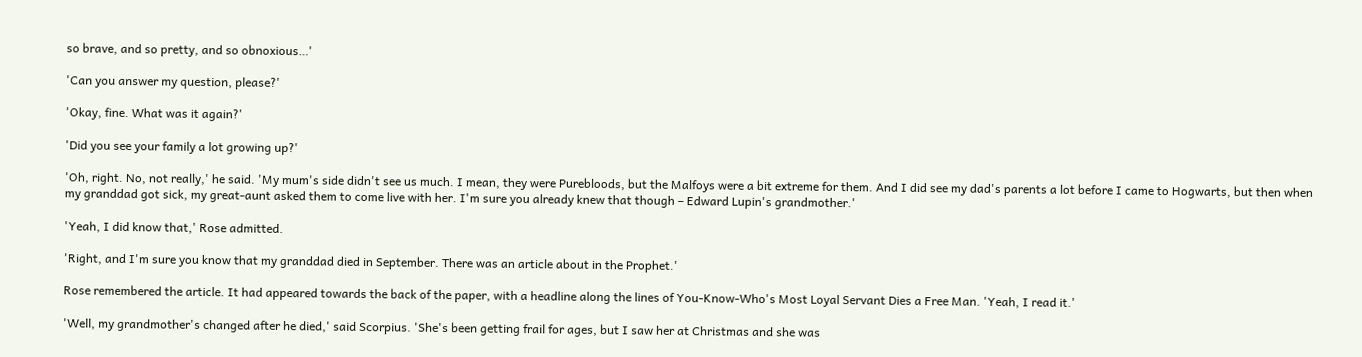so brave, and so pretty, and so obnoxious…'

'Can you answer my question, please?'

'Okay, fine. What was it again?'

'Did you see your family a lot growing up?'

'Oh, right. No, not really,' he said. 'My mum's side didn't see us much. I mean, they were Purebloods, but the Malfoys were a bit extreme for them. And I did see my dad's parents a lot before I came to Hogwarts, but then when my granddad got sick, my great-aunt asked them to come live with her. I'm sure you already knew that though – Edward Lupin's grandmother.'

'Yeah, I did know that,' Rose admitted.

'Right, and I'm sure you know that my granddad died in September. There was an article about in the Prophet.'

Rose remembered the article. It had appeared towards the back of the paper, with a headline along the lines of You-Know-Who's Most Loyal Servant Dies a Free Man. 'Yeah, I read it.'

'Well, my grandmother's changed after he died,' said Scorpius. 'She's been getting frail for ages, but I saw her at Christmas and she was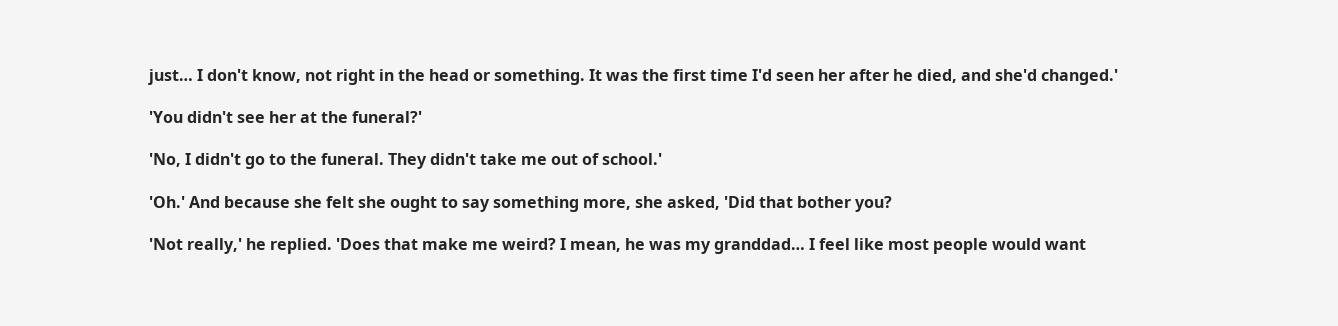just… I don't know, not right in the head or something. It was the first time I'd seen her after he died, and she'd changed.'

'You didn't see her at the funeral?'

'No, I didn't go to the funeral. They didn't take me out of school.'

'Oh.' And because she felt she ought to say something more, she asked, 'Did that bother you?

'Not really,' he replied. 'Does that make me weird? I mean, he was my granddad… I feel like most people would want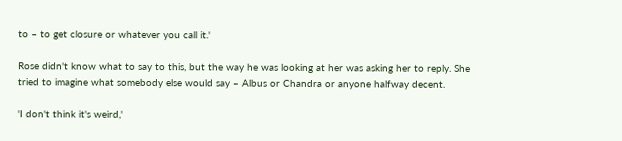to – to get closure or whatever you call it.'

Rose didn't know what to say to this, but the way he was looking at her was asking her to reply. She tried to imagine what somebody else would say – Albus or Chandra or anyone halfway decent.

'I don't think it's weird,'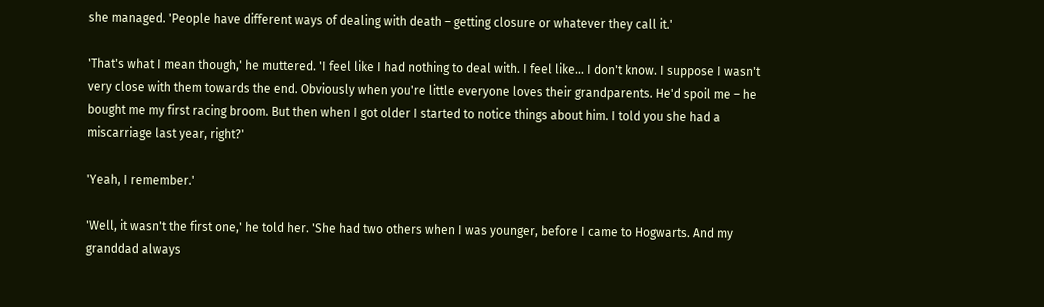she managed. 'People have different ways of dealing with death – getting closure or whatever they call it.'

'That's what I mean though,' he muttered. 'I feel like I had nothing to deal with. I feel like… I don't know. I suppose I wasn't very close with them towards the end. Obviously when you're little everyone loves their grandparents. He'd spoil me – he bought me my first racing broom. But then when I got older I started to notice things about him. I told you she had a miscarriage last year, right?'

'Yeah, I remember.'

'Well, it wasn't the first one,' he told her. 'She had two others when I was younger, before I came to Hogwarts. And my granddad always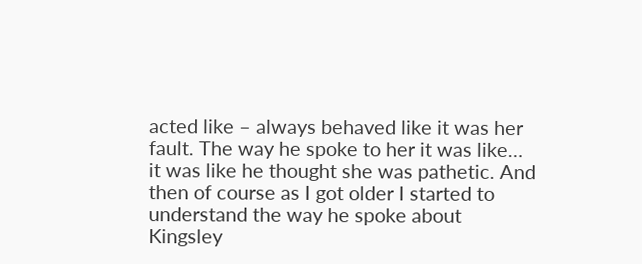acted like – always behaved like it was her fault. The way he spoke to her it was like… it was like he thought she was pathetic. And then of course as I got older I started to understand the way he spoke about Kingsley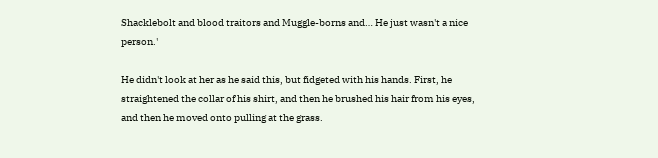Shacklebolt and blood traitors and Muggle-borns and… He just wasn't a nice person.'

He didn't look at her as he said this, but fidgeted with his hands. First, he straightened the collar of his shirt, and then he brushed his hair from his eyes, and then he moved onto pulling at the grass.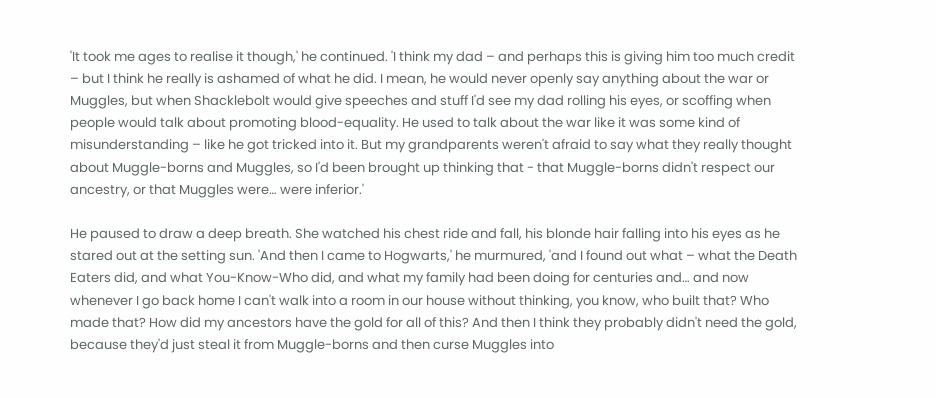'It took me ages to realise it though,' he continued. 'I think my dad – and perhaps this is giving him too much credit – but I think he really is ashamed of what he did. I mean, he would never openly say anything about the war or Muggles, but when Shacklebolt would give speeches and stuff I'd see my dad rolling his eyes, or scoffing when people would talk about promoting blood-equality. He used to talk about the war like it was some kind of misunderstanding – like he got tricked into it. But my grandparents weren't afraid to say what they really thought about Muggle-borns and Muggles, so I'd been brought up thinking that - that Muggle-borns didn't respect our ancestry, or that Muggles were… were inferior.'

He paused to draw a deep breath. She watched his chest ride and fall, his blonde hair falling into his eyes as he stared out at the setting sun. 'And then I came to Hogwarts,' he murmured, 'and I found out what – what the Death Eaters did, and what You-Know-Who did, and what my family had been doing for centuries and… and now whenever I go back home I can't walk into a room in our house without thinking, you know, who built that? Who made that? How did my ancestors have the gold for all of this? And then I think they probably didn't need the gold, because they'd just steal it from Muggle-borns and then curse Muggles into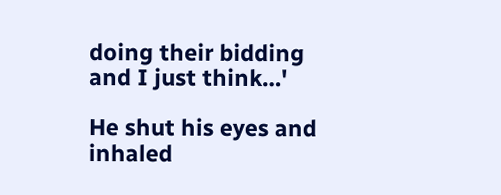doing their bidding and I just think…'

He shut his eyes and inhaled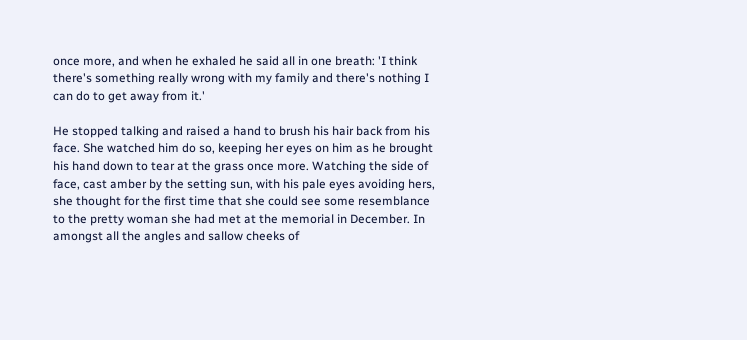once more, and when he exhaled he said all in one breath: 'I think there's something really wrong with my family and there's nothing I can do to get away from it.'

He stopped talking and raised a hand to brush his hair back from his face. She watched him do so, keeping her eyes on him as he brought his hand down to tear at the grass once more. Watching the side of face, cast amber by the setting sun, with his pale eyes avoiding hers, she thought for the first time that she could see some resemblance to the pretty woman she had met at the memorial in December. In amongst all the angles and sallow cheeks of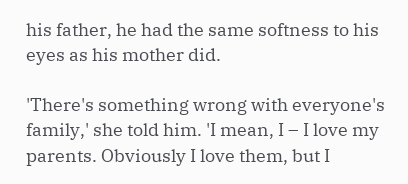his father, he had the same softness to his eyes as his mother did.

'There's something wrong with everyone's family,' she told him. 'I mean, I – I love my parents. Obviously I love them, but I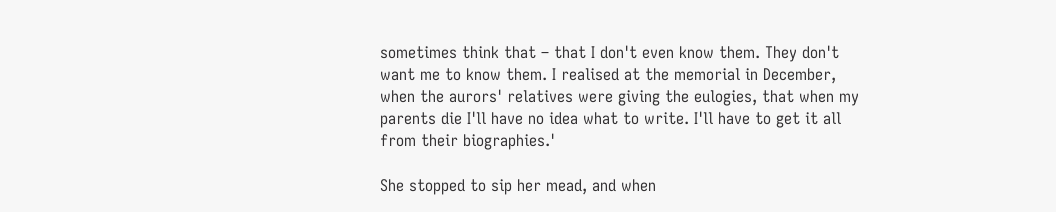sometimes think that – that I don't even know them. They don't want me to know them. I realised at the memorial in December, when the aurors' relatives were giving the eulogies, that when my parents die I'll have no idea what to write. I'll have to get it all from their biographies.'

She stopped to sip her mead, and when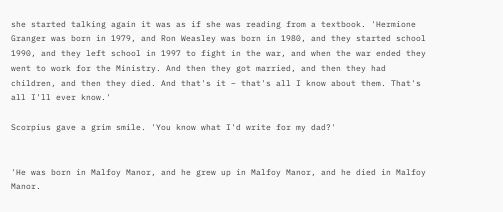she started talking again it was as if she was reading from a textbook. 'Hermione Granger was born in 1979, and Ron Weasley was born in 1980, and they started school 1990, and they left school in 1997 to fight in the war, and when the war ended they went to work for the Ministry. And then they got married, and then they had children, and then they died. And that's it – that's all I know about them. That's all I'll ever know.'

Scorpius gave a grim smile. 'You know what I'd write for my dad?'


'He was born in Malfoy Manor, and he grew up in Malfoy Manor, and he died in Malfoy Manor.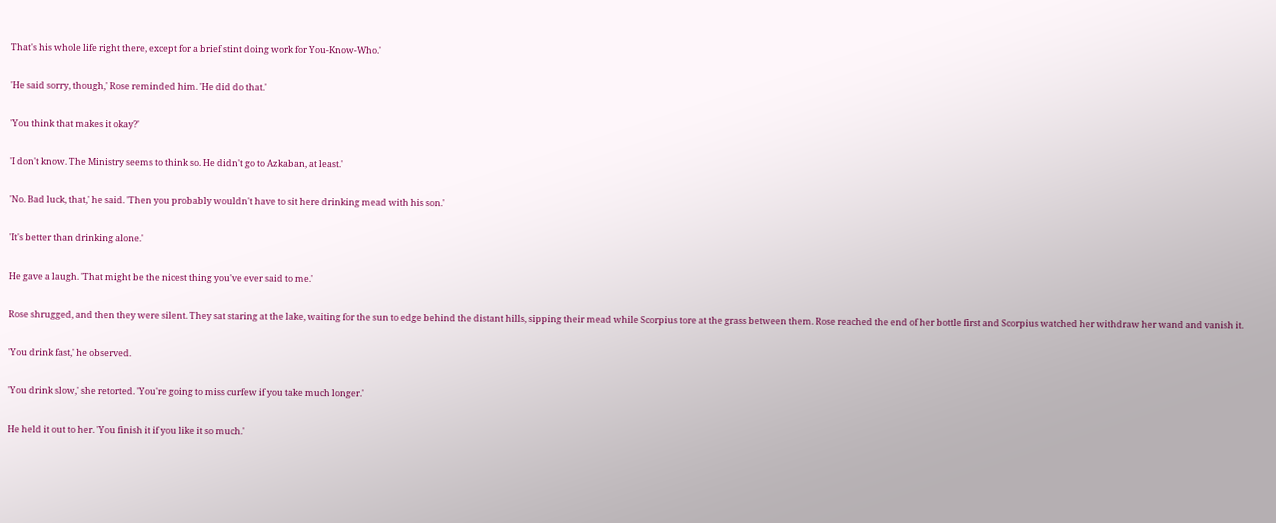That's his whole life right there, except for a brief stint doing work for You-Know-Who.'

'He said sorry, though,' Rose reminded him. 'He did do that.'

'You think that makes it okay?'

'I don't know. The Ministry seems to think so. He didn't go to Azkaban, at least.'

'No. Bad luck, that,' he said. 'Then you probably wouldn't have to sit here drinking mead with his son.'

'It's better than drinking alone.'

He gave a laugh. 'That might be the nicest thing you've ever said to me.'

Rose shrugged, and then they were silent. They sat staring at the lake, waiting for the sun to edge behind the distant hills, sipping their mead while Scorpius tore at the grass between them. Rose reached the end of her bottle first and Scorpius watched her withdraw her wand and vanish it.

'You drink fast,' he observed.

'You drink slow,' she retorted. 'You're going to miss curfew if you take much longer.'

He held it out to her. 'You finish it if you like it so much.'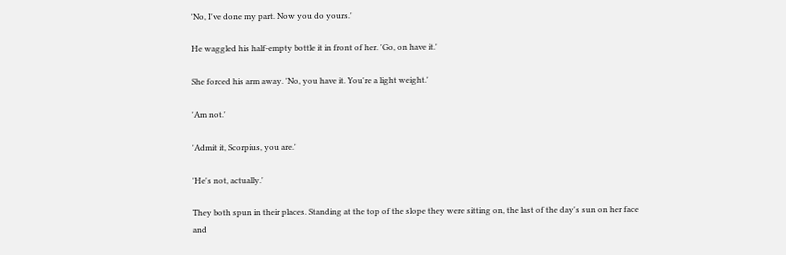'No, I've done my part. Now you do yours.'

He waggled his half-empty bottle it in front of her. 'Go, on have it.'

She forced his arm away. 'No, you have it. You're a light weight.'

'Am not.'

'Admit it, Scorpius, you are.'

'He's not, actually.'

They both spun in their places. Standing at the top of the slope they were sitting on, the last of the day's sun on her face and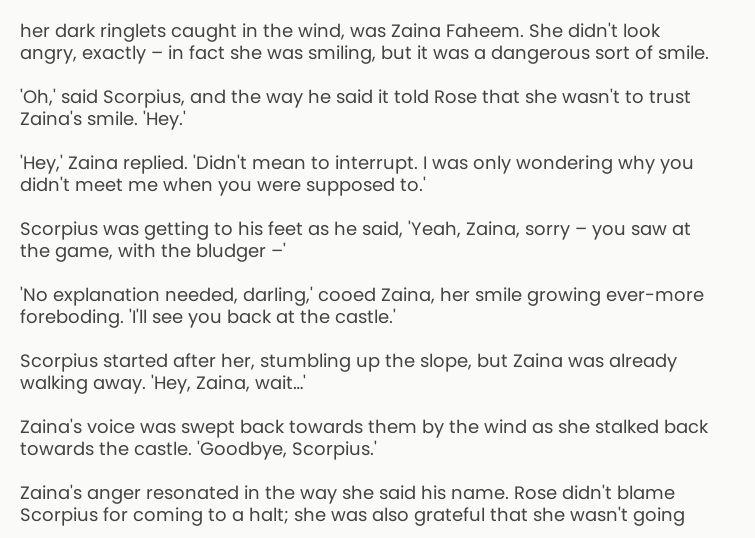her dark ringlets caught in the wind, was Zaina Faheem. She didn't look angry, exactly – in fact she was smiling, but it was a dangerous sort of smile.

'Oh,' said Scorpius, and the way he said it told Rose that she wasn't to trust Zaina's smile. 'Hey.'

'Hey,' Zaina replied. 'Didn't mean to interrupt. I was only wondering why you didn't meet me when you were supposed to.'

Scorpius was getting to his feet as he said, 'Yeah, Zaina, sorry – you saw at the game, with the bludger –'

'No explanation needed, darling,' cooed Zaina, her smile growing ever-more foreboding. 'I'll see you back at the castle.'

Scorpius started after her, stumbling up the slope, but Zaina was already walking away. 'Hey, Zaina, wait…'

Zaina's voice was swept back towards them by the wind as she stalked back towards the castle. 'Goodbye, Scorpius.'

Zaina's anger resonated in the way she said his name. Rose didn't blame Scorpius for coming to a halt; she was also grateful that she wasn't going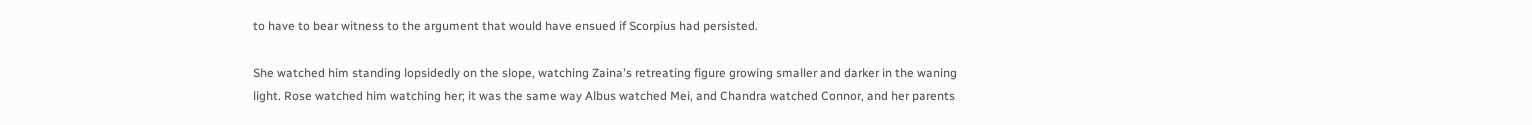to have to bear witness to the argument that would have ensued if Scorpius had persisted.

She watched him standing lopsidedly on the slope, watching Zaina's retreating figure growing smaller and darker in the waning light. Rose watched him watching her; it was the same way Albus watched Mei, and Chandra watched Connor, and her parents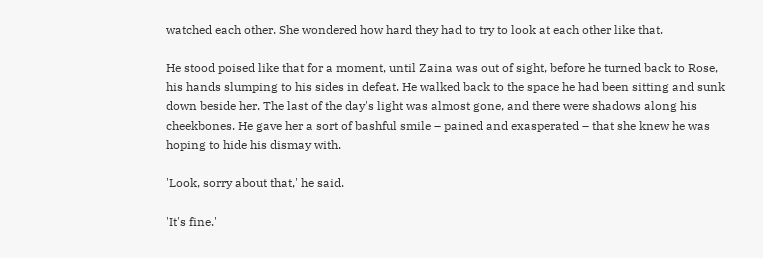watched each other. She wondered how hard they had to try to look at each other like that.

He stood poised like that for a moment, until Zaina was out of sight, before he turned back to Rose, his hands slumping to his sides in defeat. He walked back to the space he had been sitting and sunk down beside her. The last of the day's light was almost gone, and there were shadows along his cheekbones. He gave her a sort of bashful smile – pained and exasperated – that she knew he was hoping to hide his dismay with.

'Look, sorry about that,' he said.

'It's fine.'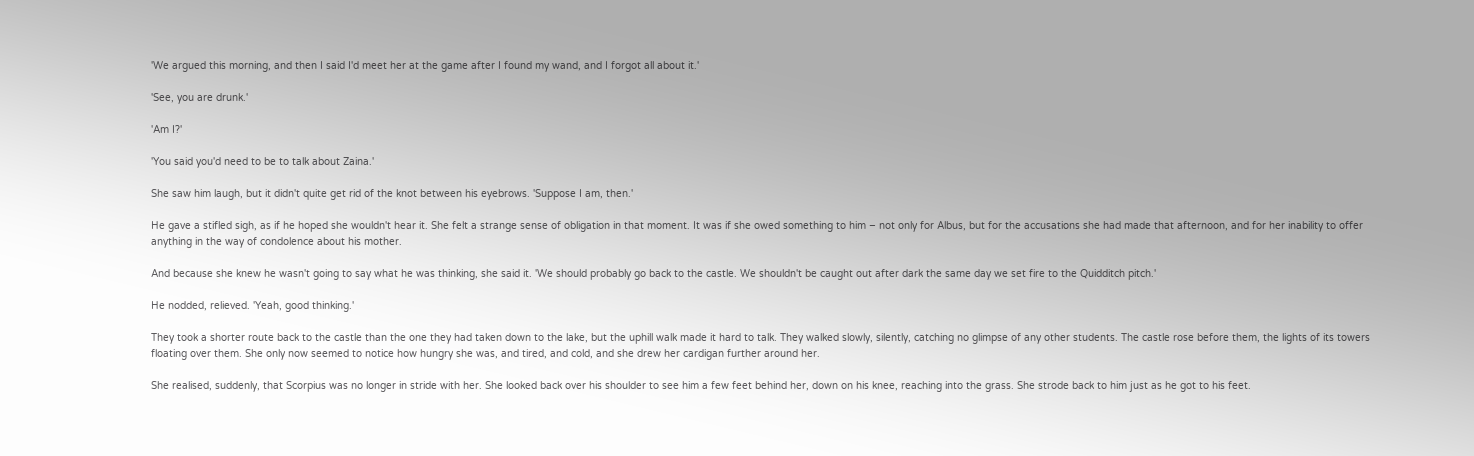'We argued this morning, and then I said I'd meet her at the game after I found my wand, and I forgot all about it.'

'See, you are drunk.'

'Am I?'

'You said you'd need to be to talk about Zaina.'

She saw him laugh, but it didn't quite get rid of the knot between his eyebrows. 'Suppose I am, then.'

He gave a stifled sigh, as if he hoped she wouldn't hear it. She felt a strange sense of obligation in that moment. It was if she owed something to him – not only for Albus, but for the accusations she had made that afternoon, and for her inability to offer anything in the way of condolence about his mother.

And because she knew he wasn't going to say what he was thinking, she said it. 'We should probably go back to the castle. We shouldn't be caught out after dark the same day we set fire to the Quidditch pitch.'

He nodded, relieved. 'Yeah, good thinking.'

They took a shorter route back to the castle than the one they had taken down to the lake, but the uphill walk made it hard to talk. They walked slowly, silently, catching no glimpse of any other students. The castle rose before them, the lights of its towers floating over them. She only now seemed to notice how hungry she was, and tired, and cold, and she drew her cardigan further around her.

She realised, suddenly, that Scorpius was no longer in stride with her. She looked back over his shoulder to see him a few feet behind her, down on his knee, reaching into the grass. She strode back to him just as he got to his feet.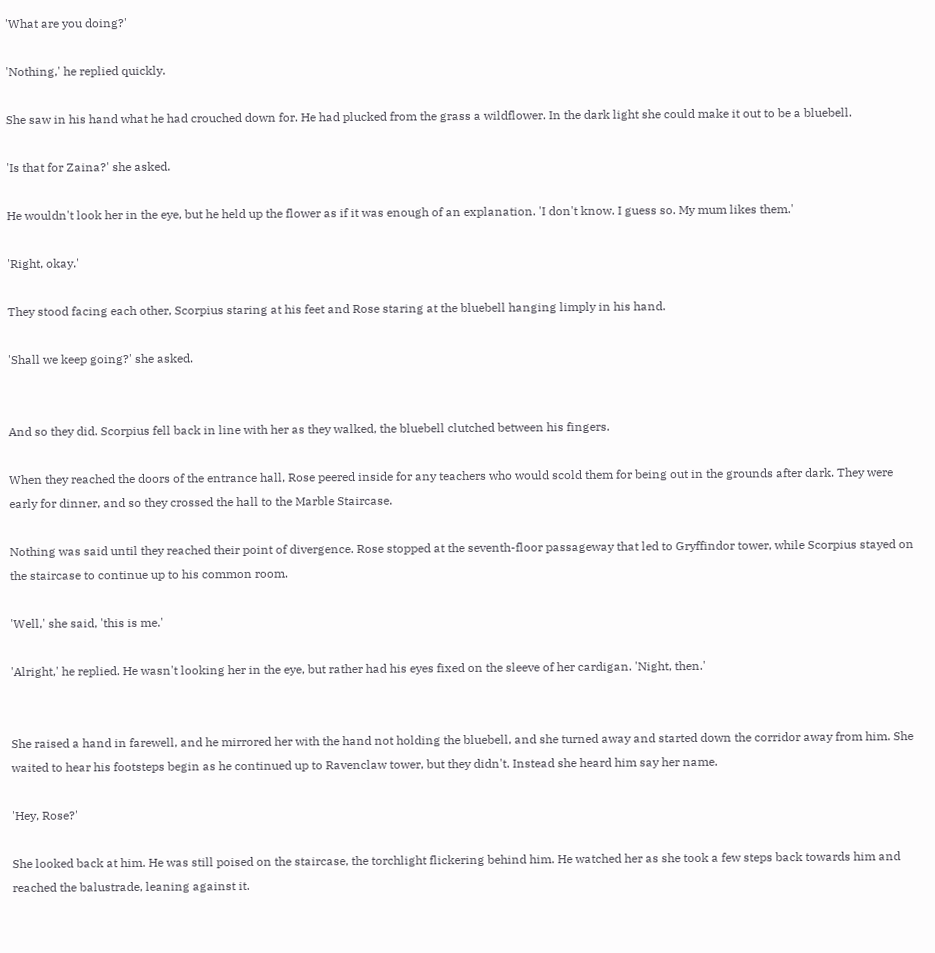'What are you doing?'

'Nothing,' he replied quickly.

She saw in his hand what he had crouched down for. He had plucked from the grass a wildflower. In the dark light she could make it out to be a bluebell.

'Is that for Zaina?' she asked.

He wouldn't look her in the eye, but he held up the flower as if it was enough of an explanation. 'I don't know. I guess so. My mum likes them.'

'Right, okay.'

They stood facing each other, Scorpius staring at his feet and Rose staring at the bluebell hanging limply in his hand.

'Shall we keep going?' she asked.


And so they did. Scorpius fell back in line with her as they walked, the bluebell clutched between his fingers.

When they reached the doors of the entrance hall, Rose peered inside for any teachers who would scold them for being out in the grounds after dark. They were early for dinner, and so they crossed the hall to the Marble Staircase.

Nothing was said until they reached their point of divergence. Rose stopped at the seventh-floor passageway that led to Gryffindor tower, while Scorpius stayed on the staircase to continue up to his common room.

'Well,' she said, 'this is me.'

'Alright,' he replied. He wasn't looking her in the eye, but rather had his eyes fixed on the sleeve of her cardigan. 'Night, then.'


She raised a hand in farewell, and he mirrored her with the hand not holding the bluebell, and she turned away and started down the corridor away from him. She waited to hear his footsteps begin as he continued up to Ravenclaw tower, but they didn't. Instead she heard him say her name.

'Hey, Rose?'

She looked back at him. He was still poised on the staircase, the torchlight flickering behind him. He watched her as she took a few steps back towards him and reached the balustrade, leaning against it.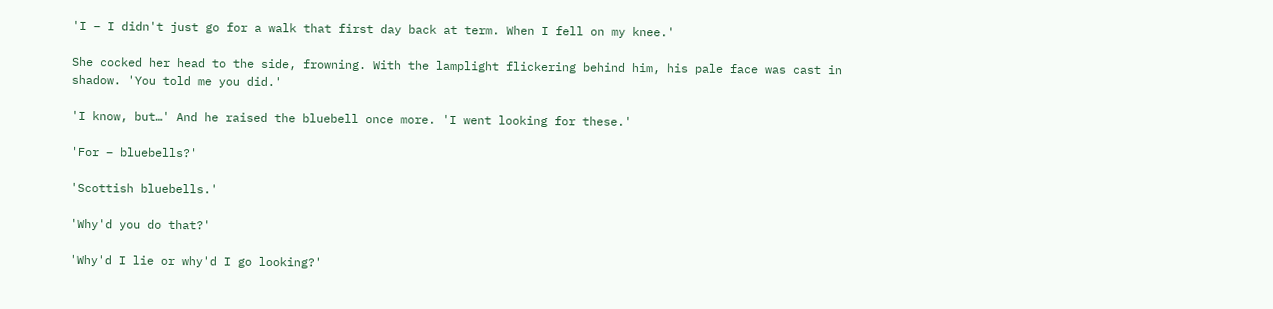'I – I didn't just go for a walk that first day back at term. When I fell on my knee.'

She cocked her head to the side, frowning. With the lamplight flickering behind him, his pale face was cast in shadow. 'You told me you did.'

'I know, but…' And he raised the bluebell once more. 'I went looking for these.'

'For – bluebells?'

'Scottish bluebells.'

'Why'd you do that?'

'Why'd I lie or why'd I go looking?'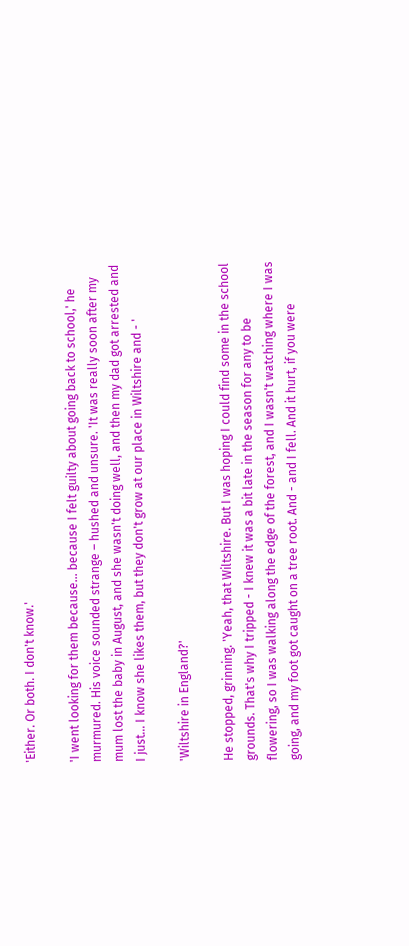'Either. Or both. I don't know.'

'I went looking for them because… because I felt guilty about going back to school,' he murmured. His voice sounded strange – hushed and unsure. 'It was really soon after my mum lost the baby in August, and she wasn't doing well, and then my dad got arrested and I just… I know she likes them, but they don't grow at our place in Wiltshire and - '

'Wiltshire in England?'

He stopped, grinning. 'Yeah, that Wiltshire. But I was hoping I could find some in the school grounds. That's why I tripped - I knew it was a bit late in the season for any to be flowering, so I was walking along the edge of the forest, and I wasn't watching where I was going, and my foot got caught on a tree root. And - and I fell. And it hurt, if you were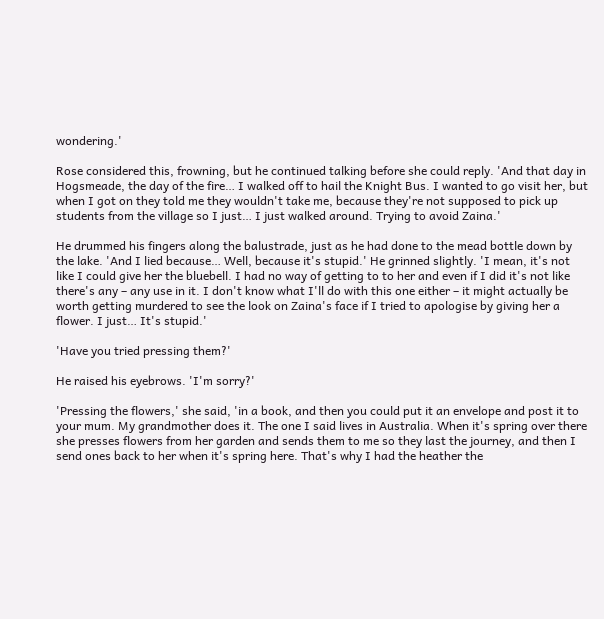wondering.'

Rose considered this, frowning, but he continued talking before she could reply. 'And that day in Hogsmeade, the day of the fire… I walked off to hail the Knight Bus. I wanted to go visit her, but when I got on they told me they wouldn't take me, because they're not supposed to pick up students from the village so I just… I just walked around. Trying to avoid Zaina.'

He drummed his fingers along the balustrade, just as he had done to the mead bottle down by the lake. 'And I lied because… Well, because it's stupid.' He grinned slightly. 'I mean, it's not like I could give her the bluebell. I had no way of getting to to her and even if I did it's not like there's any – any use in it. I don't know what I'll do with this one either – it might actually be worth getting murdered to see the look on Zaina's face if I tried to apologise by giving her a flower. I just… It's stupid.'

'Have you tried pressing them?'

He raised his eyebrows. 'I'm sorry?'

'Pressing the flowers,' she said, 'in a book, and then you could put it an envelope and post it to your mum. My grandmother does it. The one I said lives in Australia. When it's spring over there she presses flowers from her garden and sends them to me so they last the journey, and then I send ones back to her when it's spring here. That's why I had the heather the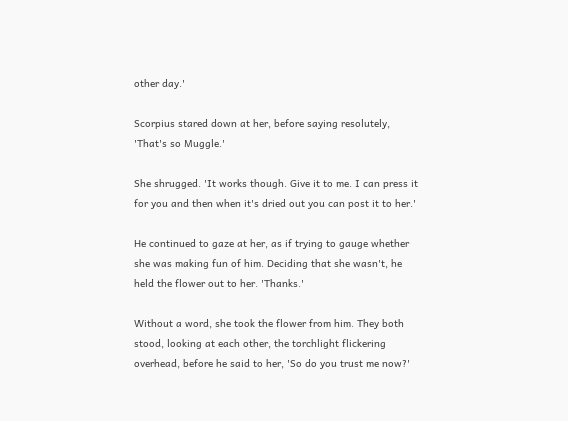other day.'

Scorpius stared down at her, before saying resolutely, 'That's so Muggle.'

She shrugged. 'It works though. Give it to me. I can press it for you and then when it's dried out you can post it to her.'

He continued to gaze at her, as if trying to gauge whether she was making fun of him. Deciding that she wasn't, he held the flower out to her. 'Thanks.'

Without a word, she took the flower from him. They both stood, looking at each other, the torchlight flickering overhead, before he said to her, 'So do you trust me now?'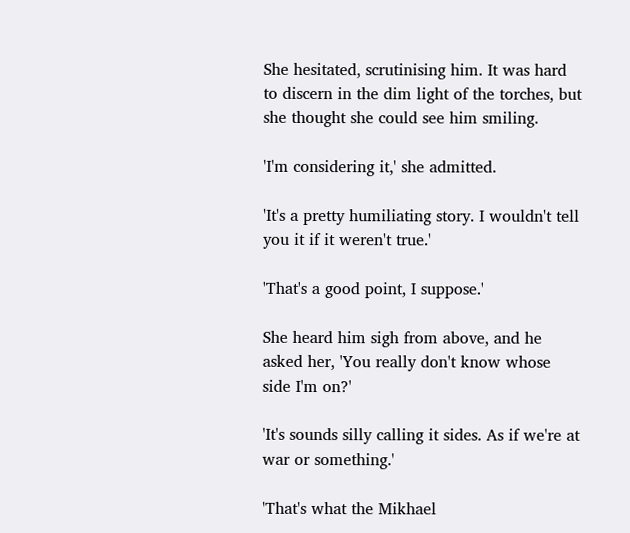She hesitated, scrutinising him. It was hard to discern in the dim light of the torches, but she thought she could see him smiling.

'I'm considering it,' she admitted.

'It's a pretty humiliating story. I wouldn't tell you it if it weren't true.'

'That's a good point, I suppose.'

She heard him sigh from above, and he asked her, 'You really don't know whose side I'm on?'

'It's sounds silly calling it sides. As if we're at war or something.'

'That's what the Mikhael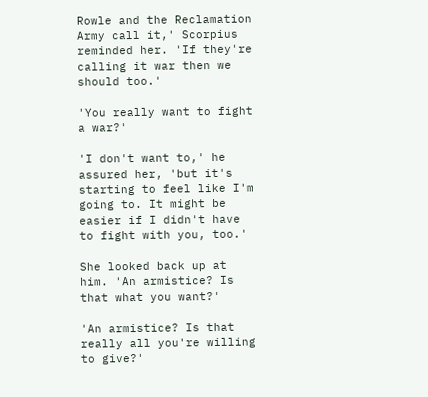Rowle and the Reclamation Army call it,' Scorpius reminded her. 'If they're calling it war then we should too.'

'You really want to fight a war?'

'I don't want to,' he assured her, 'but it's starting to feel like I'm going to. It might be easier if I didn't have to fight with you, too.'

She looked back up at him. 'An armistice? Is that what you want?'

'An armistice? Is that really all you're willing to give?'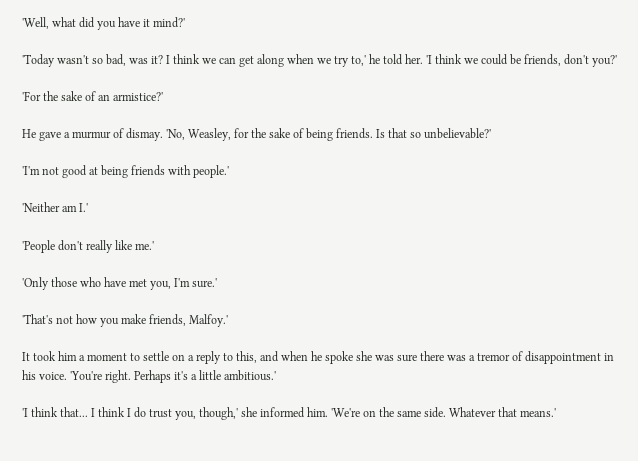'Well, what did you have it mind?'

'Today wasn't so bad, was it? I think we can get along when we try to,' he told her. 'I think we could be friends, don't you?'

'For the sake of an armistice?'

He gave a murmur of dismay. 'No, Weasley, for the sake of being friends. Is that so unbelievable?'

'I'm not good at being friends with people.'

'Neither am I.'

'People don't really like me.'

'Only those who have met you, I'm sure.'

'That's not how you make friends, Malfoy.'

It took him a moment to settle on a reply to this, and when he spoke she was sure there was a tremor of disappointment in his voice. 'You're right. Perhaps it's a little ambitious.'

'I think that... I think I do trust you, though,' she informed him. 'We're on the same side. Whatever that means.'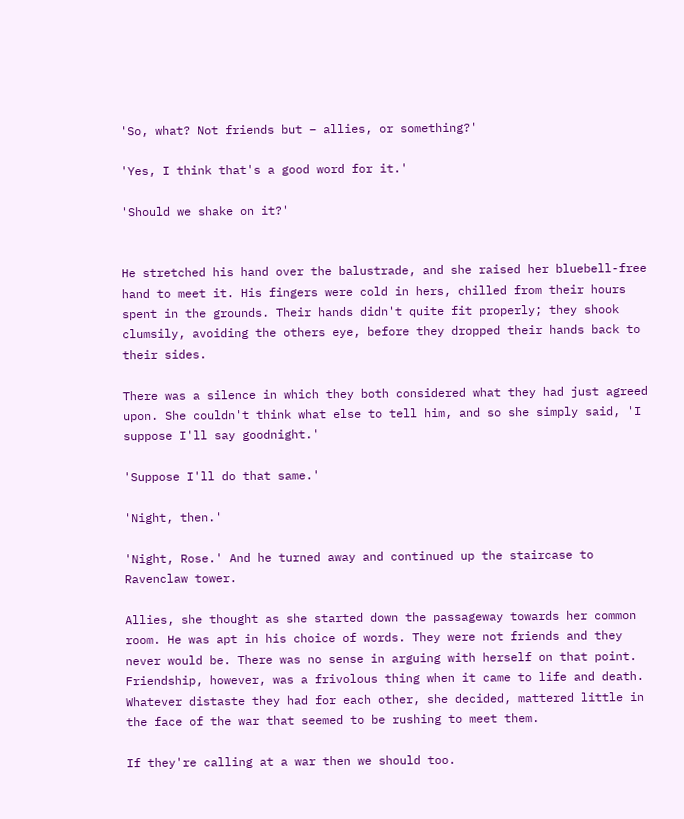'So, what? Not friends but – allies, or something?'

'Yes, I think that's a good word for it.'

'Should we shake on it?'


He stretched his hand over the balustrade, and she raised her bluebell-free hand to meet it. His fingers were cold in hers, chilled from their hours spent in the grounds. Their hands didn't quite fit properly; they shook clumsily, avoiding the others eye, before they dropped their hands back to their sides.

There was a silence in which they both considered what they had just agreed upon. She couldn't think what else to tell him, and so she simply said, 'I suppose I'll say goodnight.'

'Suppose I'll do that same.'

'Night, then.'

'Night, Rose.' And he turned away and continued up the staircase to Ravenclaw tower.

Allies, she thought as she started down the passageway towards her common room. He was apt in his choice of words. They were not friends and they never would be. There was no sense in arguing with herself on that point. Friendship, however, was a frivolous thing when it came to life and death. Whatever distaste they had for each other, she decided, mattered little in the face of the war that seemed to be rushing to meet them.

If they're calling at a war then we should too.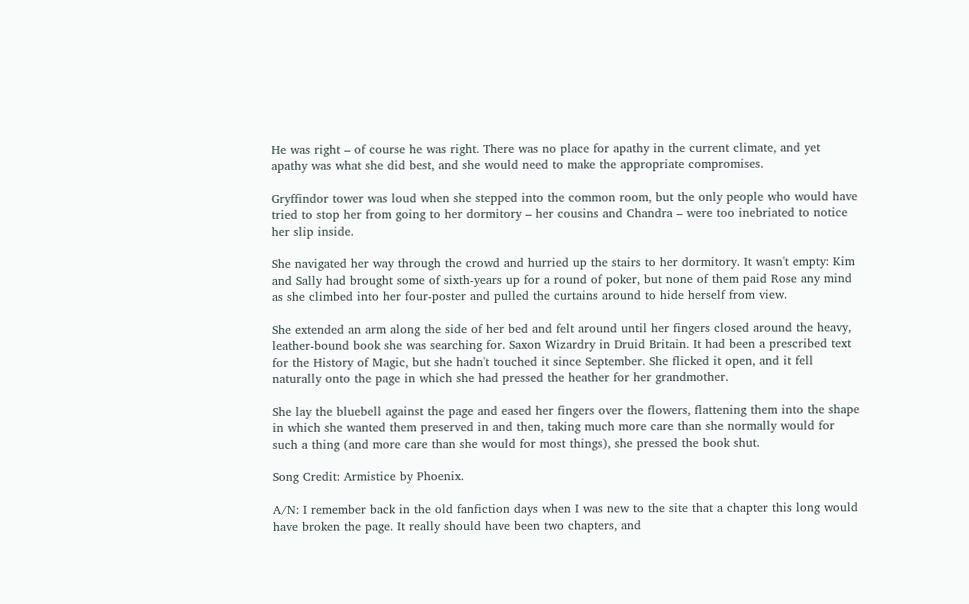He was right – of course he was right. There was no place for apathy in the current climate, and yet apathy was what she did best, and she would need to make the appropriate compromises.

Gryffindor tower was loud when she stepped into the common room, but the only people who would have tried to stop her from going to her dormitory – her cousins and Chandra – were too inebriated to notice her slip inside.

She navigated her way through the crowd and hurried up the stairs to her dormitory. It wasn't empty: Kim and Sally had brought some of sixth-years up for a round of poker, but none of them paid Rose any mind as she climbed into her four-poster and pulled the curtains around to hide herself from view.

She extended an arm along the side of her bed and felt around until her fingers closed around the heavy, leather-bound book she was searching for. Saxon Wizardry in Druid Britain. It had been a prescribed text for the History of Magic, but she hadn't touched it since September. She flicked it open, and it fell naturally onto the page in which she had pressed the heather for her grandmother.

She lay the bluebell against the page and eased her fingers over the flowers, flattening them into the shape in which she wanted them preserved in and then, taking much more care than she normally would for such a thing (and more care than she would for most things), she pressed the book shut.

Song Credit: Armistice by Phoenix.

A/N: I remember back in the old fanfiction days when I was new to the site that a chapter this long would have broken the page. It really should have been two chapters, and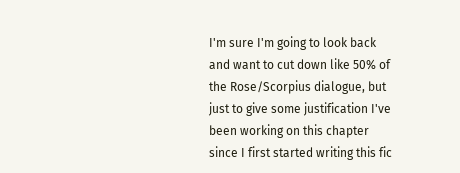I'm sure I'm going to look back and want to cut down like 50% of the Rose/Scorpius dialogue, but just to give some justification I've been working on this chapter since I first started writing this fic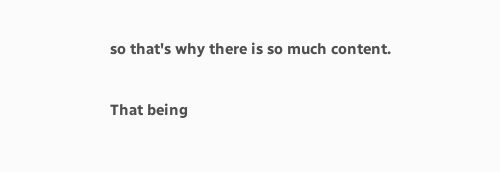so that's why there is so much content.

That being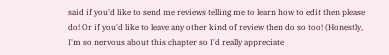said if you'd like to send me reviews telling me to learn how to edit then please do! Or if you'd like to leave any other kind of review then do so too! (Honestly, I'm so nervous about this chapter so I'd really appreciate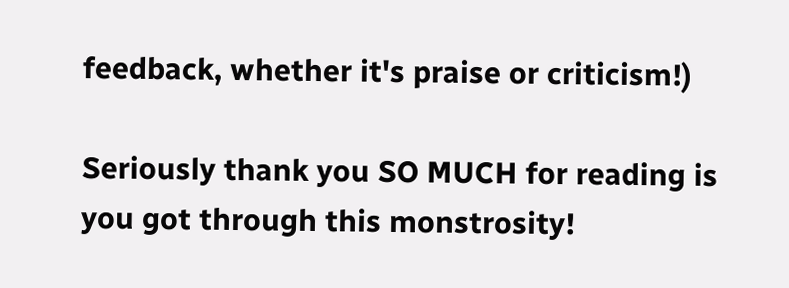feedback, whether it's praise or criticism!)

Seriously thank you SO MUCH for reading is you got through this monstrosity!